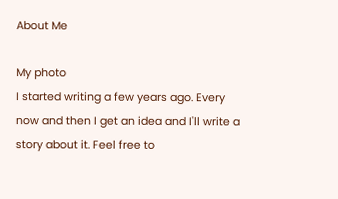About Me

My photo
I started writing a few years ago. Every now and then I get an idea and I'll write a story about it. Feel free to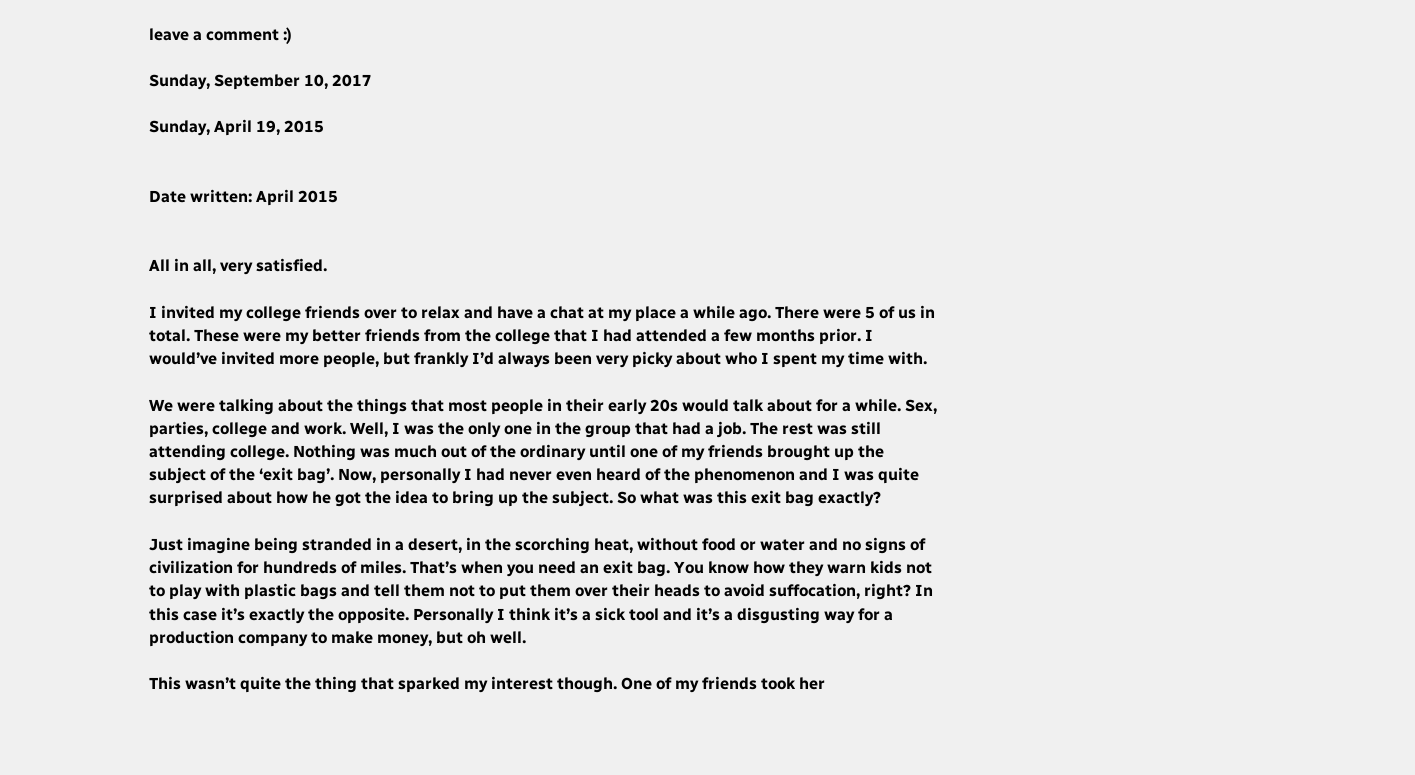leave a comment :)

Sunday, September 10, 2017

Sunday, April 19, 2015


Date written: April 2015


All in all, very satisfied.

I invited my college friends over to relax and have a chat at my place a while ago. There were 5 of us in total. These were my better friends from the college that I had attended a few months prior. I would’ve invited more people, but frankly I’d always been very picky about who I spent my time with.

We were talking about the things that most people in their early 20s would talk about for a while. Sex, parties, college and work. Well, I was the only one in the group that had a job. The rest was still attending college. Nothing was much out of the ordinary until one of my friends brought up the subject of the ‘exit bag’. Now, personally I had never even heard of the phenomenon and I was quite surprised about how he got the idea to bring up the subject. So what was this exit bag exactly?

Just imagine being stranded in a desert, in the scorching heat, without food or water and no signs of civilization for hundreds of miles. That’s when you need an exit bag. You know how they warn kids not to play with plastic bags and tell them not to put them over their heads to avoid suffocation, right? In this case it’s exactly the opposite. Personally I think it’s a sick tool and it’s a disgusting way for a production company to make money, but oh well.

This wasn’t quite the thing that sparked my interest though. One of my friends took her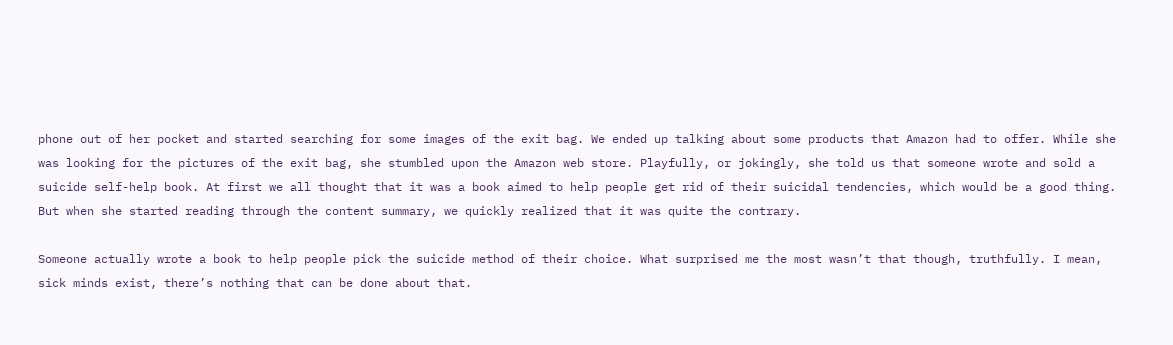phone out of her pocket and started searching for some images of the exit bag. We ended up talking about some products that Amazon had to offer. While she was looking for the pictures of the exit bag, she stumbled upon the Amazon web store. Playfully, or jokingly, she told us that someone wrote and sold a suicide self-help book. At first we all thought that it was a book aimed to help people get rid of their suicidal tendencies, which would be a good thing. But when she started reading through the content summary, we quickly realized that it was quite the contrary.

Someone actually wrote a book to help people pick the suicide method of their choice. What surprised me the most wasn’t that though, truthfully. I mean, sick minds exist, there’s nothing that can be done about that.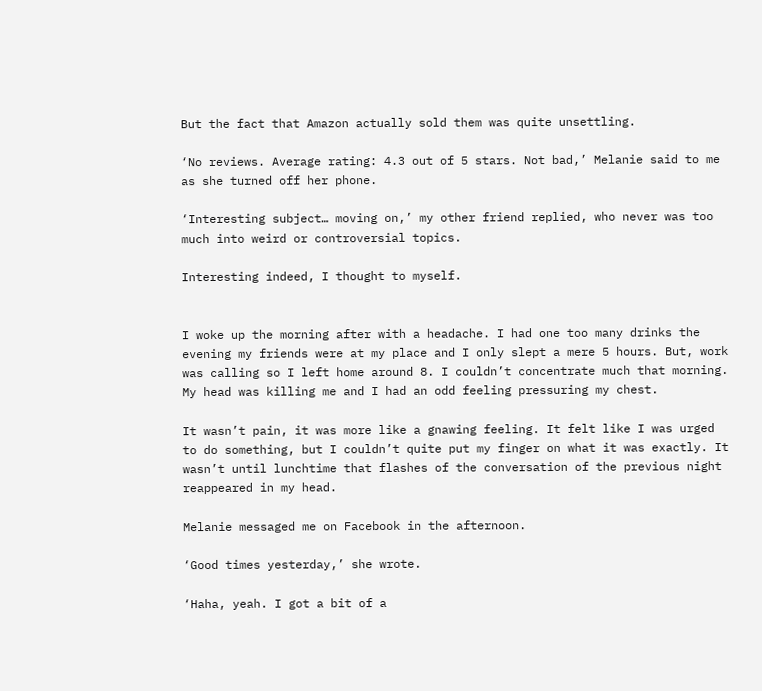But the fact that Amazon actually sold them was quite unsettling.

‘No reviews. Average rating: 4.3 out of 5 stars. Not bad,’ Melanie said to me as she turned off her phone.

‘Interesting subject… moving on,’ my other friend replied, who never was too much into weird or controversial topics.

Interesting indeed, I thought to myself.


I woke up the morning after with a headache. I had one too many drinks the evening my friends were at my place and I only slept a mere 5 hours. But, work was calling so I left home around 8. I couldn’t concentrate much that morning. My head was killing me and I had an odd feeling pressuring my chest.

It wasn’t pain, it was more like a gnawing feeling. It felt like I was urged to do something, but I couldn’t quite put my finger on what it was exactly. It wasn’t until lunchtime that flashes of the conversation of the previous night reappeared in my head.

Melanie messaged me on Facebook in the afternoon.

‘Good times yesterday,’ she wrote.

‘Haha, yeah. I got a bit of a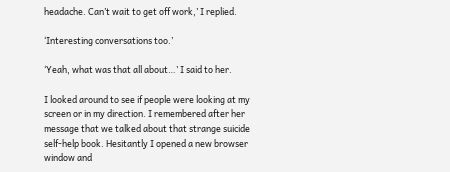headache. Can’t wait to get off work,’ I replied.

‘Interesting conversations too.’

‘Yeah, what was that all about…’ I said to her.

I looked around to see if people were looking at my screen or in my direction. I remembered after her message that we talked about that strange suicide self-help book. Hesitantly I opened a new browser window and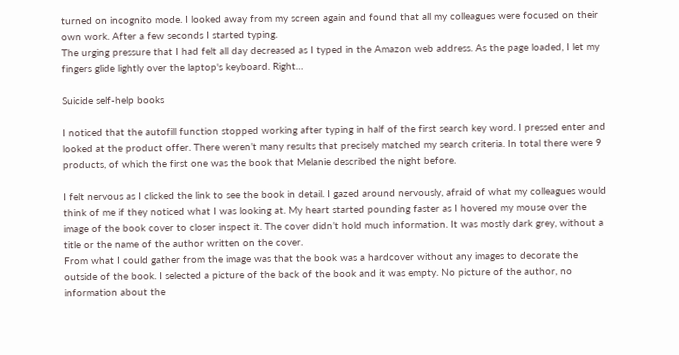turned on incognito mode. I looked away from my screen again and found that all my colleagues were focused on their own work. After a few seconds I started typing.
The urging pressure that I had felt all day decreased as I typed in the Amazon web address. As the page loaded, I let my fingers glide lightly over the laptop's keyboard. Right…

Suicide self-help books

I noticed that the autofill function stopped working after typing in half of the first search key word. I pressed enter and looked at the product offer. There weren’t many results that precisely matched my search criteria. In total there were 9 products, of which the first one was the book that Melanie described the night before.

I felt nervous as I clicked the link to see the book in detail. I gazed around nervously, afraid of what my colleagues would think of me if they noticed what I was looking at. My heart started pounding faster as I hovered my mouse over the image of the book cover to closer inspect it. The cover didn’t hold much information. It was mostly dark grey, without a title or the name of the author written on the cover.
From what I could gather from the image was that the book was a hardcover without any images to decorate the outside of the book. I selected a picture of the back of the book and it was empty. No picture of the author, no information about the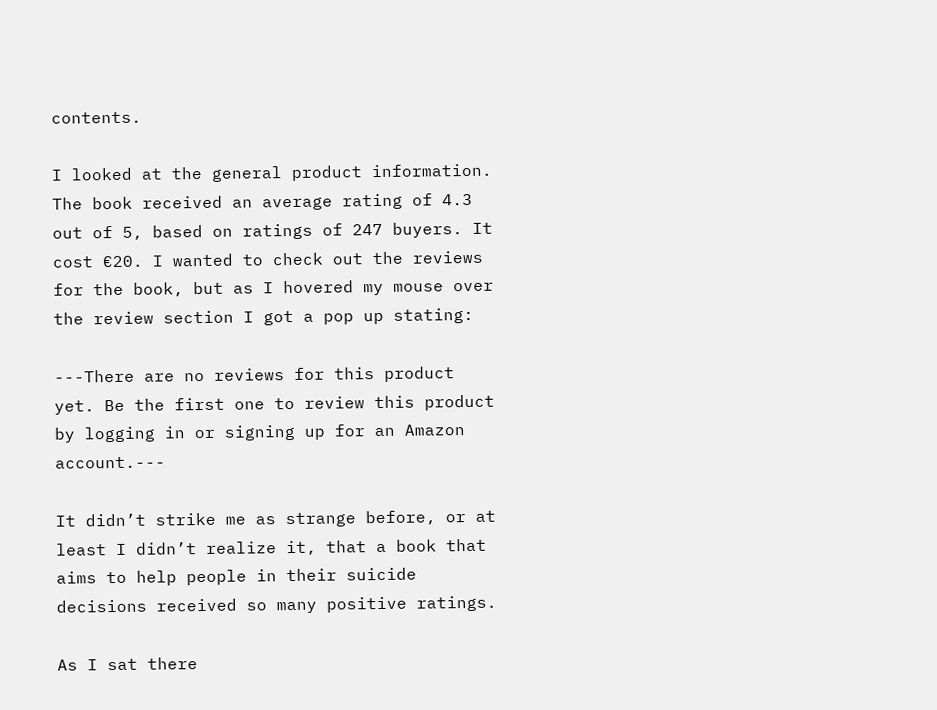contents.

I looked at the general product information. The book received an average rating of 4.3 out of 5, based on ratings of 247 buyers. It cost €20. I wanted to check out the reviews for the book, but as I hovered my mouse over the review section I got a pop up stating:

---There are no reviews for this product yet. Be the first one to review this product by logging in or signing up for an Amazon account.---

It didn’t strike me as strange before, or at least I didn’t realize it, that a book that aims to help people in their suicide decisions received so many positive ratings.

As I sat there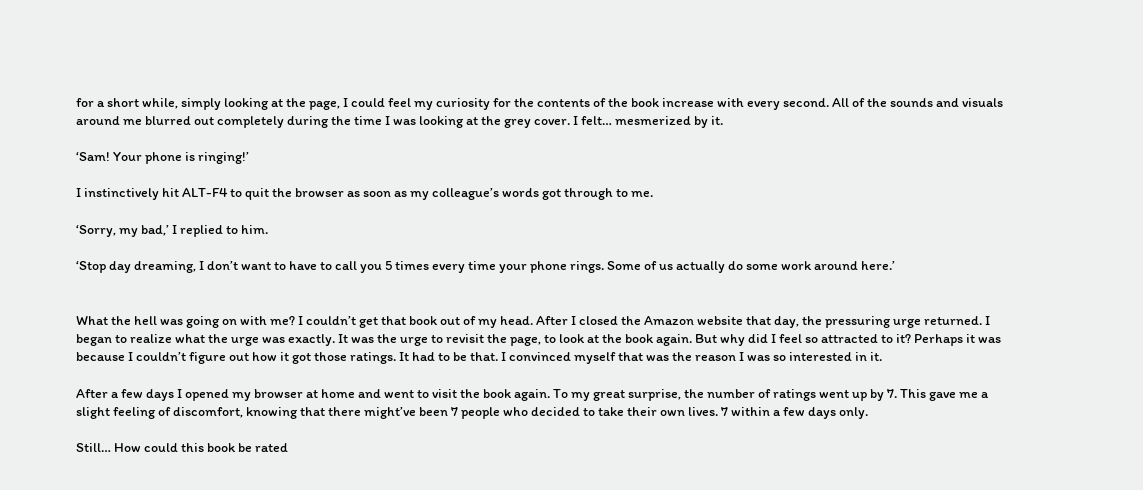for a short while, simply looking at the page, I could feel my curiosity for the contents of the book increase with every second. All of the sounds and visuals around me blurred out completely during the time I was looking at the grey cover. I felt… mesmerized by it.

‘Sam! Your phone is ringing!’

I instinctively hit ALT-F4 to quit the browser as soon as my colleague’s words got through to me.

‘Sorry, my bad,’ I replied to him.

‘Stop day dreaming, I don’t want to have to call you 5 times every time your phone rings. Some of us actually do some work around here.’


What the hell was going on with me? I couldn’t get that book out of my head. After I closed the Amazon website that day, the pressuring urge returned. I began to realize what the urge was exactly. It was the urge to revisit the page, to look at the book again. But why did I feel so attracted to it? Perhaps it was because I couldn’t figure out how it got those ratings. It had to be that. I convinced myself that was the reason I was so interested in it.

After a few days I opened my browser at home and went to visit the book again. To my great surprise, the number of ratings went up by 7. This gave me a slight feeling of discomfort, knowing that there might’ve been 7 people who decided to take their own lives. 7 within a few days only.

Still… How could this book be rated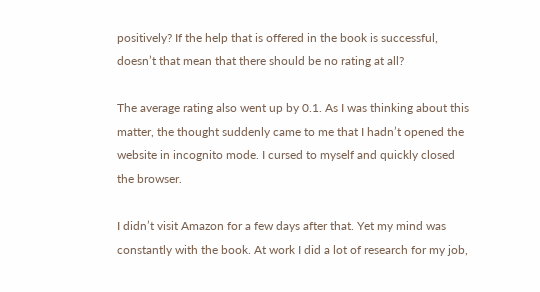positively? If the help that is offered in the book is successful, doesn’t that mean that there should be no rating at all?

The average rating also went up by 0.1. As I was thinking about this matter, the thought suddenly came to me that I hadn’t opened the website in incognito mode. I cursed to myself and quickly closed the browser.

I didn’t visit Amazon for a few days after that. Yet my mind was constantly with the book. At work I did a lot of research for my job,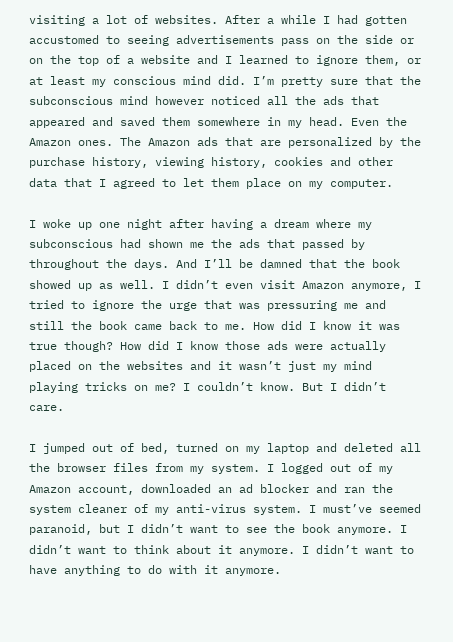visiting a lot of websites. After a while I had gotten accustomed to seeing advertisements pass on the side or on the top of a website and I learned to ignore them, or at least my conscious mind did. I’m pretty sure that the subconscious mind however noticed all the ads that appeared and saved them somewhere in my head. Even the Amazon ones. The Amazon ads that are personalized by the purchase history, viewing history, cookies and other data that I agreed to let them place on my computer.

I woke up one night after having a dream where my subconscious had shown me the ads that passed by throughout the days. And I’ll be damned that the book showed up as well. I didn’t even visit Amazon anymore, I tried to ignore the urge that was pressuring me and still the book came back to me. How did I know it was true though? How did I know those ads were actually placed on the websites and it wasn’t just my mind playing tricks on me? I couldn’t know. But I didn’t care.

I jumped out of bed, turned on my laptop and deleted all the browser files from my system. I logged out of my Amazon account, downloaded an ad blocker and ran the system cleaner of my anti-virus system. I must’ve seemed paranoid, but I didn’t want to see the book anymore. I didn’t want to think about it anymore. I didn’t want to have anything to do with it anymore.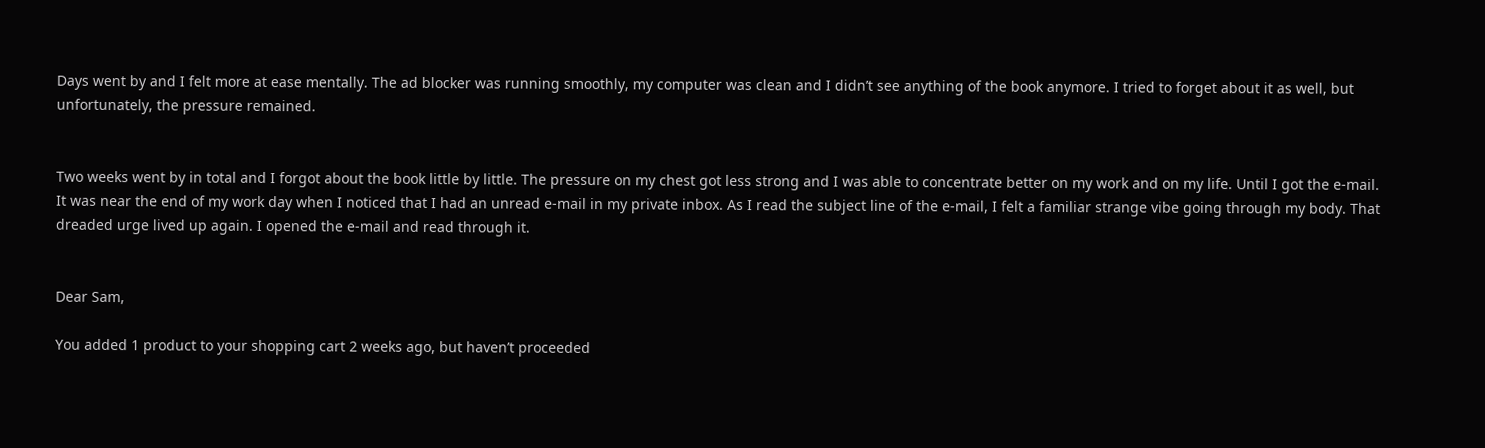Days went by and I felt more at ease mentally. The ad blocker was running smoothly, my computer was clean and I didn’t see anything of the book anymore. I tried to forget about it as well, but unfortunately, the pressure remained.


Two weeks went by in total and I forgot about the book little by little. The pressure on my chest got less strong and I was able to concentrate better on my work and on my life. Until I got the e-mail.
It was near the end of my work day when I noticed that I had an unread e-mail in my private inbox. As I read the subject line of the e-mail, I felt a familiar strange vibe going through my body. That dreaded urge lived up again. I opened the e-mail and read through it.


Dear Sam,

You added 1 product to your shopping cart 2 weeks ago, but haven’t proceeded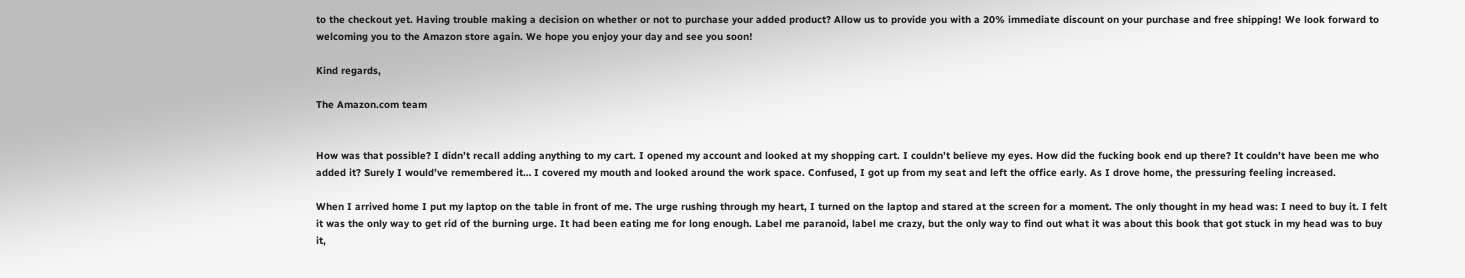to the checkout yet. Having trouble making a decision on whether or not to purchase your added product? Allow us to provide you with a 20% immediate discount on your purchase and free shipping! We look forward to welcoming you to the Amazon store again. We hope you enjoy your day and see you soon!

Kind regards,

The Amazon.com team


How was that possible? I didn’t recall adding anything to my cart. I opened my account and looked at my shopping cart. I couldn’t believe my eyes. How did the fucking book end up there? It couldn’t have been me who added it? Surely I would’ve remembered it… I covered my mouth and looked around the work space. Confused, I got up from my seat and left the office early. As I drove home, the pressuring feeling increased.

When I arrived home I put my laptop on the table in front of me. The urge rushing through my heart, I turned on the laptop and stared at the screen for a moment. The only thought in my head was: I need to buy it. I felt it was the only way to get rid of the burning urge. It had been eating me for long enough. Label me paranoid, label me crazy, but the only way to find out what it was about this book that got stuck in my head was to buy it,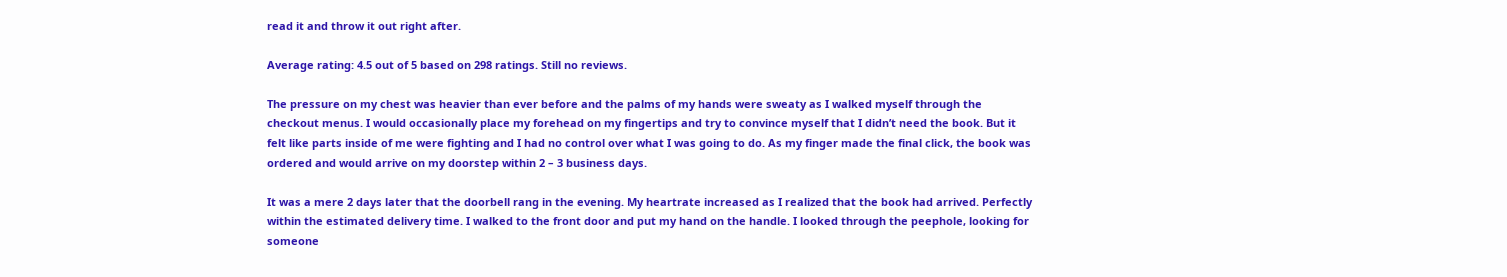read it and throw it out right after.

Average rating: 4.5 out of 5 based on 298 ratings. Still no reviews.

The pressure on my chest was heavier than ever before and the palms of my hands were sweaty as I walked myself through the checkout menus. I would occasionally place my forehead on my fingertips and try to convince myself that I didn’t need the book. But it felt like parts inside of me were fighting and I had no control over what I was going to do. As my finger made the final click, the book was ordered and would arrive on my doorstep within 2 – 3 business days.

It was a mere 2 days later that the doorbell rang in the evening. My heartrate increased as I realized that the book had arrived. Perfectly within the estimated delivery time. I walked to the front door and put my hand on the handle. I looked through the peephole, looking for someone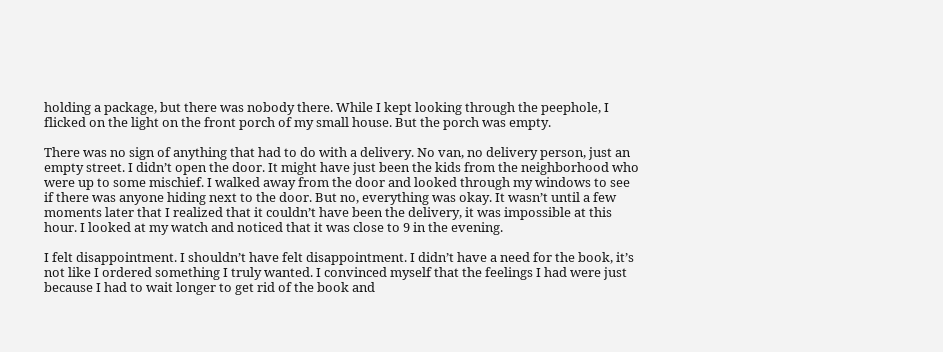holding a package, but there was nobody there. While I kept looking through the peephole, I flicked on the light on the front porch of my small house. But the porch was empty.

There was no sign of anything that had to do with a delivery. No van, no delivery person, just an empty street. I didn’t open the door. It might have just been the kids from the neighborhood who were up to some mischief. I walked away from the door and looked through my windows to see if there was anyone hiding next to the door. But no, everything was okay. It wasn’t until a few moments later that I realized that it couldn’t have been the delivery, it was impossible at this hour. I looked at my watch and noticed that it was close to 9 in the evening.

I felt disappointment. I shouldn’t have felt disappointment. I didn’t have a need for the book, it’s not like I ordered something I truly wanted. I convinced myself that the feelings I had were just because I had to wait longer to get rid of the book and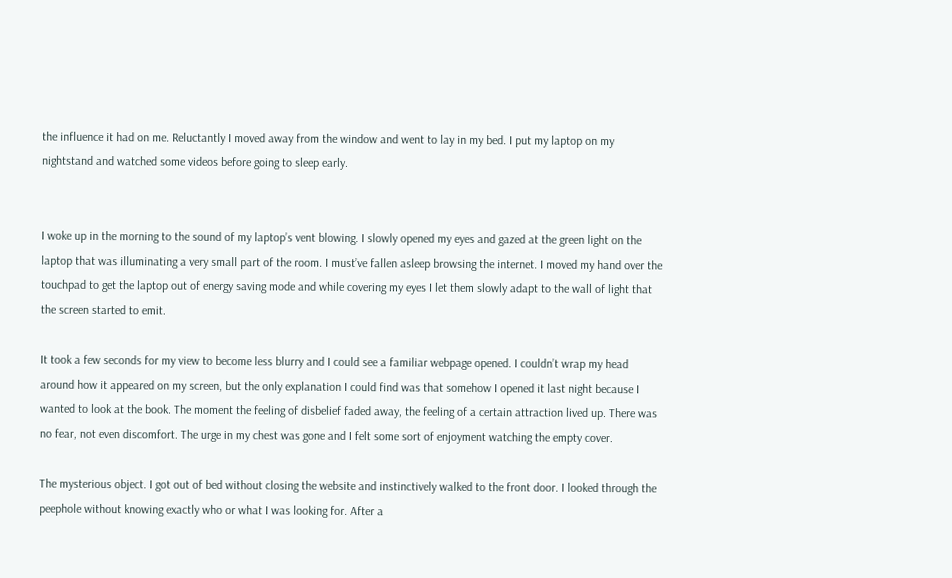the influence it had on me. Reluctantly I moved away from the window and went to lay in my bed. I put my laptop on my nightstand and watched some videos before going to sleep early.


I woke up in the morning to the sound of my laptop’s vent blowing. I slowly opened my eyes and gazed at the green light on the laptop that was illuminating a very small part of the room. I must’ve fallen asleep browsing the internet. I moved my hand over the touchpad to get the laptop out of energy saving mode and while covering my eyes I let them slowly adapt to the wall of light that the screen started to emit.

It took a few seconds for my view to become less blurry and I could see a familiar webpage opened. I couldn’t wrap my head around how it appeared on my screen, but the only explanation I could find was that somehow I opened it last night because I wanted to look at the book. The moment the feeling of disbelief faded away, the feeling of a certain attraction lived up. There was no fear, not even discomfort. The urge in my chest was gone and I felt some sort of enjoyment watching the empty cover.

The mysterious object. I got out of bed without closing the website and instinctively walked to the front door. I looked through the peephole without knowing exactly who or what I was looking for. After a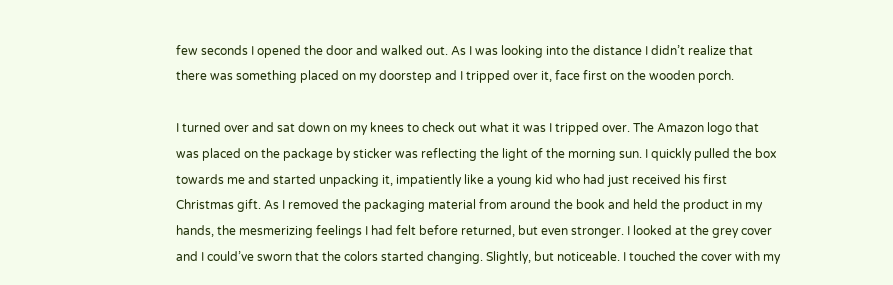few seconds I opened the door and walked out. As I was looking into the distance I didn’t realize that there was something placed on my doorstep and I tripped over it, face first on the wooden porch.

I turned over and sat down on my knees to check out what it was I tripped over. The Amazon logo that was placed on the package by sticker was reflecting the light of the morning sun. I quickly pulled the box towards me and started unpacking it, impatiently like a young kid who had just received his first Christmas gift. As I removed the packaging material from around the book and held the product in my hands, the mesmerizing feelings I had felt before returned, but even stronger. I looked at the grey cover and I could’ve sworn that the colors started changing. Slightly, but noticeable. I touched the cover with my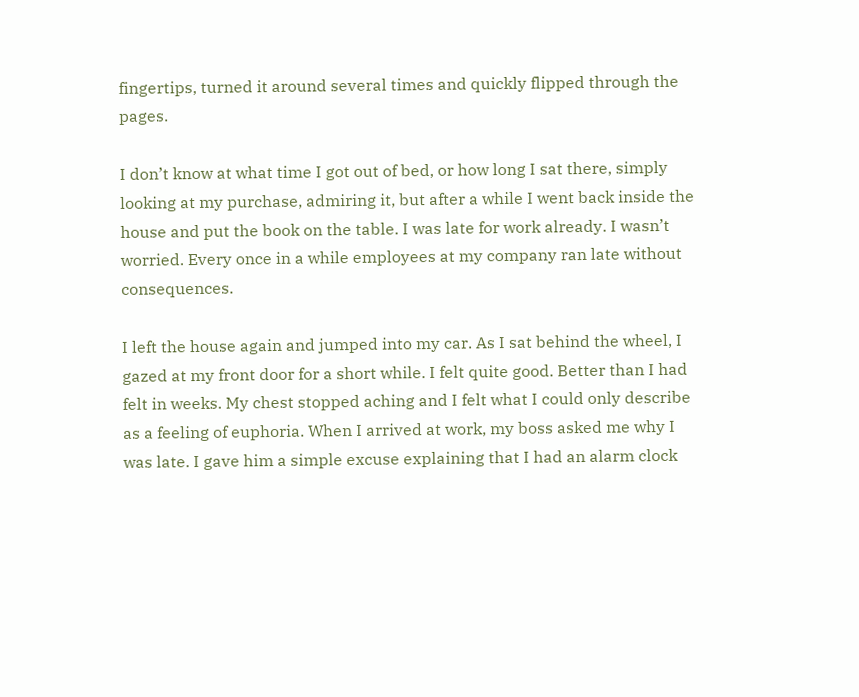fingertips, turned it around several times and quickly flipped through the pages.

I don’t know at what time I got out of bed, or how long I sat there, simply looking at my purchase, admiring it, but after a while I went back inside the house and put the book on the table. I was late for work already. I wasn’t worried. Every once in a while employees at my company ran late without consequences.

I left the house again and jumped into my car. As I sat behind the wheel, I gazed at my front door for a short while. I felt quite good. Better than I had felt in weeks. My chest stopped aching and I felt what I could only describe as a feeling of euphoria. When I arrived at work, my boss asked me why I was late. I gave him a simple excuse explaining that I had an alarm clock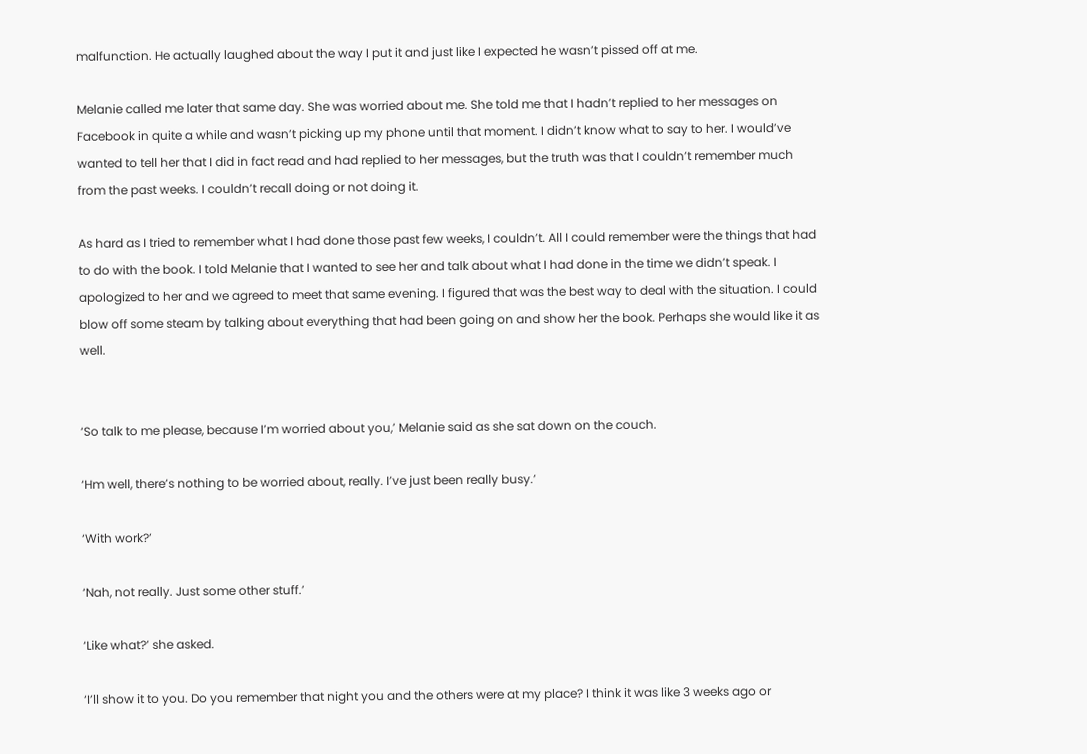malfunction. He actually laughed about the way I put it and just like I expected he wasn’t pissed off at me.

Melanie called me later that same day. She was worried about me. She told me that I hadn’t replied to her messages on Facebook in quite a while and wasn’t picking up my phone until that moment. I didn’t know what to say to her. I would’ve wanted to tell her that I did in fact read and had replied to her messages, but the truth was that I couldn’t remember much from the past weeks. I couldn’t recall doing or not doing it.

As hard as I tried to remember what I had done those past few weeks, I couldn’t. All I could remember were the things that had to do with the book. I told Melanie that I wanted to see her and talk about what I had done in the time we didn’t speak. I apologized to her and we agreed to meet that same evening. I figured that was the best way to deal with the situation. I could blow off some steam by talking about everything that had been going on and show her the book. Perhaps she would like it as well.


‘So talk to me please, because I’m worried about you,’ Melanie said as she sat down on the couch.

‘Hm well, there’s nothing to be worried about, really. I’ve just been really busy.’

‘With work?’

‘Nah, not really. Just some other stuff.’

‘Like what?’ she asked.

‘I’ll show it to you. Do you remember that night you and the others were at my place? I think it was like 3 weeks ago or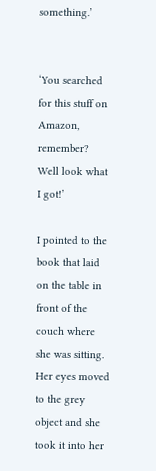something.’


‘You searched for this stuff on Amazon, remember? Well look what I got!’

I pointed to the book that laid on the table in front of the couch where she was sitting. Her eyes moved to the grey object and she took it into her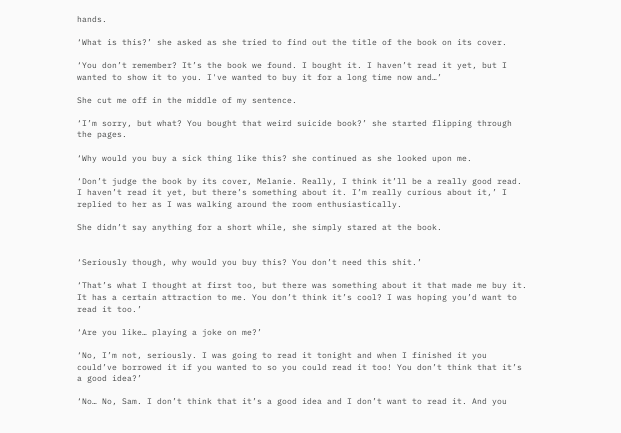hands.

‘What is this?’ she asked as she tried to find out the title of the book on its cover.

‘You don’t remember? It’s the book we found. I bought it. I haven’t read it yet, but I wanted to show it to you. I've wanted to buy it for a long time now and…’

She cut me off in the middle of my sentence.

‘I’m sorry, but what? You bought that weird suicide book?’ she started flipping through the pages.

‘Why would you buy a sick thing like this? she continued as she looked upon me.

‘Don’t judge the book by its cover, Melanie. Really, I think it’ll be a really good read. I haven’t read it yet, but there’s something about it. I’m really curious about it,’ I replied to her as I was walking around the room enthusiastically.

She didn’t say anything for a short while, she simply stared at the book.


‘Seriously though, why would you buy this? You don’t need this shit.’

‘That’s what I thought at first too, but there was something about it that made me buy it. It has a certain attraction to me. You don’t think it’s cool? I was hoping you’d want to read it too.’

‘Are you like… playing a joke on me?’

‘No, I’m not, seriously. I was going to read it tonight and when I finished it you could’ve borrowed it if you wanted to so you could read it too! You don’t think that it’s a good idea?’

‘No… No, Sam. I don’t think that it’s a good idea and I don’t want to read it. And you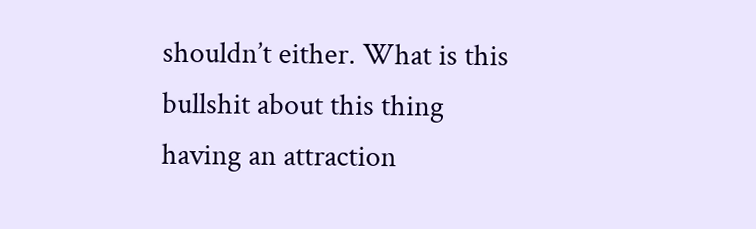shouldn’t either. What is this bullshit about this thing having an attraction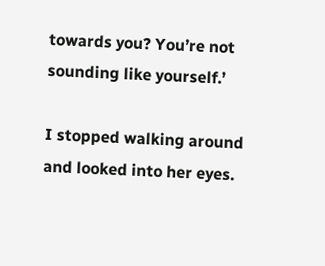towards you? You’re not sounding like yourself.’

I stopped walking around and looked into her eyes.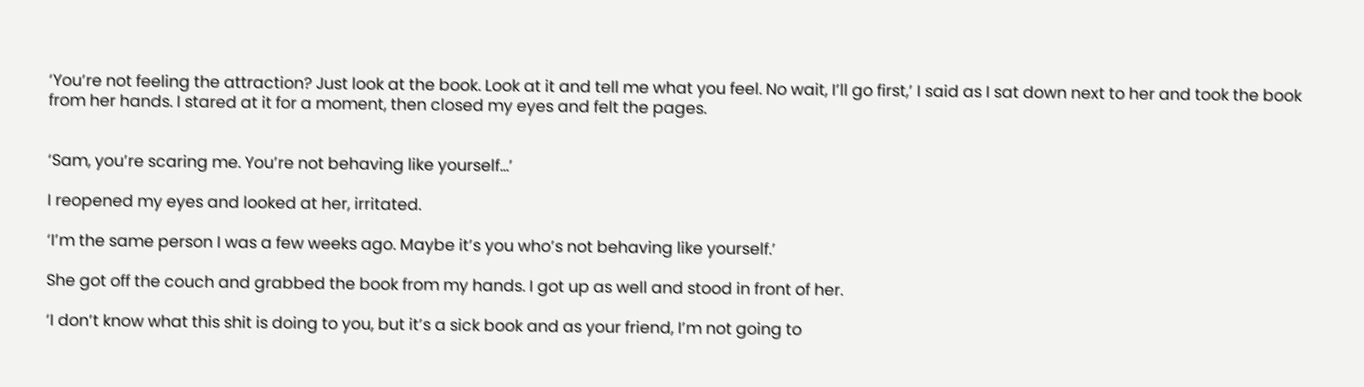‘You’re not feeling the attraction? Just look at the book. Look at it and tell me what you feel. No wait, I’ll go first,’ I said as I sat down next to her and took the book from her hands. I stared at it for a moment, then closed my eyes and felt the pages.


‘Sam, you’re scaring me. You’re not behaving like yourself…’

I reopened my eyes and looked at her, irritated.

‘I’m the same person I was a few weeks ago. Maybe it’s you who’s not behaving like yourself.’

She got off the couch and grabbed the book from my hands. I got up as well and stood in front of her.

‘I don’t know what this shit is doing to you, but it’s a sick book and as your friend, I’m not going to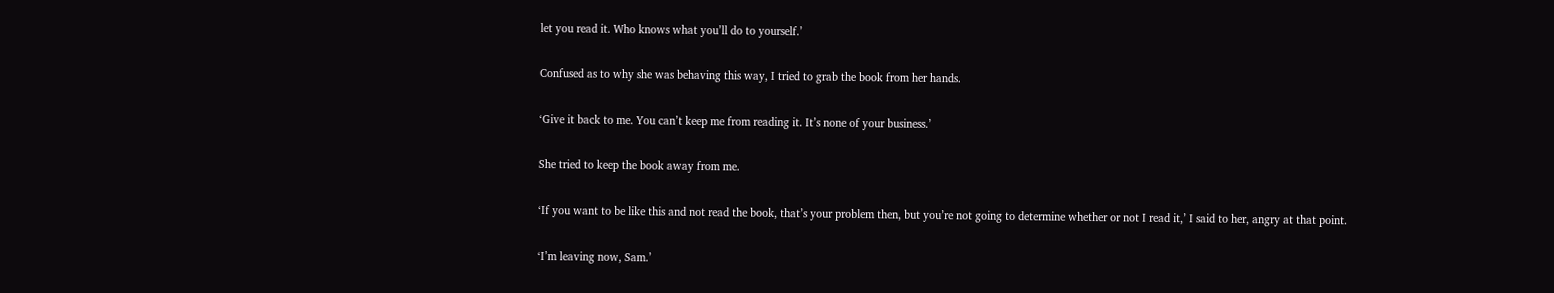let you read it. Who knows what you’ll do to yourself.’

Confused as to why she was behaving this way, I tried to grab the book from her hands.

‘Give it back to me. You can’t keep me from reading it. It’s none of your business.’

She tried to keep the book away from me.

‘If you want to be like this and not read the book, that’s your problem then, but you’re not going to determine whether or not I read it,’ I said to her, angry at that point.

‘I’m leaving now, Sam.’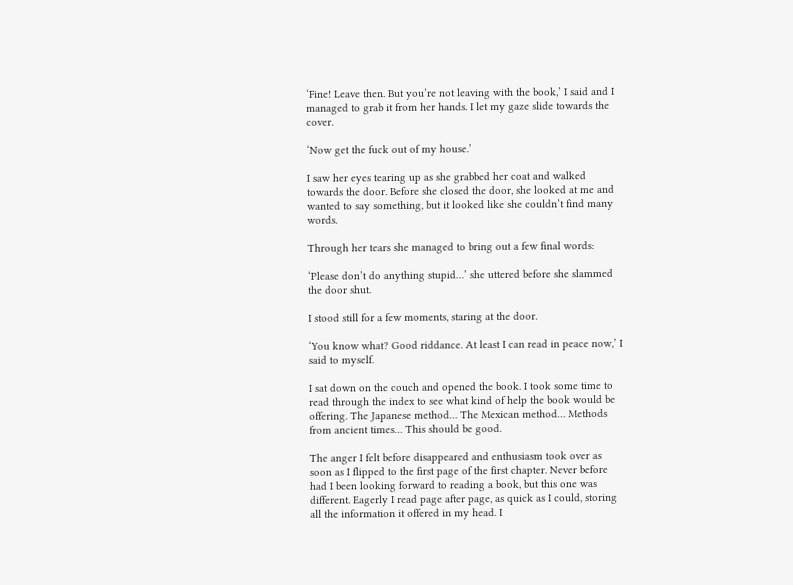‘Fine! Leave then. But you’re not leaving with the book,’ I said and I managed to grab it from her hands. I let my gaze slide towards the cover.

‘Now get the fuck out of my house.’

I saw her eyes tearing up as she grabbed her coat and walked towards the door. Before she closed the door, she looked at me and wanted to say something, but it looked like she couldn’t find many words.

Through her tears she managed to bring out a few final words:

‘Please don’t do anything stupid…’ she uttered before she slammed the door shut.

I stood still for a few moments, staring at the door.

‘You know what? Good riddance. At least I can read in peace now,’ I said to myself.

I sat down on the couch and opened the book. I took some time to read through the index to see what kind of help the book would be offering. The Japanese method… The Mexican method… Methods from ancient times… This should be good.

The anger I felt before disappeared and enthusiasm took over as soon as I flipped to the first page of the first chapter. Never before had I been looking forward to reading a book, but this one was different. Eagerly I read page after page, as quick as I could, storing all the information it offered in my head. I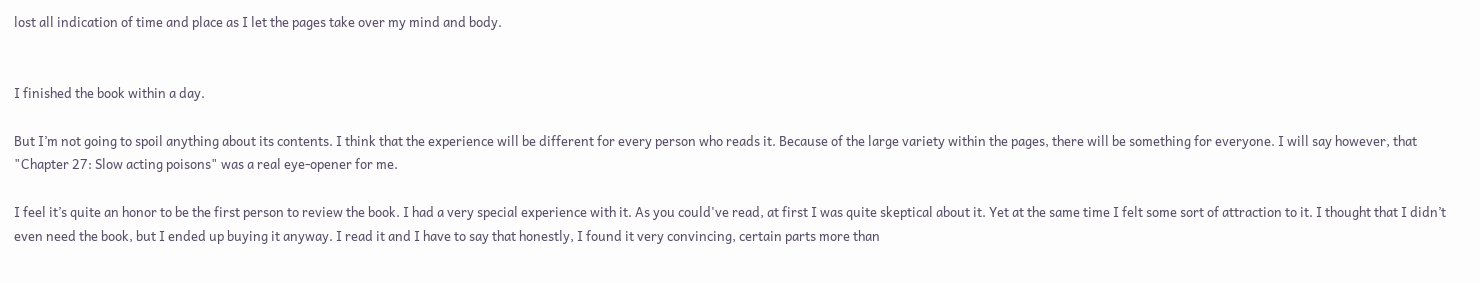lost all indication of time and place as I let the pages take over my mind and body.


I finished the book within a day.

But I’m not going to spoil anything about its contents. I think that the experience will be different for every person who reads it. Because of the large variety within the pages, there will be something for everyone. I will say however, that "Chapter 27: Slow acting poisons" was a real eye-opener for me.

I feel it’s quite an honor to be the first person to review the book. I had a very special experience with it. As you could've read, at first I was quite skeptical about it. Yet at the same time I felt some sort of attraction to it. I thought that I didn’t even need the book, but I ended up buying it anyway. I read it and I have to say that honestly, I found it very convincing, certain parts more than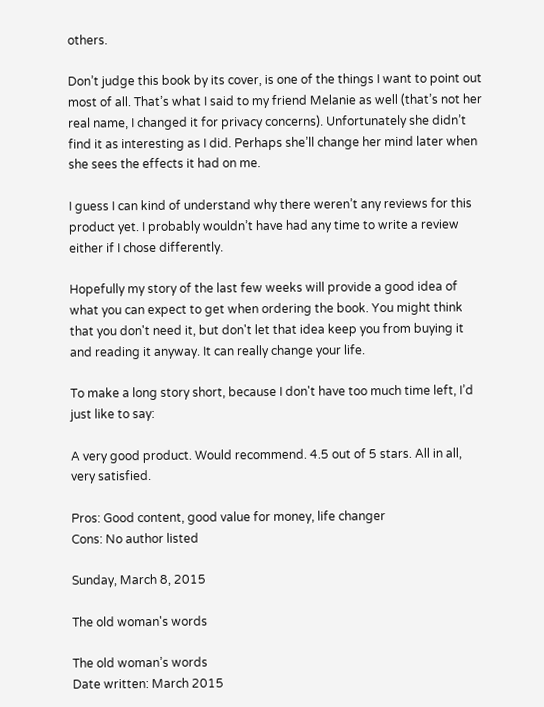others.

Don’t judge this book by its cover, is one of the things I want to point out most of all. That’s what I said to my friend Melanie as well (that’s not her real name, I changed it for privacy concerns). Unfortunately she didn’t find it as interesting as I did. Perhaps she’ll change her mind later when she sees the effects it had on me.

I guess I can kind of understand why there weren’t any reviews for this product yet. I probably wouldn’t have had any time to write a review either if I chose differently.

Hopefully my story of the last few weeks will provide a good idea of what you can expect to get when ordering the book. You might think that you don't need it, but don't let that idea keep you from buying it and reading it anyway. It can really change your life.

To make a long story short, because I don't have too much time left, I’d just like to say:

A very good product. Would recommend. 4.5 out of 5 stars. All in all, very satisfied.

Pros: Good content, good value for money, life changer
Cons: No author listed

Sunday, March 8, 2015

The old woman's words

The old woman’s words
Date written: March 2015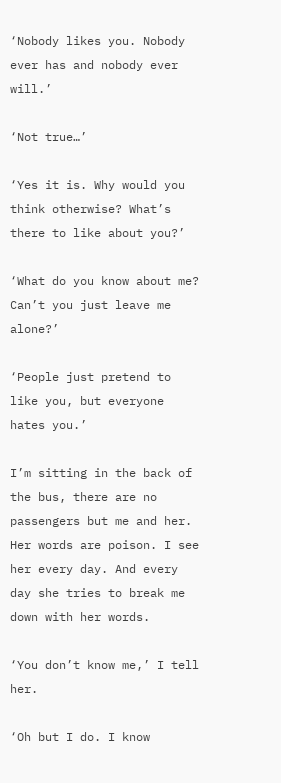‘Nobody likes you. Nobody ever has and nobody ever will.’

‘Not true…’

‘Yes it is. Why would you think otherwise? What’s there to like about you?’

‘What do you know about me? Can’t you just leave me alone?’

‘People just pretend to like you, but everyone hates you.’

I’m sitting in the back of the bus, there are no passengers but me and her. Her words are poison. I see her every day. And every day she tries to break me down with her words.

‘You don’t know me,’ I tell her.

‘Oh but I do. I know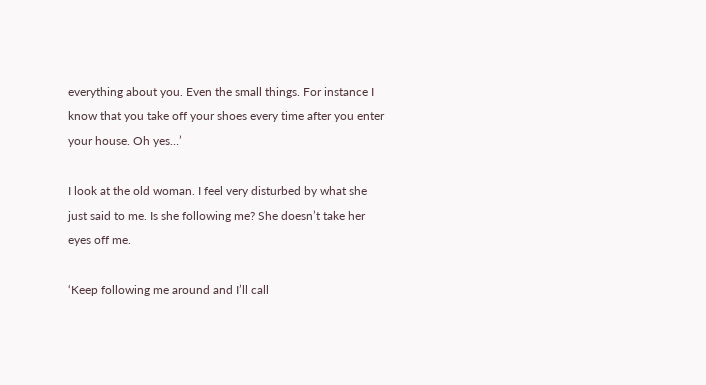everything about you. Even the small things. For instance I know that you take off your shoes every time after you enter your house. Oh yes…’

I look at the old woman. I feel very disturbed by what she just said to me. Is she following me? She doesn’t take her eyes off me.

‘Keep following me around and I’ll call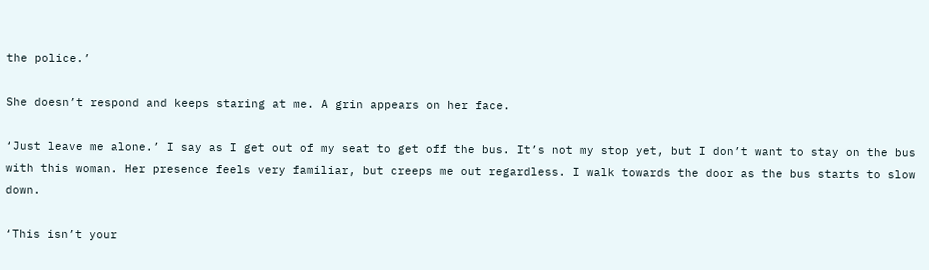the police.’

She doesn’t respond and keeps staring at me. A grin appears on her face.

‘Just leave me alone.’ I say as I get out of my seat to get off the bus. It’s not my stop yet, but I don’t want to stay on the bus with this woman. Her presence feels very familiar, but creeps me out regardless. I walk towards the door as the bus starts to slow down.

‘This isn’t your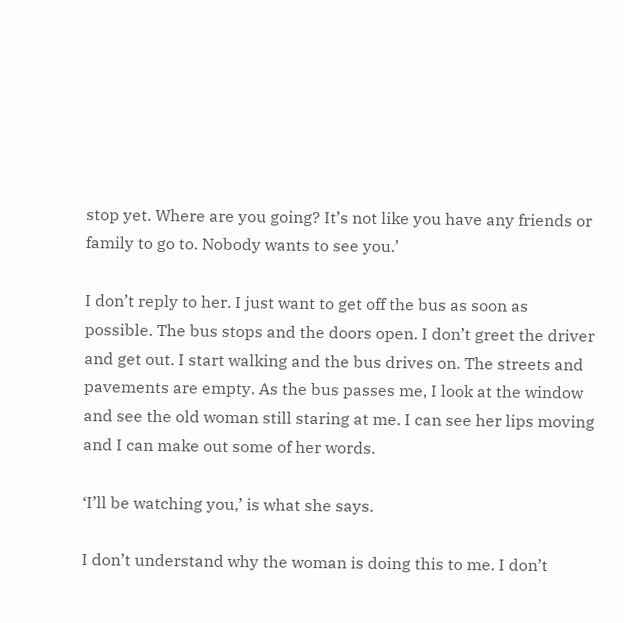stop yet. Where are you going? It’s not like you have any friends or family to go to. Nobody wants to see you.’

I don’t reply to her. I just want to get off the bus as soon as possible. The bus stops and the doors open. I don’t greet the driver and get out. I start walking and the bus drives on. The streets and pavements are empty. As the bus passes me, I look at the window and see the old woman still staring at me. I can see her lips moving and I can make out some of her words.

‘I’ll be watching you,’ is what she says.

I don’t understand why the woman is doing this to me. I don’t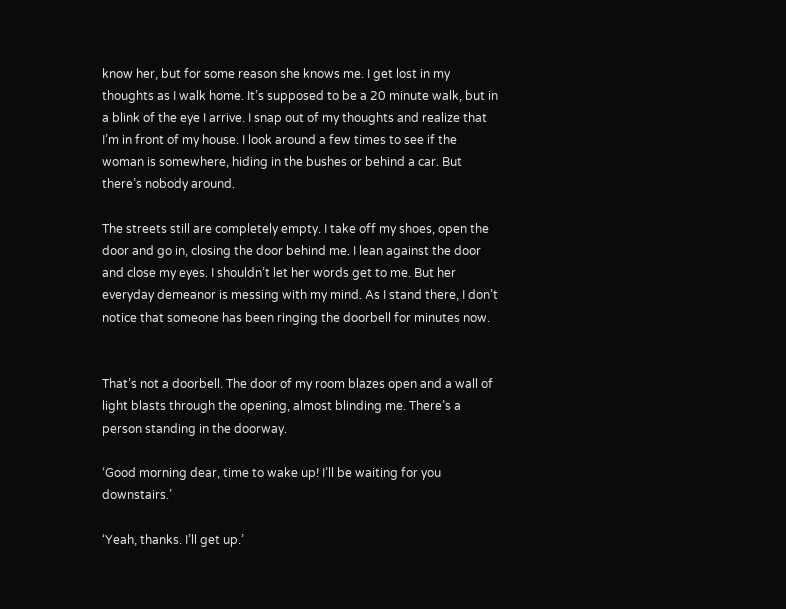know her, but for some reason she knows me. I get lost in my thoughts as I walk home. It’s supposed to be a 20 minute walk, but in a blink of the eye I arrive. I snap out of my thoughts and realize that I’m in front of my house. I look around a few times to see if the woman is somewhere, hiding in the bushes or behind a car. But there’s nobody around.

The streets still are completely empty. I take off my shoes, open the door and go in, closing the door behind me. I lean against the door and close my eyes. I shouldn’t let her words get to me. But her everyday demeanor is messing with my mind. As I stand there, I don’t notice that someone has been ringing the doorbell for minutes now.


That’s not a doorbell. The door of my room blazes open and a wall of light blasts through the opening, almost blinding me. There’s a person standing in the doorway.

‘Good morning dear, time to wake up! I’ll be waiting for you downstairs.’

‘Yeah, thanks. I’ll get up.’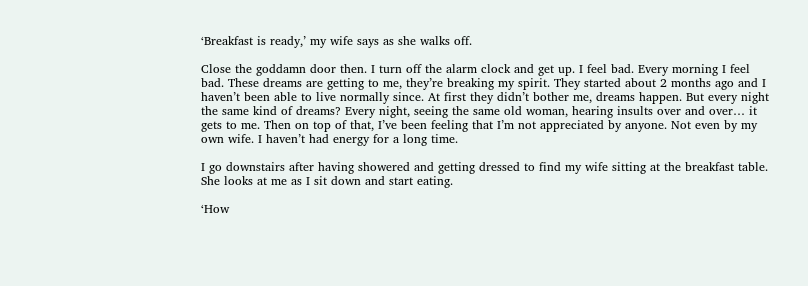‘Breakfast is ready,’ my wife says as she walks off.

Close the goddamn door then. I turn off the alarm clock and get up. I feel bad. Every morning I feel bad. These dreams are getting to me, they’re breaking my spirit. They started about 2 months ago and I haven’t been able to live normally since. At first they didn’t bother me, dreams happen. But every night the same kind of dreams? Every night, seeing the same old woman, hearing insults over and over… it gets to me. Then on top of that, I’ve been feeling that I’m not appreciated by anyone. Not even by my own wife. I haven’t had energy for a long time.

I go downstairs after having showered and getting dressed to find my wife sitting at the breakfast table. She looks at me as I sit down and start eating.

‘How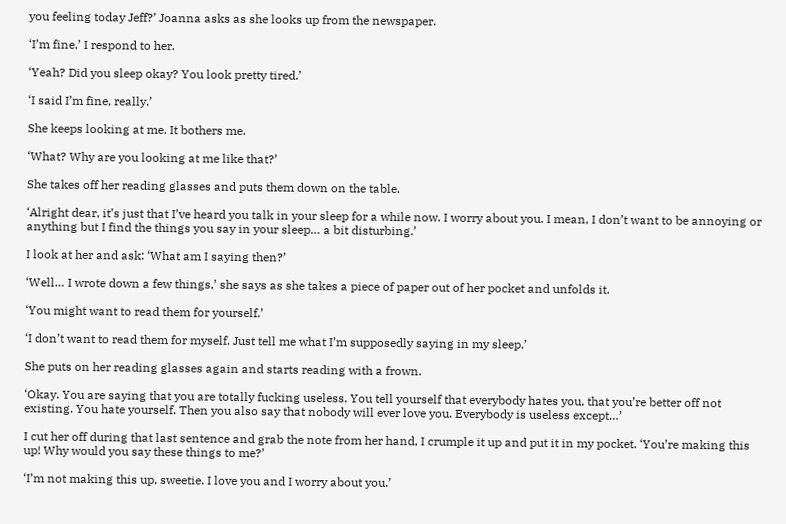you feeling today Jeff?’ Joanna asks as she looks up from the newspaper.

‘I’m fine,’ I respond to her.

‘Yeah? Did you sleep okay? You look pretty tired.’

‘I said I’m fine, really.’

She keeps looking at me. It bothers me.

‘What? Why are you looking at me like that?’

She takes off her reading glasses and puts them down on the table.

‘Alright dear, it’s just that I’ve heard you talk in your sleep for a while now. I worry about you. I mean, I don’t want to be annoying or anything but I find the things you say in your sleep… a bit disturbing.’

I look at her and ask: ‘What am I saying then?’

‘Well… I wrote down a few things,’ she says as she takes a piece of paper out of her pocket and unfolds it.

‘You might want to read them for yourself.’

‘I don’t want to read them for myself. Just tell me what I’m supposedly saying in my sleep.’

She puts on her reading glasses again and starts reading with a frown.

‘Okay. You are saying that you are totally fucking useless. You tell yourself that everybody hates you, that you’re better off not existing. You hate yourself. Then you also say that nobody will ever love you. Everybody is useless except…’

I cut her off during that last sentence and grab the note from her hand, I crumple it up and put it in my pocket. ‘You’re making this up! Why would you say these things to me?’

‘I’m not making this up, sweetie. I love you and I worry about you.’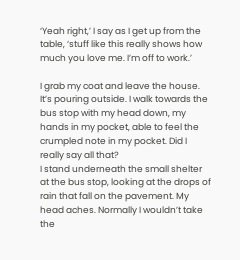‘Yeah right,’ I say as I get up from the table, ‘stuff like this really shows how much you love me. I’m off to work.’

I grab my coat and leave the house. It’s pouring outside. I walk towards the bus stop with my head down, my hands in my pocket, able to feel the crumpled note in my pocket. Did I really say all that?
I stand underneath the small shelter at the bus stop, looking at the drops of rain that fall on the pavement. My head aches. Normally I wouldn’t take the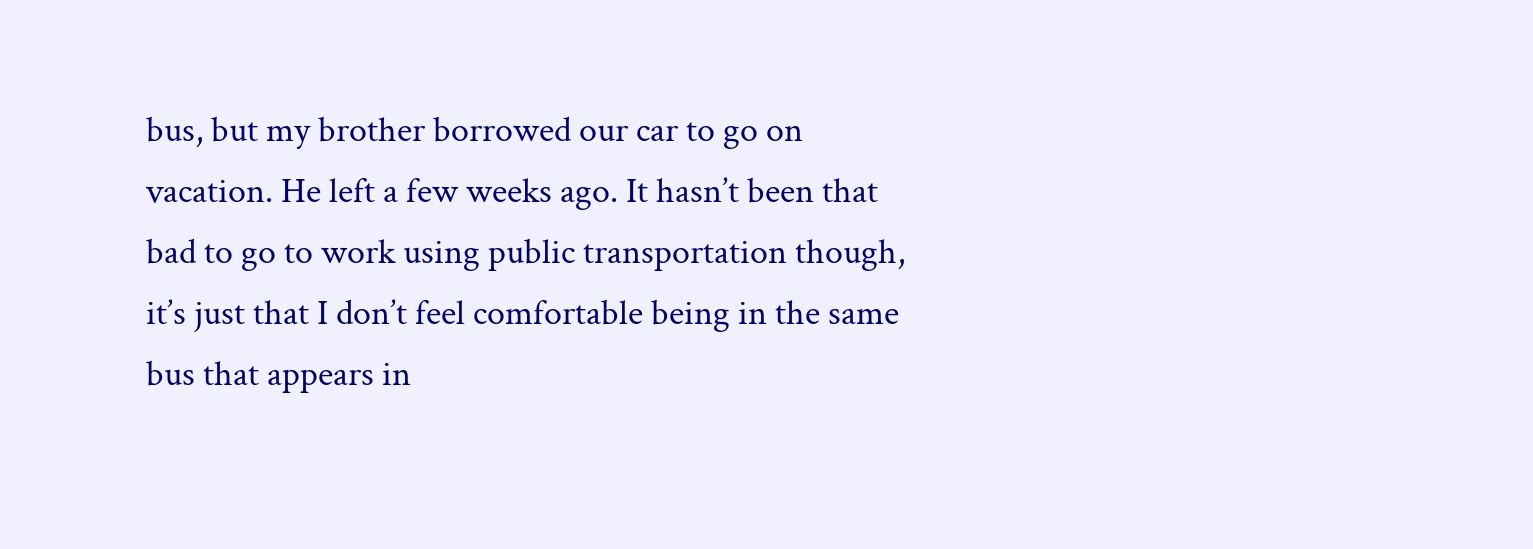bus, but my brother borrowed our car to go on vacation. He left a few weeks ago. It hasn’t been that bad to go to work using public transportation though, it’s just that I don’t feel comfortable being in the same bus that appears in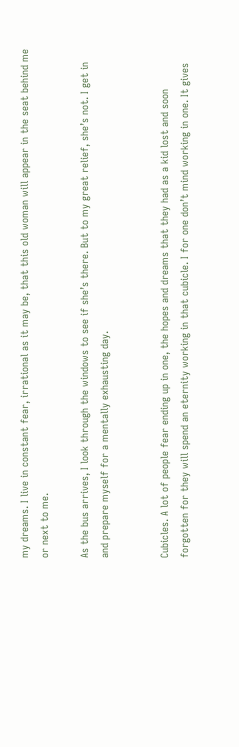my dreams. I live in constant fear, irrational as it may be, that this old woman will appear in the seat behind me or next to me.

As the bus arrives, I look through the windows to see if she’s there. But to my great relief, she’s not. I get in and prepare myself for a mentally exhausting day.


Cubicles. A lot of people fear ending up in one, the hopes and dreams that they had as a kid lost and soon forgotten for they will spend an eternity working in that cubicle. I for one don’t mind working in one. It gives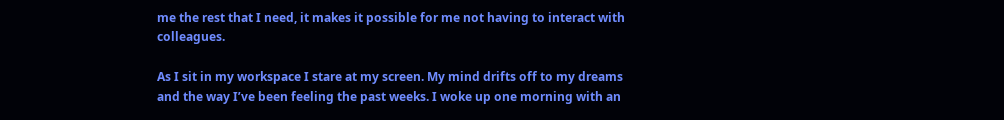me the rest that I need, it makes it possible for me not having to interact with colleagues.

As I sit in my workspace I stare at my screen. My mind drifts off to my dreams and the way I’ve been feeling the past weeks. I woke up one morning with an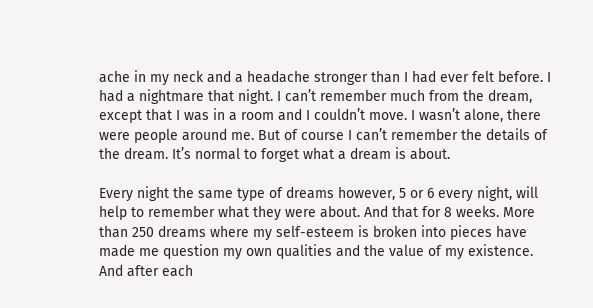ache in my neck and a headache stronger than I had ever felt before. I had a nightmare that night. I can’t remember much from the dream, except that I was in a room and I couldn’t move. I wasn’t alone, there were people around me. But of course I can’t remember the details of the dream. It’s normal to forget what a dream is about.

Every night the same type of dreams however, 5 or 6 every night, will help to remember what they were about. And that for 8 weeks. More than 250 dreams where my self-esteem is broken into pieces have made me question my own qualities and the value of my existence. And after each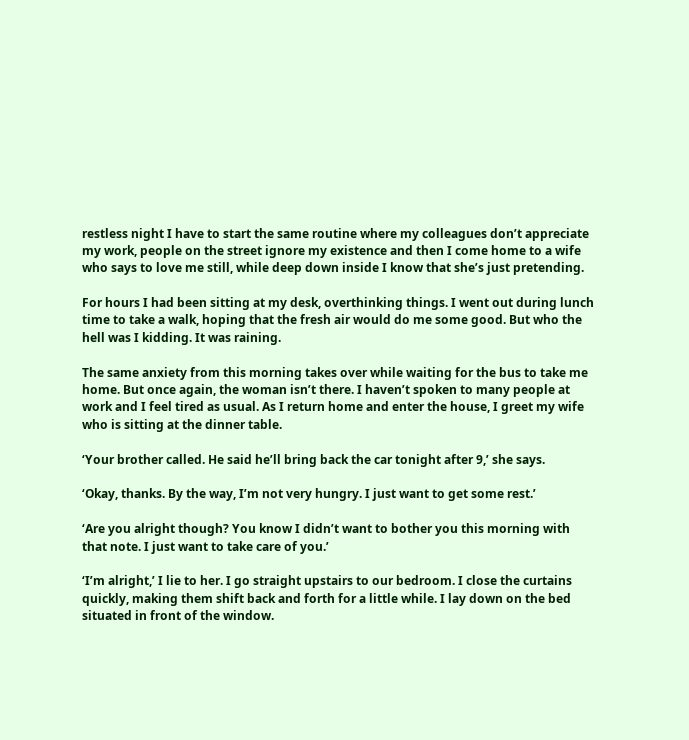restless night I have to start the same routine where my colleagues don’t appreciate my work, people on the street ignore my existence and then I come home to a wife who says to love me still, while deep down inside I know that she’s just pretending.

For hours I had been sitting at my desk, overthinking things. I went out during lunch time to take a walk, hoping that the fresh air would do me some good. But who the hell was I kidding. It was raining.

The same anxiety from this morning takes over while waiting for the bus to take me home. But once again, the woman isn’t there. I haven’t spoken to many people at work and I feel tired as usual. As I return home and enter the house, I greet my wife who is sitting at the dinner table.

‘Your brother called. He said he’ll bring back the car tonight after 9,’ she says.

‘Okay, thanks. By the way, I’m not very hungry. I just want to get some rest.’

‘Are you alright though? You know I didn’t want to bother you this morning with that note. I just want to take care of you.’

‘I’m alright,’ I lie to her. I go straight upstairs to our bedroom. I close the curtains quickly, making them shift back and forth for a little while. I lay down on the bed situated in front of the window.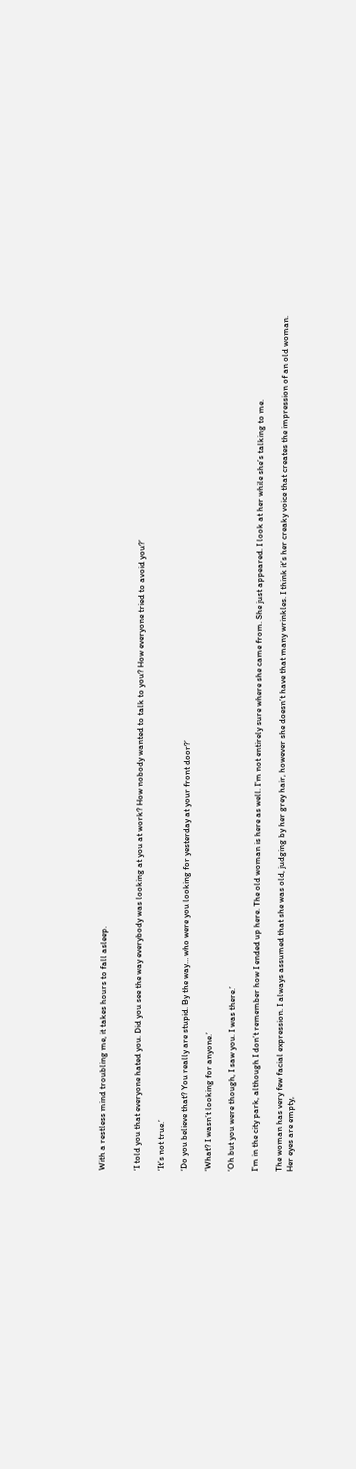With a restless mind troubling me, it takes hours to fall asleep.


‘I told you that everyone hated you. Did you see the way everybody was looking at you at work? How nobody wanted to talk to you? How everyone tried to avoid you?’

‘It’s not true.’

‘Do you believe that? You really are stupid. By the way… who were you looking for yesterday at your front door?’

‘What? I wasn’t looking for anyone.’

‘Oh but you were though, I saw you. I was there.’

I’m in the city park, although I don’t remember how I ended up here. The old woman is here as well. I’m not entirely sure where she came from. She just appeared. I look at her while she’s talking to me.

The woman has very few facial expression. I always assumed that she was old, judging by her grey hair, however she doesn’t have that many wrinkles. I think it’s her creaky voice that creates the impression of an old woman. Her eyes are empty,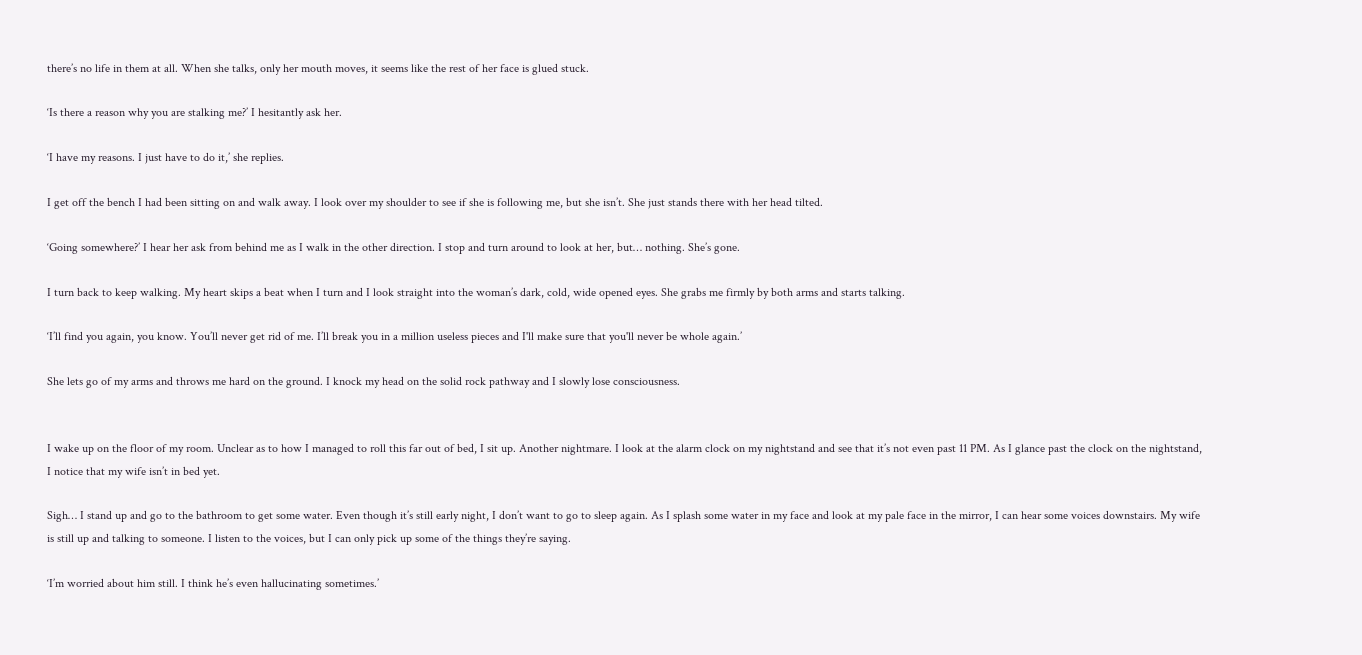there’s no life in them at all. When she talks, only her mouth moves, it seems like the rest of her face is glued stuck.

‘Is there a reason why you are stalking me?’ I hesitantly ask her.

‘I have my reasons. I just have to do it,’ she replies.

I get off the bench I had been sitting on and walk away. I look over my shoulder to see if she is following me, but she isn’t. She just stands there with her head tilted.

‘Going somewhere?’ I hear her ask from behind me as I walk in the other direction. I stop and turn around to look at her, but… nothing. She’s gone.

I turn back to keep walking. My heart skips a beat when I turn and I look straight into the woman’s dark, cold, wide opened eyes. She grabs me firmly by both arms and starts talking.

‘I’ll find you again, you know. You’ll never get rid of me. I’ll break you in a million useless pieces and I'll make sure that you'll never be whole again.’

She lets go of my arms and throws me hard on the ground. I knock my head on the solid rock pathway and I slowly lose consciousness.


I wake up on the floor of my room. Unclear as to how I managed to roll this far out of bed, I sit up. Another nightmare. I look at the alarm clock on my nightstand and see that it’s not even past 11 PM. As I glance past the clock on the nightstand, I notice that my wife isn’t in bed yet.

Sigh… I stand up and go to the bathroom to get some water. Even though it’s still early night, I don’t want to go to sleep again. As I splash some water in my face and look at my pale face in the mirror, I can hear some voices downstairs. My wife is still up and talking to someone. I listen to the voices, but I can only pick up some of the things they’re saying.

‘I’m worried about him still. I think he’s even hallucinating sometimes.’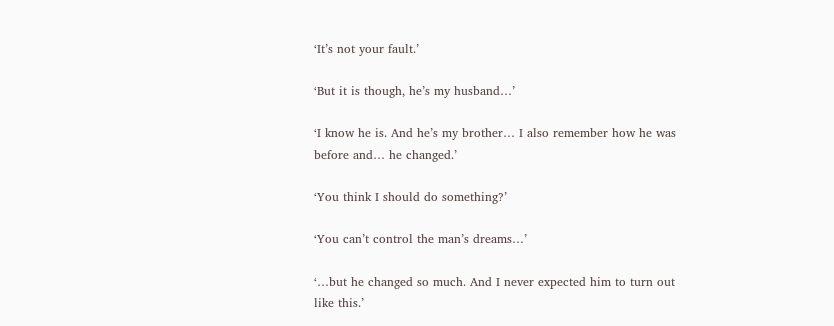‘It’s not your fault.’

‘But it is though, he’s my husband…’

‘I know he is. And he’s my brother… I also remember how he was before and… he changed.’

‘You think I should do something?’

‘You can’t control the man’s dreams…’

‘…but he changed so much. And I never expected him to turn out like this.’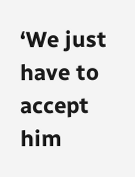‘We just have to accept him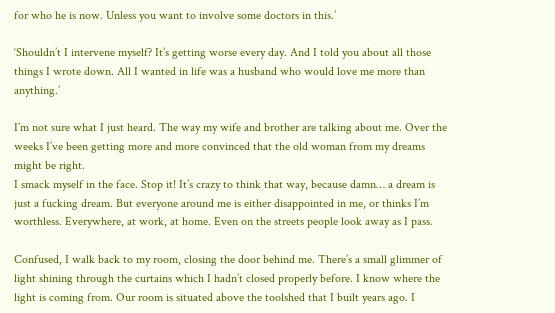for who he is now. Unless you want to involve some doctors in this.’

‘Shouldn’t I intervene myself? It’s getting worse every day. And I told you about all those things I wrote down. All I wanted in life was a husband who would love me more than anything.’

I’m not sure what I just heard. The way my wife and brother are talking about me. Over the weeks I’ve been getting more and more convinced that the old woman from my dreams might be right.
I smack myself in the face. Stop it! It’s crazy to think that way, because damn… a dream is just a fucking dream. But everyone around me is either disappointed in me, or thinks I’m worthless. Everywhere, at work, at home. Even on the streets people look away as I pass.

Confused, I walk back to my room, closing the door behind me. There’s a small glimmer of light shining through the curtains which I hadn’t closed properly before. I know where the light is coming from. Our room is situated above the toolshed that I built years ago. I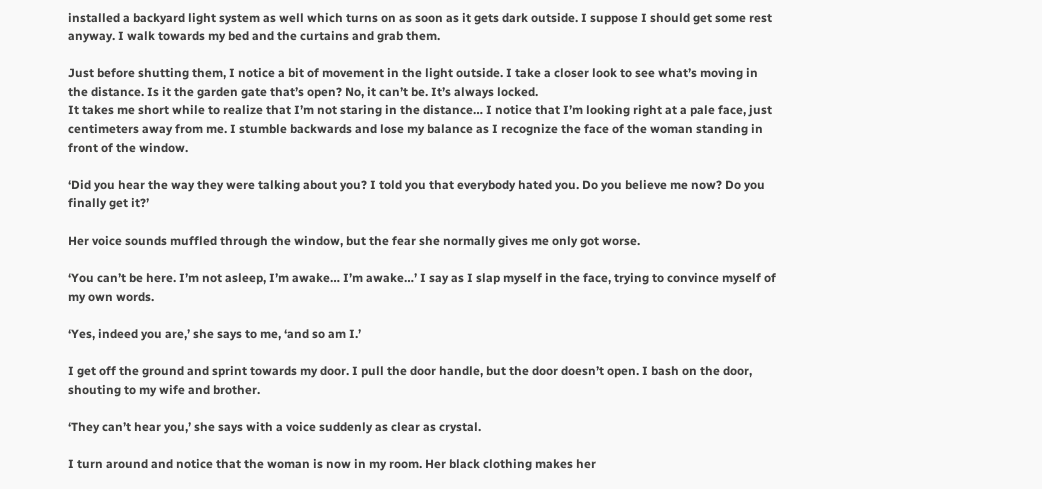installed a backyard light system as well which turns on as soon as it gets dark outside. I suppose I should get some rest anyway. I walk towards my bed and the curtains and grab them.

Just before shutting them, I notice a bit of movement in the light outside. I take a closer look to see what’s moving in the distance. Is it the garden gate that’s open? No, it can’t be. It’s always locked.
It takes me short while to realize that I’m not staring in the distance… I notice that I’m looking right at a pale face, just centimeters away from me. I stumble backwards and lose my balance as I recognize the face of the woman standing in front of the window.

‘Did you hear the way they were talking about you? I told you that everybody hated you. Do you believe me now? Do you finally get it?’

Her voice sounds muffled through the window, but the fear she normally gives me only got worse.

‘You can’t be here. I’m not asleep, I’m awake… I’m awake…’ I say as I slap myself in the face, trying to convince myself of my own words.

‘Yes, indeed you are,’ she says to me, ‘and so am I.’

I get off the ground and sprint towards my door. I pull the door handle, but the door doesn’t open. I bash on the door, shouting to my wife and brother.

‘They can’t hear you,’ she says with a voice suddenly as clear as crystal.

I turn around and notice that the woman is now in my room. Her black clothing makes her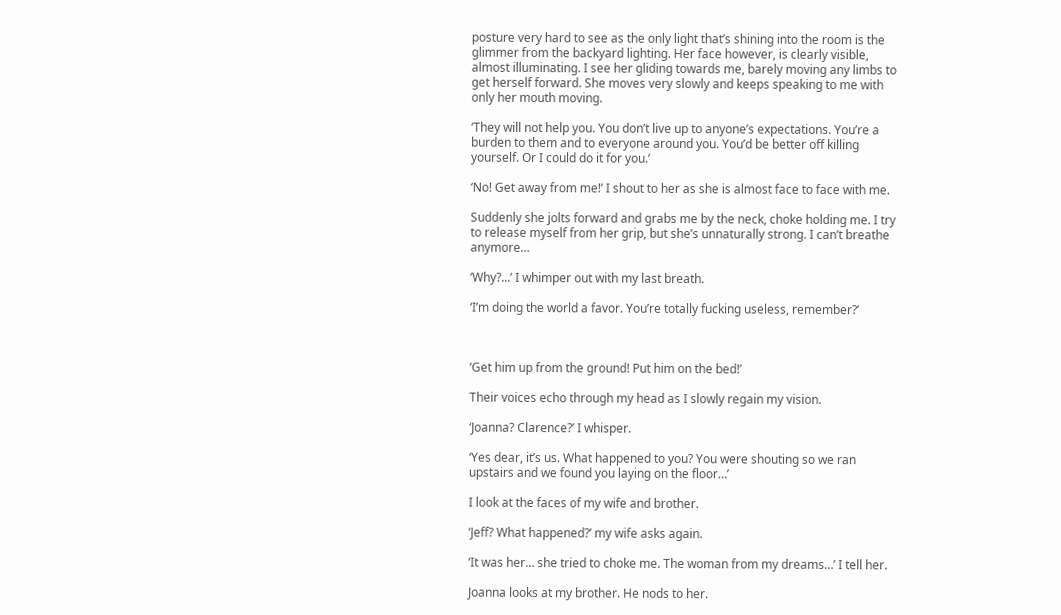posture very hard to see as the only light that’s shining into the room is the glimmer from the backyard lighting. Her face however, is clearly visible, almost illuminating. I see her gliding towards me, barely moving any limbs to get herself forward. She moves very slowly and keeps speaking to me with only her mouth moving.

‘They will not help you. You don’t live up to anyone’s expectations. You’re a burden to them and to everyone around you. You’d be better off killing yourself. Or I could do it for you.’

‘No! Get away from me!’ I shout to her as she is almost face to face with me.

Suddenly she jolts forward and grabs me by the neck, choke holding me. I try to release myself from her grip, but she’s unnaturally strong. I can’t breathe anymore…

‘Why?...’ I whimper out with my last breath.

‘I’m doing the world a favor. You’re totally fucking useless, remember?’



‘Get him up from the ground! Put him on the bed!’

Their voices echo through my head as I slowly regain my vision.

‘Joanna? Clarence?’ I whisper.

‘Yes dear, it’s us. What happened to you? You were shouting so we ran upstairs and we found you laying on the floor…’

I look at the faces of my wife and brother.

‘Jeff? What happened?’ my wife asks again.

‘It was her… she tried to choke me. The woman from my dreams…’ I tell her.

Joanna looks at my brother. He nods to her.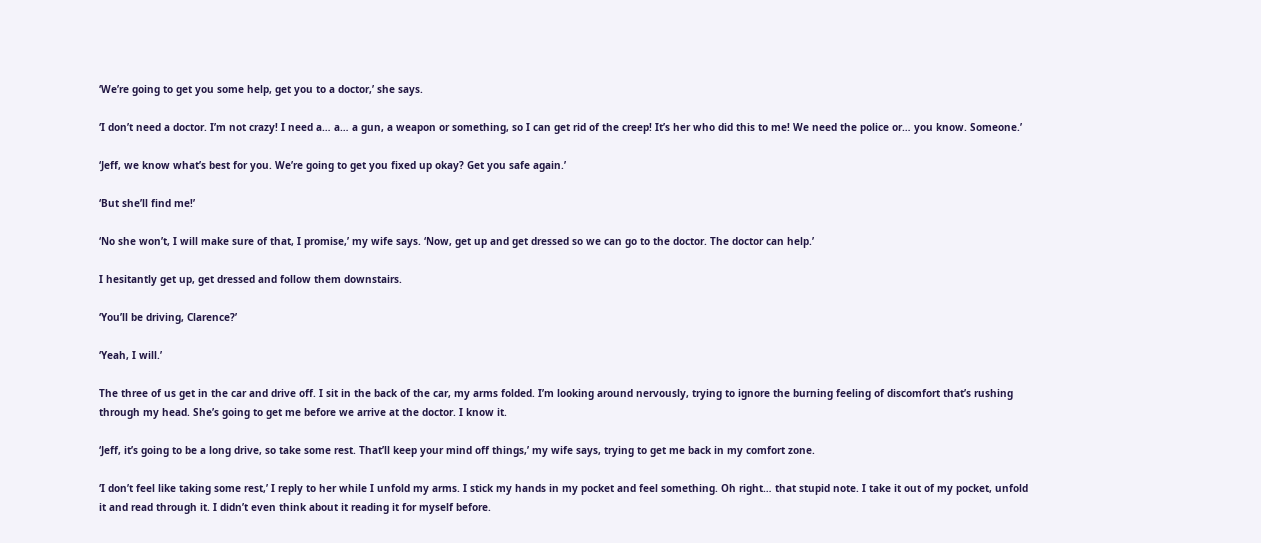‘We’re going to get you some help, get you to a doctor,’ she says.

‘I don’t need a doctor. I’m not crazy! I need a… a… a gun, a weapon or something, so I can get rid of the creep! It’s her who did this to me! We need the police or… you know. Someone.’

‘Jeff, we know what’s best for you. We’re going to get you fixed up okay? Get you safe again.’

‘But she’ll find me!’

‘No she won’t, I will make sure of that, I promise,’ my wife says. ‘Now, get up and get dressed so we can go to the doctor. The doctor can help.’

I hesitantly get up, get dressed and follow them downstairs.

‘You’ll be driving, Clarence?’

‘Yeah, I will.’

The three of us get in the car and drive off. I sit in the back of the car, my arms folded. I’m looking around nervously, trying to ignore the burning feeling of discomfort that’s rushing through my head. She’s going to get me before we arrive at the doctor. I know it.

‘Jeff, it’s going to be a long drive, so take some rest. That’ll keep your mind off things,’ my wife says, trying to get me back in my comfort zone.

‘I don’t feel like taking some rest,’ I reply to her while I unfold my arms. I stick my hands in my pocket and feel something. Oh right… that stupid note. I take it out of my pocket, unfold it and read through it. I didn’t even think about it reading it for myself before.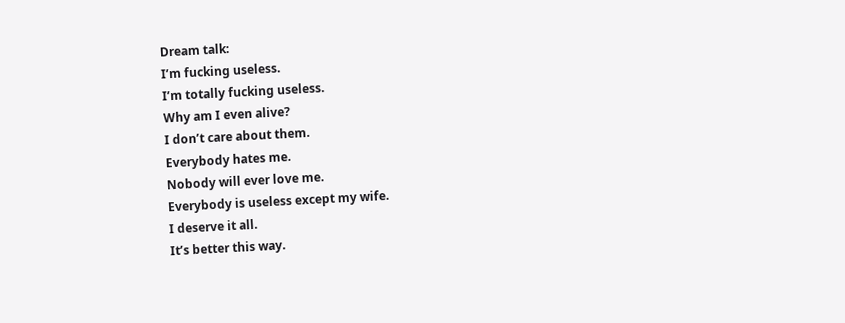Dream talk:
I’m fucking useless.
I’m totally fucking useless.
Why am I even alive?
I don’t care about them.
Everybody hates me.
Nobody will ever love me.
Everybody is useless except my wife.
I deserve it all.
It’s better this way.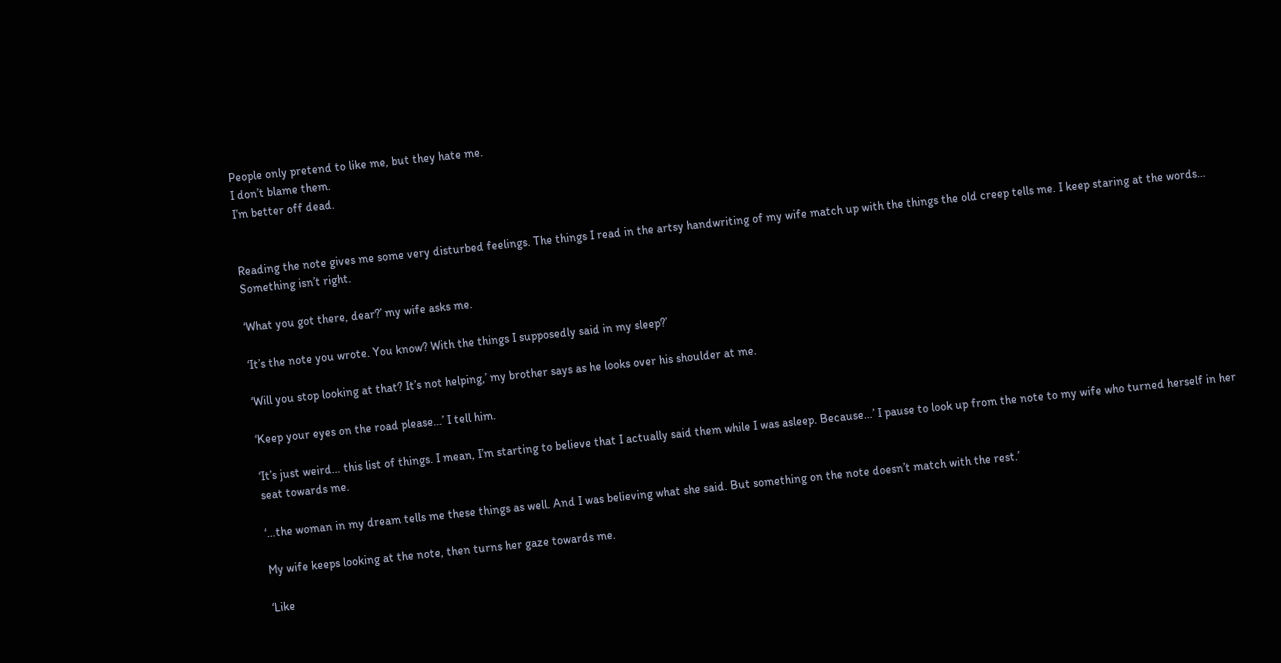People only pretend to like me, but they hate me.
I don’t blame them.
I’m better off dead.


Reading the note gives me some very disturbed feelings. The things I read in the artsy handwriting of my wife match up with the things the old creep tells me. I keep staring at the words… Something isn’t right.

‘What you got there, dear?’ my wife asks me.

‘It’s the note you wrote. You know? With the things I supposedly said in my sleep?’

‘Will you stop looking at that? It’s not helping,’ my brother says as he looks over his shoulder at me.

‘Keep your eyes on the road please…’ I tell him.

‘It’s just weird… this list of things. I mean, I’m starting to believe that I actually said them while I was asleep. Because…’ I pause to look up from the note to my wife who turned herself in her seat towards me.

‘…the woman in my dream tells me these things as well. And I was believing what she said. But something on the note doesn’t match with the rest.’

My wife keeps looking at the note, then turns her gaze towards me.

‘Like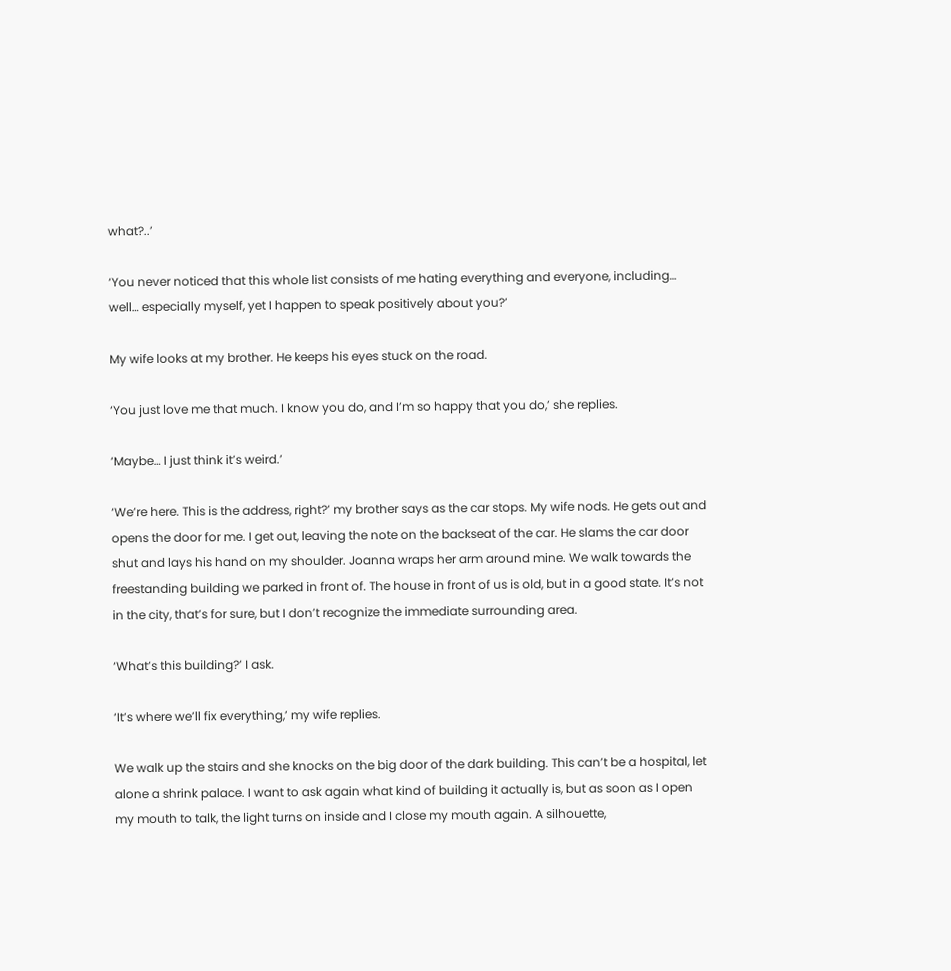what?..’

‘You never noticed that this whole list consists of me hating everything and everyone, including… well… especially myself, yet I happen to speak positively about you?’

My wife looks at my brother. He keeps his eyes stuck on the road.

‘You just love me that much. I know you do, and I’m so happy that you do,’ she replies.

‘Maybe… I just think it’s weird.’

‘We’re here. This is the address, right?’ my brother says as the car stops. My wife nods. He gets out and opens the door for me. I get out, leaving the note on the backseat of the car. He slams the car door shut and lays his hand on my shoulder. Joanna wraps her arm around mine. We walk towards the freestanding building we parked in front of. The house in front of us is old, but in a good state. It’s not in the city, that’s for sure, but I don’t recognize the immediate surrounding area.

‘What’s this building?’ I ask.

‘It’s where we’ll fix everything,’ my wife replies.

We walk up the stairs and she knocks on the big door of the dark building. This can’t be a hospital, let alone a shrink palace. I want to ask again what kind of building it actually is, but as soon as I open my mouth to talk, the light turns on inside and I close my mouth again. A silhouette,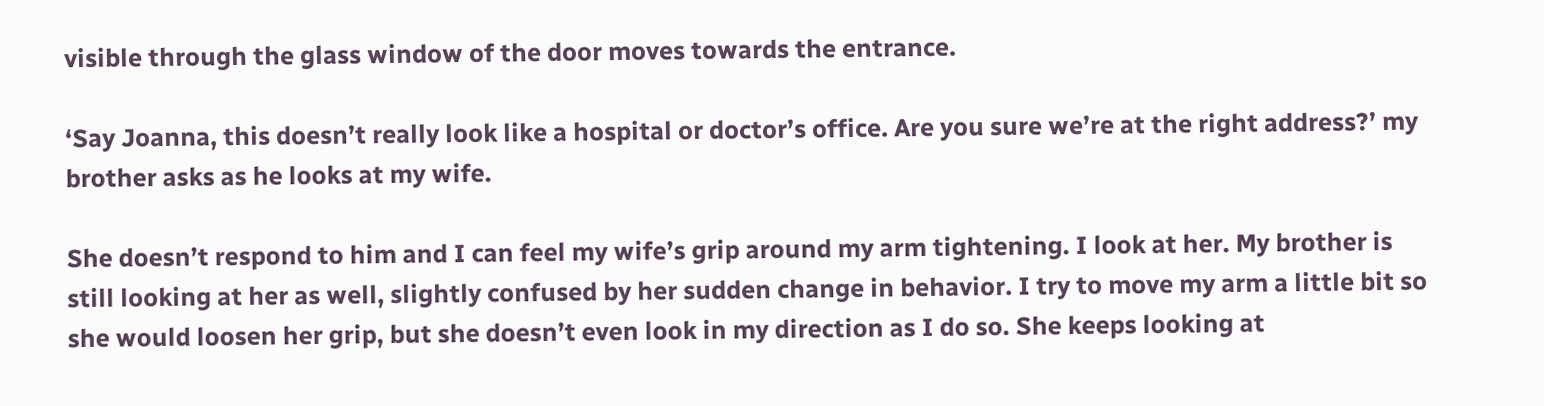visible through the glass window of the door moves towards the entrance.

‘Say Joanna, this doesn’t really look like a hospital or doctor’s office. Are you sure we’re at the right address?’ my brother asks as he looks at my wife.

She doesn’t respond to him and I can feel my wife’s grip around my arm tightening. I look at her. My brother is still looking at her as well, slightly confused by her sudden change in behavior. I try to move my arm a little bit so she would loosen her grip, but she doesn’t even look in my direction as I do so. She keeps looking at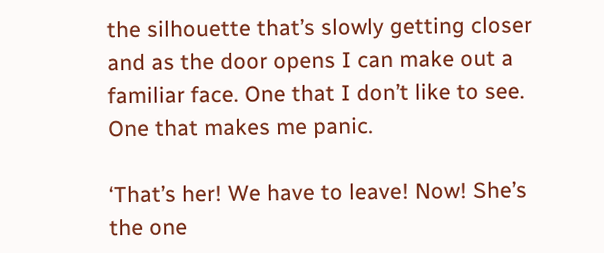the silhouette that’s slowly getting closer and as the door opens I can make out a familiar face. One that I don’t like to see. One that makes me panic.

‘That’s her! We have to leave! Now! She’s the one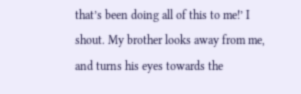that’s been doing all of this to me!’ I shout. My brother looks away from me, and turns his eyes towards the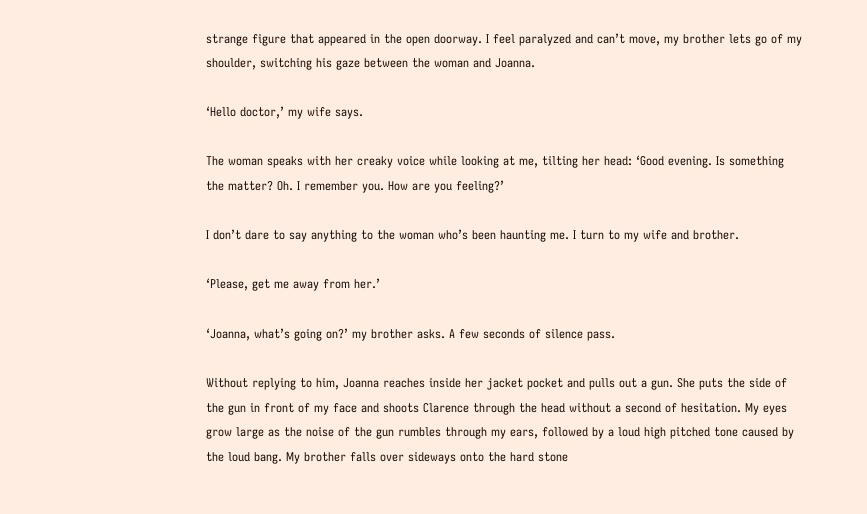strange figure that appeared in the open doorway. I feel paralyzed and can’t move, my brother lets go of my shoulder, switching his gaze between the woman and Joanna.

‘Hello doctor,’ my wife says.

The woman speaks with her creaky voice while looking at me, tilting her head: ‘Good evening. Is something the matter? Oh. I remember you. How are you feeling?’

I don’t dare to say anything to the woman who’s been haunting me. I turn to my wife and brother.

‘Please, get me away from her.’

‘Joanna, what’s going on?’ my brother asks. A few seconds of silence pass.

Without replying to him, Joanna reaches inside her jacket pocket and pulls out a gun. She puts the side of the gun in front of my face and shoots Clarence through the head without a second of hesitation. My eyes grow large as the noise of the gun rumbles through my ears, followed by a loud high pitched tone caused by the loud bang. My brother falls over sideways onto the hard stone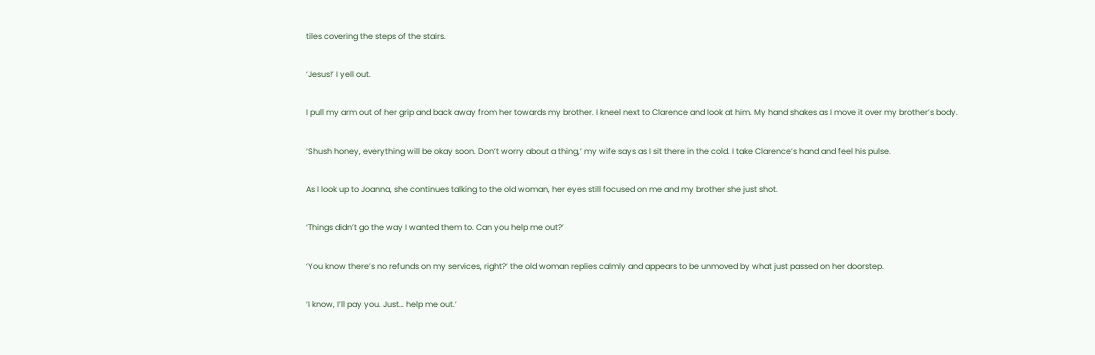tiles covering the steps of the stairs.

‘Jesus!’ I yell out.

I pull my arm out of her grip and back away from her towards my brother. I kneel next to Clarence and look at him. My hand shakes as I move it over my brother’s body.

‘Shush honey, everything will be okay soon. Don’t worry about a thing,’ my wife says as I sit there in the cold. I take Clarence’s hand and feel his pulse.

As I look up to Joanna, she continues talking to the old woman, her eyes still focused on me and my brother she just shot.

‘Things didn’t go the way I wanted them to. Can you help me out?’

‘You know there’s no refunds on my services, right?’ the old woman replies calmly and appears to be unmoved by what just passed on her doorstep.

‘I know, I’ll pay you. Just… help me out.’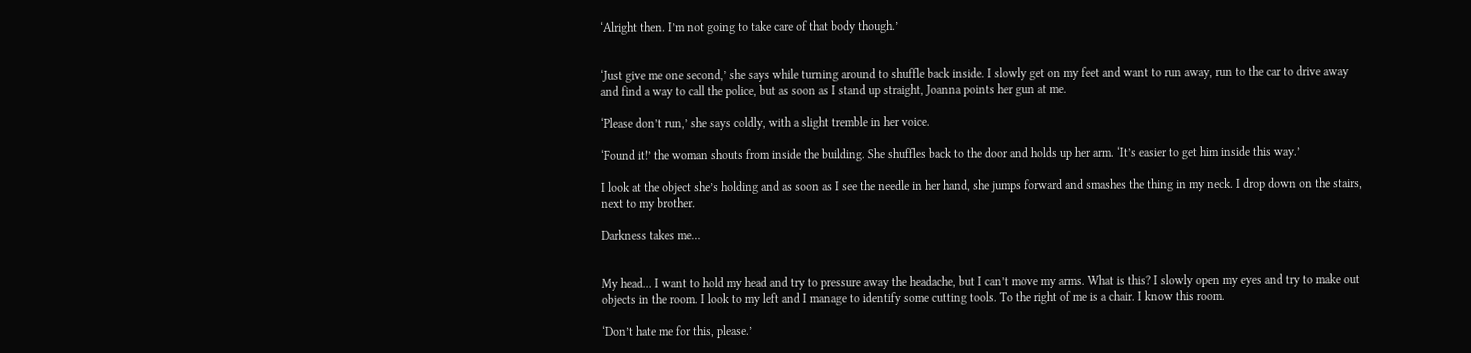‘Alright then. I’m not going to take care of that body though.’


‘Just give me one second,’ she says while turning around to shuffle back inside. I slowly get on my feet and want to run away, run to the car to drive away and find a way to call the police, but as soon as I stand up straight, Joanna points her gun at me.

‘Please don’t run,’ she says coldly, with a slight tremble in her voice.

‘Found it!’ the woman shouts from inside the building. She shuffles back to the door and holds up her arm. ‘It’s easier to get him inside this way.’

I look at the object she’s holding and as soon as I see the needle in her hand, she jumps forward and smashes the thing in my neck. I drop down on the stairs, next to my brother.

Darkness takes me…


My head... I want to hold my head and try to pressure away the headache, but I can’t move my arms. What is this? I slowly open my eyes and try to make out objects in the room. I look to my left and I manage to identify some cutting tools. To the right of me is a chair. I know this room.

‘Don’t hate me for this, please.’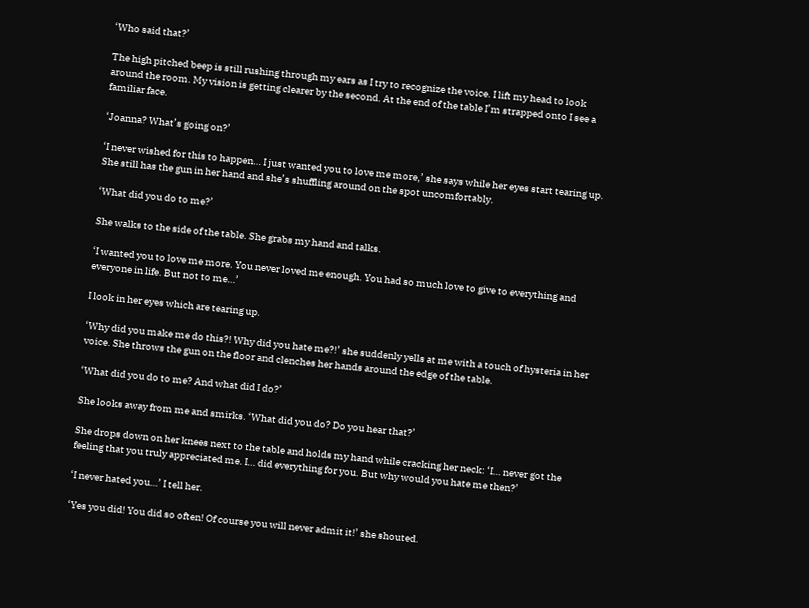‘Who said that?’

The high pitched beep is still rushing through my ears as I try to recognize the voice. I lift my head to look around the room. My vision is getting clearer by the second. At the end of the table I’m strapped onto I see a familiar face.

‘Joanna? What’s going on?’

‘I never wished for this to happen… I just wanted you to love me more,’ she says while her eyes start tearing up. She still has the gun in her hand and she’s shuffling around on the spot uncomfortably.

‘What did you do to me?’

She walks to the side of the table. She grabs my hand and talks.

‘I wanted you to love me more. You never loved me enough. You had so much love to give to everything and everyone in life. But not to me…’

I look in her eyes which are tearing up.

‘Why did you make me do this?! Why did you hate me?!’ she suddenly yells at me with a touch of hysteria in her voice. She throws the gun on the floor and clenches her hands around the edge of the table.

‘What did you do to me? And what did I do?’

She looks away from me and smirks. ‘What did you do? Do you hear that?’

She drops down on her knees next to the table and holds my hand while cracking her neck: ‘I… never got the feeling that you truly appreciated me. I… did everything for you. But why would you hate me then?’

‘I never hated you…’ I tell her.

‘Yes you did! You did so often! Of course you will never admit it!’ she shouted.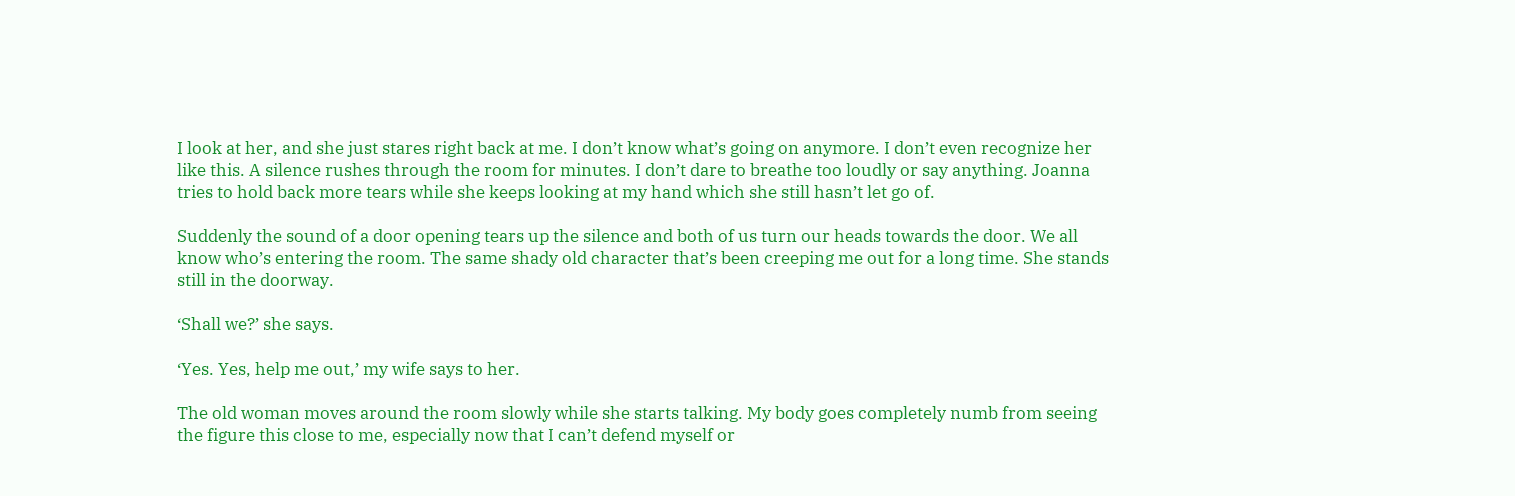I look at her, and she just stares right back at me. I don’t know what’s going on anymore. I don’t even recognize her like this. A silence rushes through the room for minutes. I don’t dare to breathe too loudly or say anything. Joanna tries to hold back more tears while she keeps looking at my hand which she still hasn’t let go of.

Suddenly the sound of a door opening tears up the silence and both of us turn our heads towards the door. We all know who’s entering the room. The same shady old character that’s been creeping me out for a long time. She stands still in the doorway.

‘Shall we?’ she says.

‘Yes. Yes, help me out,’ my wife says to her.

The old woman moves around the room slowly while she starts talking. My body goes completely numb from seeing the figure this close to me, especially now that I can’t defend myself or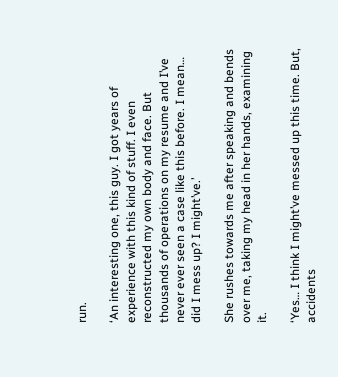run.

‘An interesting one, this guy. I got years of experience with this kind of stuff. I even reconstructed my own body and face. But thousands of operations on my resume and I’ve never ever seen a case like this before. I mean… did I mess up? I might’ve.’

She rushes towards me after speaking and bends over me, taking my head in her hands, examining it.

‘Yes… I think I might’ve messed up this time. But, accidents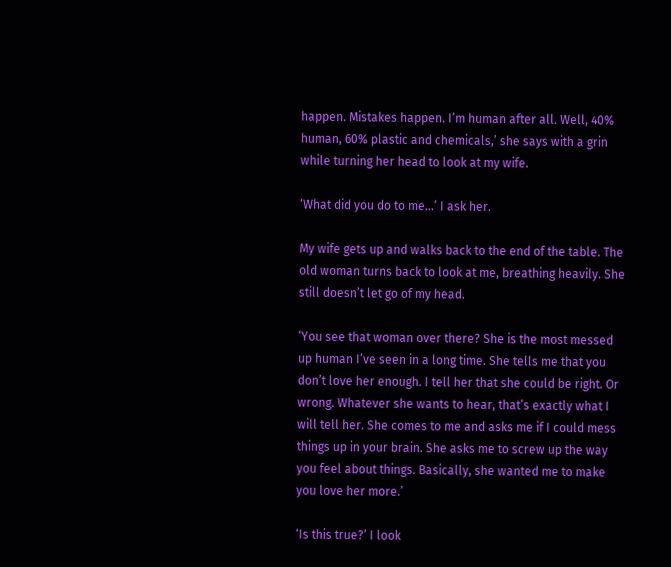happen. Mistakes happen. I’m human after all. Well, 40% human, 60% plastic and chemicals,’ she says with a grin while turning her head to look at my wife.

‘What did you do to me…’ I ask her.

My wife gets up and walks back to the end of the table. The old woman turns back to look at me, breathing heavily. She still doesn’t let go of my head.

‘You see that woman over there? She is the most messed up human I’ve seen in a long time. She tells me that you don’t love her enough. I tell her that she could be right. Or wrong. Whatever she wants to hear, that’s exactly what I will tell her. She comes to me and asks me if I could mess things up in your brain. She asks me to screw up the way you feel about things. Basically, she wanted me to make you love her more.’

‘Is this true?’ I look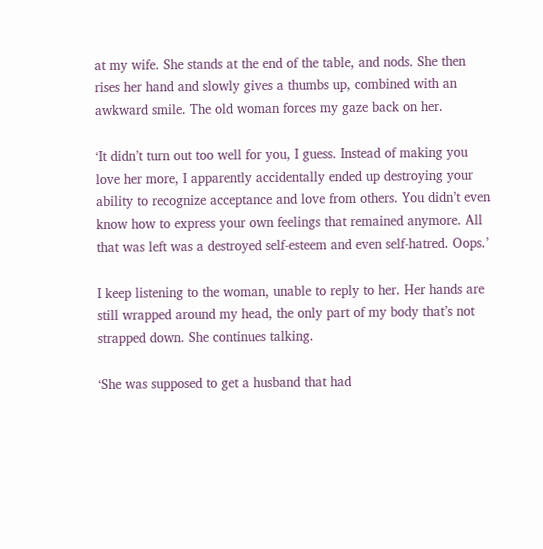at my wife. She stands at the end of the table, and nods. She then rises her hand and slowly gives a thumbs up, combined with an awkward smile. The old woman forces my gaze back on her.

‘It didn’t turn out too well for you, I guess. Instead of making you love her more, I apparently accidentally ended up destroying your ability to recognize acceptance and love from others. You didn’t even know how to express your own feelings that remained anymore. All that was left was a destroyed self-esteem and even self-hatred. Oops.’

I keep listening to the woman, unable to reply to her. Her hands are still wrapped around my head, the only part of my body that’s not strapped down. She continues talking.

‘She was supposed to get a husband that had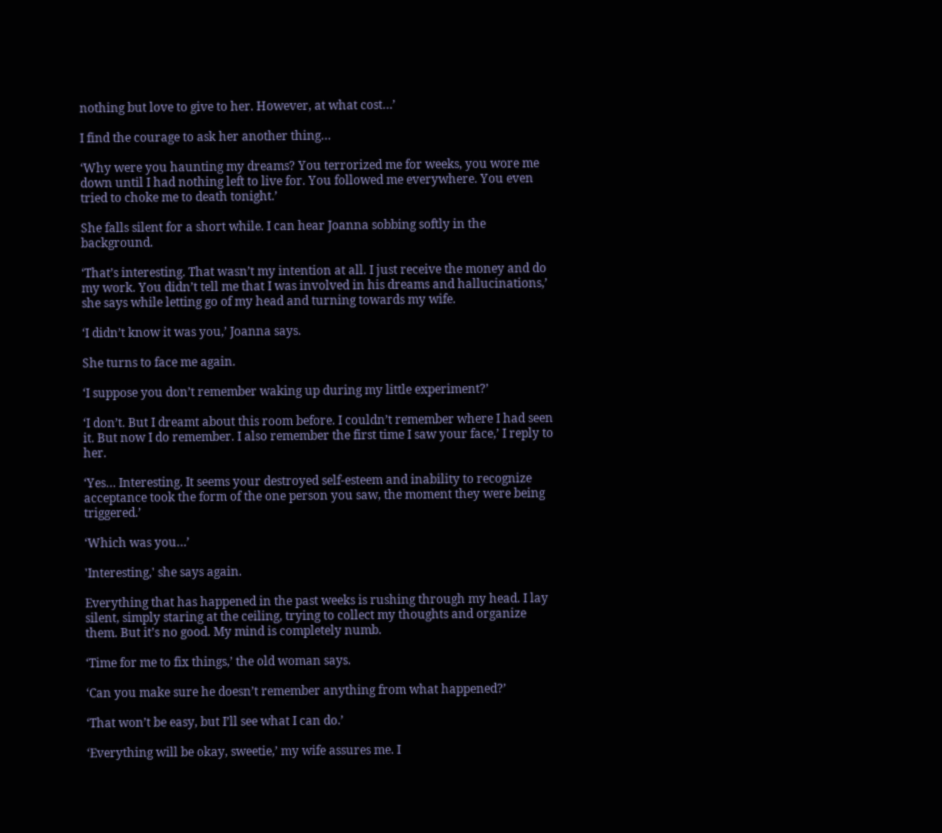nothing but love to give to her. However, at what cost…’

I find the courage to ask her another thing…

‘Why were you haunting my dreams? You terrorized me for weeks, you wore me down until I had nothing left to live for. You followed me everywhere. You even tried to choke me to death tonight.’

She falls silent for a short while. I can hear Joanna sobbing softly in the background.

‘That’s interesting. That wasn’t my intention at all. I just receive the money and do my work. You didn’t tell me that I was involved in his dreams and hallucinations,’ she says while letting go of my head and turning towards my wife.

‘I didn’t know it was you,’ Joanna says.

She turns to face me again.

‘I suppose you don’t remember waking up during my little experiment?’

‘I don’t. But I dreamt about this room before. I couldn’t remember where I had seen it. But now I do remember. I also remember the first time I saw your face,’ I reply to her.

‘Yes… Interesting. It seems your destroyed self-esteem and inability to recognize acceptance took the form of the one person you saw, the moment they were being triggered.’

‘Which was you…’

'Interesting,' she says again.

Everything that has happened in the past weeks is rushing through my head. I lay silent, simply staring at the ceiling, trying to collect my thoughts and organize them. But it’s no good. My mind is completely numb.

‘Time for me to fix things,’ the old woman says.

‘Can you make sure he doesn’t remember anything from what happened?’

‘That won’t be easy, but I’ll see what I can do.’

‘Everything will be okay, sweetie,’ my wife assures me. I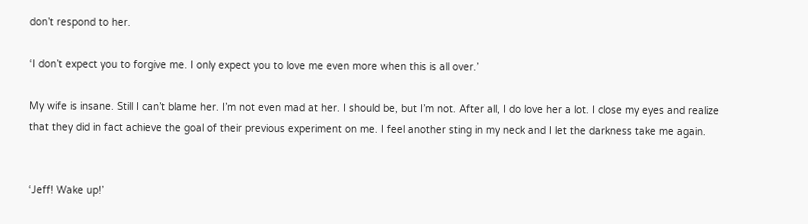don’t respond to her.

‘I don’t expect you to forgive me. I only expect you to love me even more when this is all over.’

My wife is insane. Still I can’t blame her. I’m not even mad at her. I should be, but I’m not. After all, I do love her a lot. I close my eyes and realize that they did in fact achieve the goal of their previous experiment on me. I feel another sting in my neck and I let the darkness take me again.


‘Jeff! Wake up!’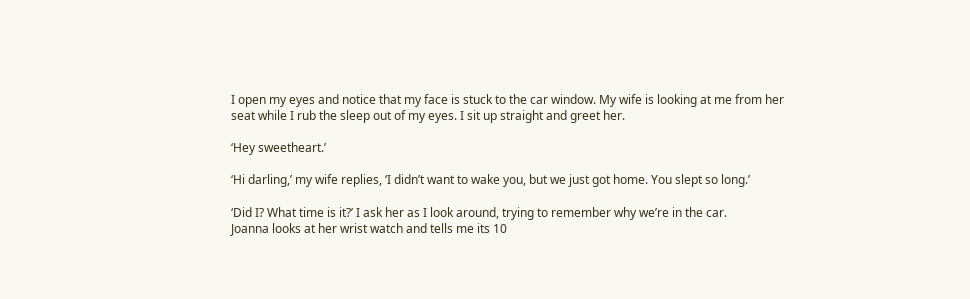I open my eyes and notice that my face is stuck to the car window. My wife is looking at me from her seat while I rub the sleep out of my eyes. I sit up straight and greet her.

‘Hey sweetheart.’

‘Hi darling,’ my wife replies, ‘I didn’t want to wake you, but we just got home. You slept so long.’

‘Did I? What time is it?’ I ask her as I look around, trying to remember why we’re in the car.
Joanna looks at her wrist watch and tells me its 10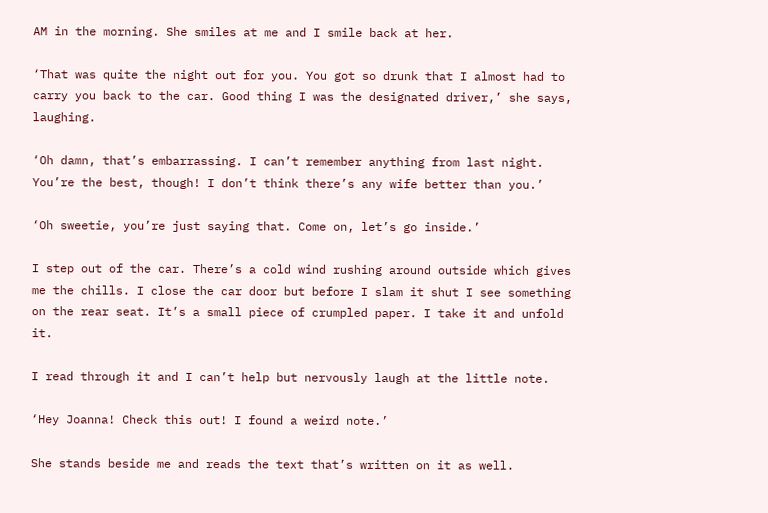AM in the morning. She smiles at me and I smile back at her.

‘That was quite the night out for you. You got so drunk that I almost had to carry you back to the car. Good thing I was the designated driver,’ she says, laughing.

‘Oh damn, that’s embarrassing. I can’t remember anything from last night. You’re the best, though! I don’t think there’s any wife better than you.’

‘Oh sweetie, you’re just saying that. Come on, let’s go inside.’

I step out of the car. There’s a cold wind rushing around outside which gives me the chills. I close the car door but before I slam it shut I see something on the rear seat. It’s a small piece of crumpled paper. I take it and unfold it.

I read through it and I can’t help but nervously laugh at the little note.

‘Hey Joanna! Check this out! I found a weird note.’

She stands beside me and reads the text that’s written on it as well.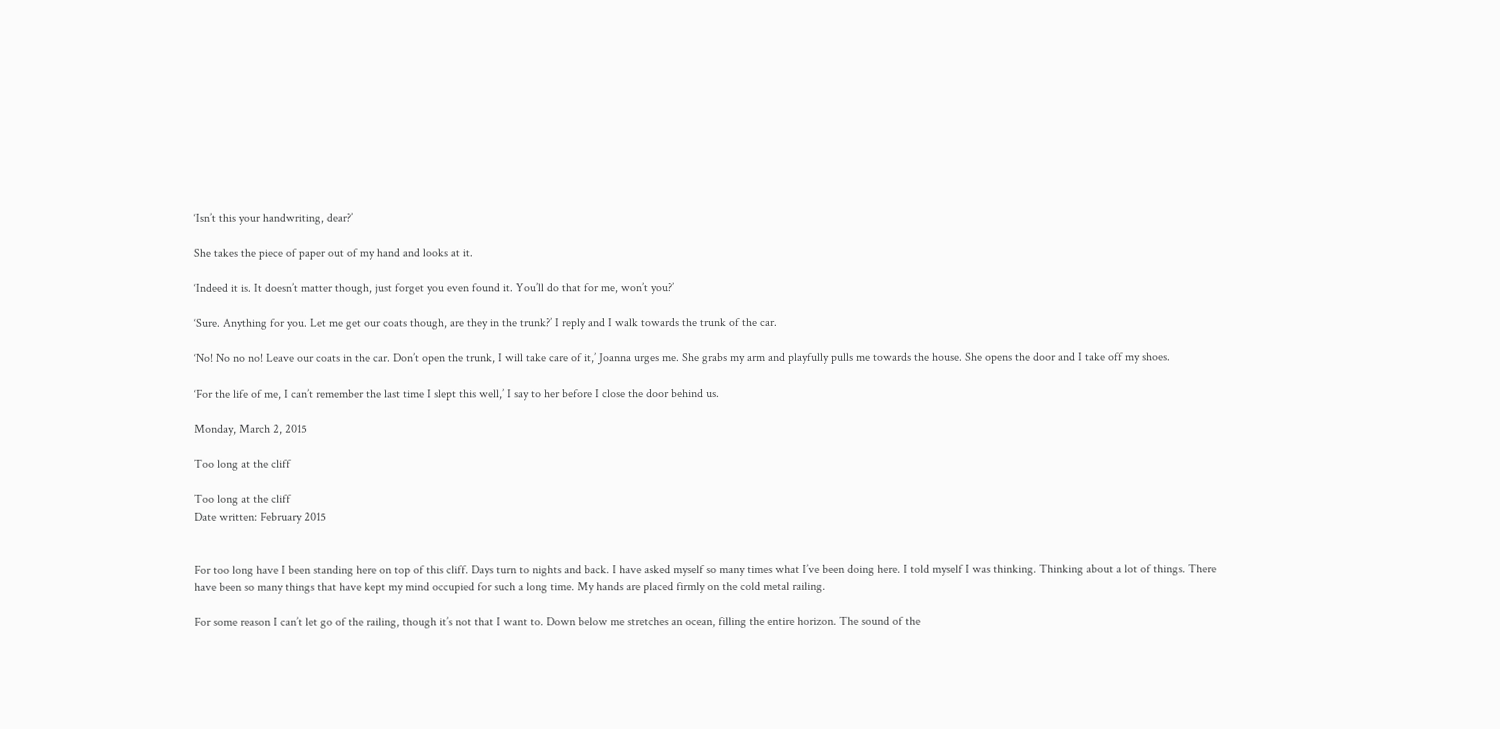‘Isn’t this your handwriting, dear?’

She takes the piece of paper out of my hand and looks at it.

‘Indeed it is. It doesn’t matter though, just forget you even found it. You’ll do that for me, won’t you?’

‘Sure. Anything for you. Let me get our coats though, are they in the trunk?’ I reply and I walk towards the trunk of the car.

‘No! No no no! Leave our coats in the car. Don’t open the trunk, I will take care of it,’ Joanna urges me. She grabs my arm and playfully pulls me towards the house. She opens the door and I take off my shoes.

‘For the life of me, I can’t remember the last time I slept this well,’ I say to her before I close the door behind us.

Monday, March 2, 2015

Too long at the cliff

Too long at the cliff
Date written: February 2015


For too long have I been standing here on top of this cliff. Days turn to nights and back. I have asked myself so many times what I’ve been doing here. I told myself I was thinking. Thinking about a lot of things. There have been so many things that have kept my mind occupied for such a long time. My hands are placed firmly on the cold metal railing.

For some reason I can’t let go of the railing, though it’s not that I want to. Down below me stretches an ocean, filling the entire horizon. The sound of the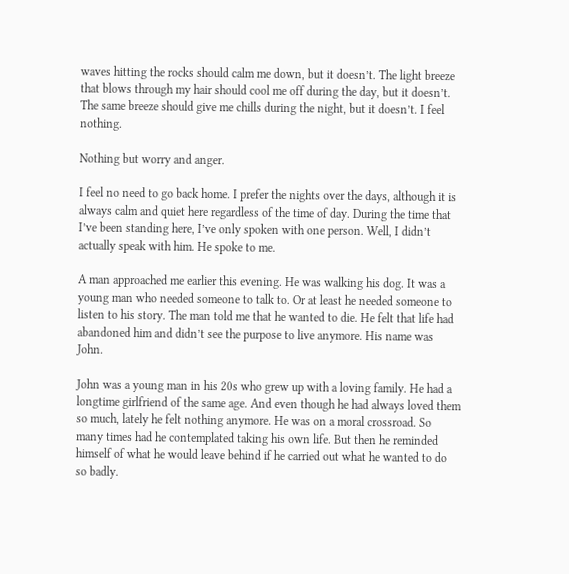waves hitting the rocks should calm me down, but it doesn’t. The light breeze that blows through my hair should cool me off during the day, but it doesn’t. The same breeze should give me chills during the night, but it doesn’t. I feel nothing.

Nothing but worry and anger.

I feel no need to go back home. I prefer the nights over the days, although it is always calm and quiet here regardless of the time of day. During the time that I’ve been standing here, I’ve only spoken with one person. Well, I didn’t actually speak with him. He spoke to me.

A man approached me earlier this evening. He was walking his dog. It was a young man who needed someone to talk to. Or at least he needed someone to listen to his story. The man told me that he wanted to die. He felt that life had abandoned him and didn’t see the purpose to live anymore. His name was John.

John was a young man in his 20s who grew up with a loving family. He had a longtime girlfriend of the same age. And even though he had always loved them so much, lately he felt nothing anymore. He was on a moral crossroad. So many times had he contemplated taking his own life. But then he reminded himself of what he would leave behind if he carried out what he wanted to do so badly.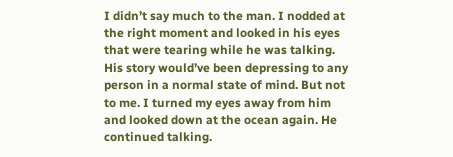I didn’t say much to the man. I nodded at the right moment and looked in his eyes that were tearing while he was talking. His story would’ve been depressing to any person in a normal state of mind. But not to me. I turned my eyes away from him and looked down at the ocean again. He continued talking.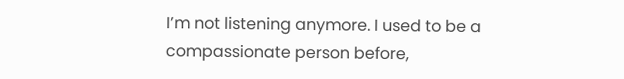I’m not listening anymore. I used to be a compassionate person before,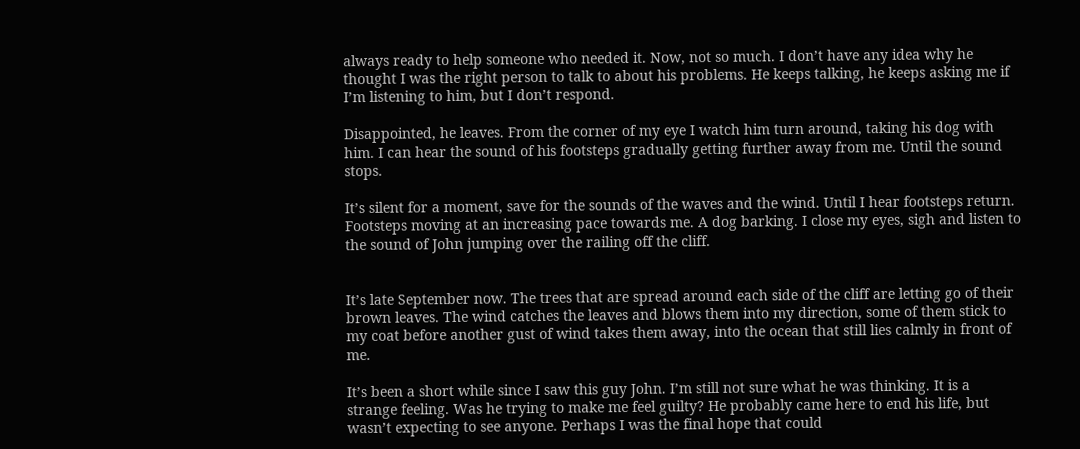always ready to help someone who needed it. Now, not so much. I don’t have any idea why he thought I was the right person to talk to about his problems. He keeps talking, he keeps asking me if I’m listening to him, but I don’t respond.

Disappointed, he leaves. From the corner of my eye I watch him turn around, taking his dog with him. I can hear the sound of his footsteps gradually getting further away from me. Until the sound stops.

It’s silent for a moment, save for the sounds of the waves and the wind. Until I hear footsteps return. Footsteps moving at an increasing pace towards me. A dog barking. I close my eyes, sigh and listen to the sound of John jumping over the railing off the cliff.


It’s late September now. The trees that are spread around each side of the cliff are letting go of their brown leaves. The wind catches the leaves and blows them into my direction, some of them stick to my coat before another gust of wind takes them away, into the ocean that still lies calmly in front of me.

It’s been a short while since I saw this guy John. I’m still not sure what he was thinking. It is a strange feeling. Was he trying to make me feel guilty? He probably came here to end his life, but wasn’t expecting to see anyone. Perhaps I was the final hope that could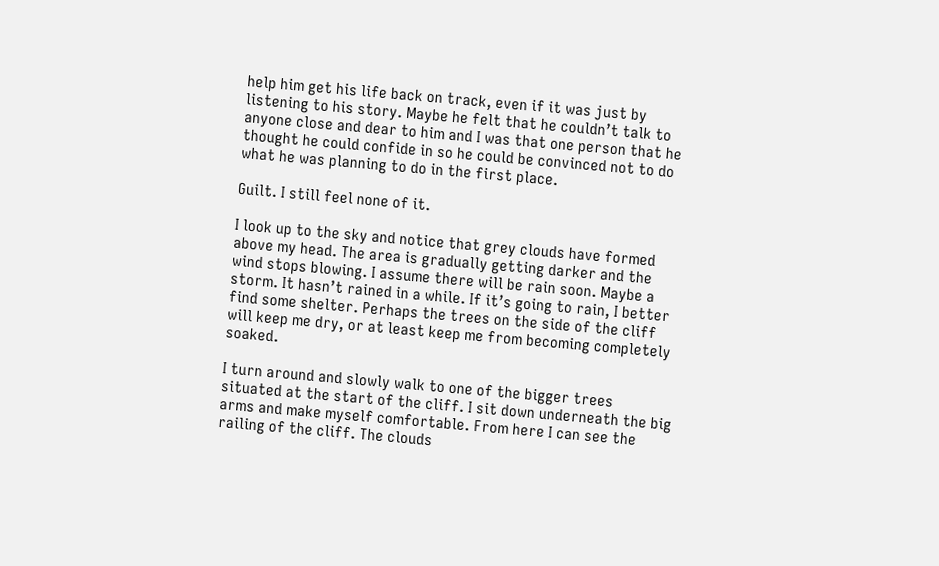help him get his life back on track, even if it was just by listening to his story. Maybe he felt that he couldn’t talk to anyone close and dear to him and I was that one person that he thought he could confide in so he could be convinced not to do what he was planning to do in the first place.

Guilt. I still feel none of it.

I look up to the sky and notice that grey clouds have formed above my head. The area is gradually getting darker and the wind stops blowing. I assume there will be rain soon. Maybe a storm. It hasn’t rained in a while. If it’s going to rain, I better find some shelter. Perhaps the trees on the side of the cliff will keep me dry, or at least keep me from becoming completely soaked.

I turn around and slowly walk to one of the bigger trees situated at the start of the cliff. I sit down underneath the big arms and make myself comfortable. From here I can see the railing of the cliff. The clouds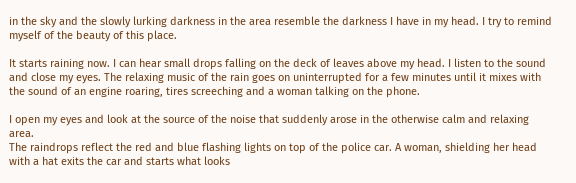in the sky and the slowly lurking darkness in the area resemble the darkness I have in my head. I try to remind myself of the beauty of this place.

It starts raining now. I can hear small drops falling on the deck of leaves above my head. I listen to the sound and close my eyes. The relaxing music of the rain goes on uninterrupted for a few minutes until it mixes with the sound of an engine roaring, tires screeching and a woman talking on the phone.

I open my eyes and look at the source of the noise that suddenly arose in the otherwise calm and relaxing area.
The raindrops reflect the red and blue flashing lights on top of the police car. A woman, shielding her head with a hat exits the car and starts what looks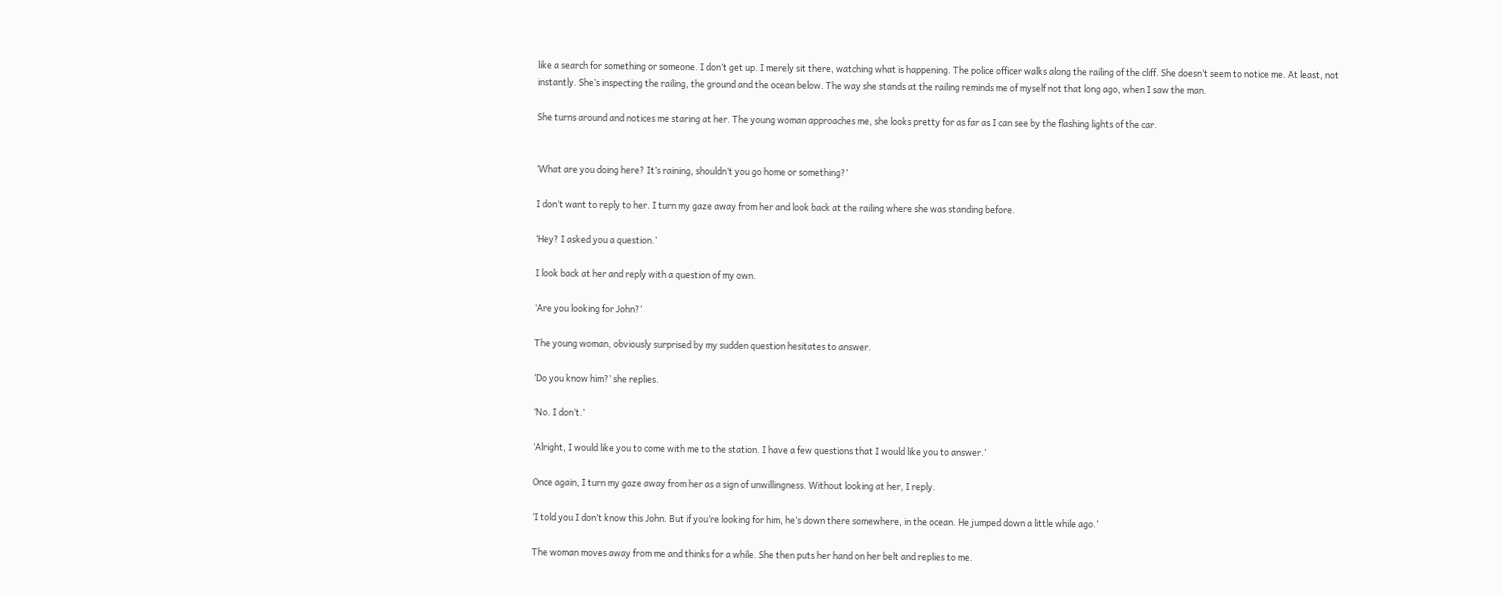like a search for something or someone. I don’t get up. I merely sit there, watching what is happening. The police officer walks along the railing of the cliff. She doesn’t seem to notice me. At least, not instantly. She’s inspecting the railing, the ground and the ocean below. The way she stands at the railing reminds me of myself not that long ago, when I saw the man.

She turns around and notices me staring at her. The young woman approaches me, she looks pretty for as far as I can see by the flashing lights of the car.


‘What are you doing here? It’s raining, shouldn’t you go home or something?’

I don’t want to reply to her. I turn my gaze away from her and look back at the railing where she was standing before.

‘Hey? I asked you a question.’

I look back at her and reply with a question of my own.

‘Are you looking for John?’

The young woman, obviously surprised by my sudden question hesitates to answer.

‘Do you know him?’ she replies.

‘No. I don’t.’

‘Alright, I would like you to come with me to the station. I have a few questions that I would like you to answer.’

Once again, I turn my gaze away from her as a sign of unwillingness. Without looking at her, I reply.

‘I told you I don’t know this John. But if you’re looking for him, he’s down there somewhere, in the ocean. He jumped down a little while ago.’

The woman moves away from me and thinks for a while. She then puts her hand on her belt and replies to me.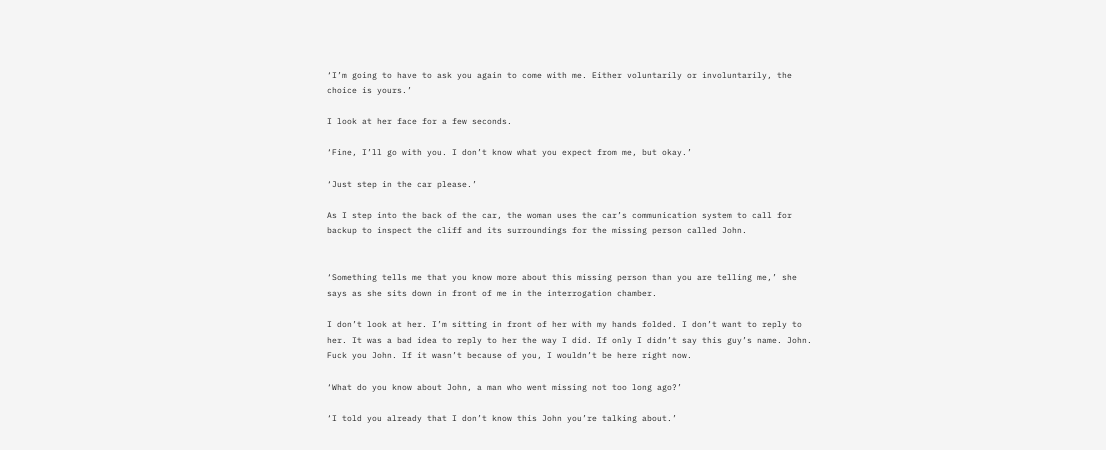‘I’m going to have to ask you again to come with me. Either voluntarily or involuntarily, the choice is yours.’

I look at her face for a few seconds.

‘Fine, I’ll go with you. I don’t know what you expect from me, but okay.’

‘Just step in the car please.’

As I step into the back of the car, the woman uses the car’s communication system to call for backup to inspect the cliff and its surroundings for the missing person called John.


‘Something tells me that you know more about this missing person than you are telling me,’ she says as she sits down in front of me in the interrogation chamber.

I don’t look at her. I’m sitting in front of her with my hands folded. I don’t want to reply to her. It was a bad idea to reply to her the way I did. If only I didn’t say this guy’s name. John. Fuck you John. If it wasn’t because of you, I wouldn’t be here right now.

‘What do you know about John, a man who went missing not too long ago?’

‘I told you already that I don’t know this John you’re talking about.’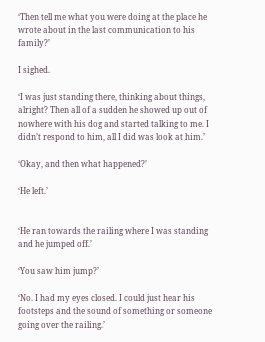‘Then tell me what you were doing at the place he wrote about in the last communication to his family?’

I sighed.

‘I was just standing there, thinking about things, alright? Then all of a sudden he showed up out of nowhere with his dog and started talking to me. I didn’t respond to him, all I did was look at him.’

‘Okay, and then what happened?’

‘He left.’


‘He ran towards the railing where I was standing and he jumped off.’

‘You saw him jump?’

‘No. I had my eyes closed. I could just hear his footsteps and the sound of something or someone going over the railing.’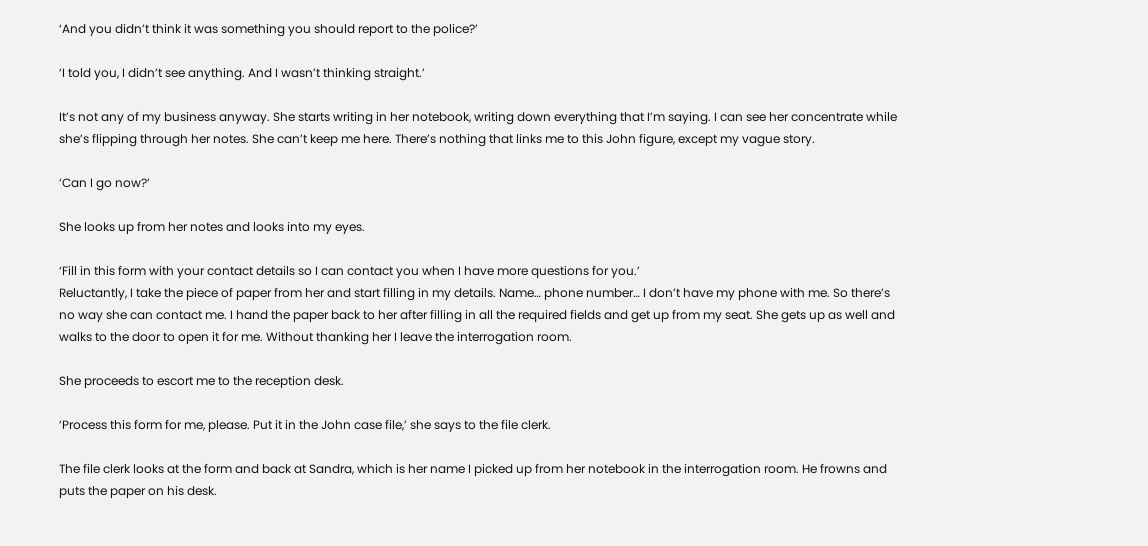‘And you didn’t think it was something you should report to the police?’

‘I told you, I didn’t see anything. And I wasn’t thinking straight.’

It’s not any of my business anyway. She starts writing in her notebook, writing down everything that I’m saying. I can see her concentrate while she’s flipping through her notes. She can’t keep me here. There’s nothing that links me to this John figure, except my vague story.

‘Can I go now?’

She looks up from her notes and looks into my eyes.

‘Fill in this form with your contact details so I can contact you when I have more questions for you.’
Reluctantly, I take the piece of paper from her and start filling in my details. Name… phone number… I don’t have my phone with me. So there’s no way she can contact me. I hand the paper back to her after filling in all the required fields and get up from my seat. She gets up as well and walks to the door to open it for me. Without thanking her I leave the interrogation room.

She proceeds to escort me to the reception desk.

‘Process this form for me, please. Put it in the John case file,’ she says to the file clerk.

The file clerk looks at the form and back at Sandra, which is her name I picked up from her notebook in the interrogation room. He frowns and puts the paper on his desk.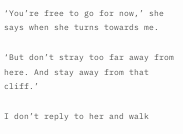‘You’re free to go for now,’ she says when she turns towards me.

‘But don’t stray too far away from here. And stay away from that cliff.’

I don’t reply to her and walk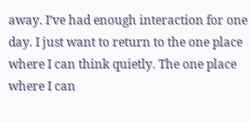away. I’ve had enough interaction for one day. I just want to return to the one place where I can think quietly. The one place where I can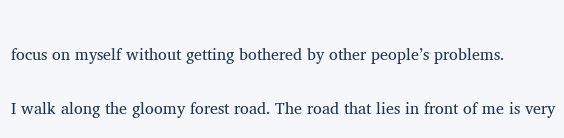focus on myself without getting bothered by other people’s problems.


I walk along the gloomy forest road. The road that lies in front of me is very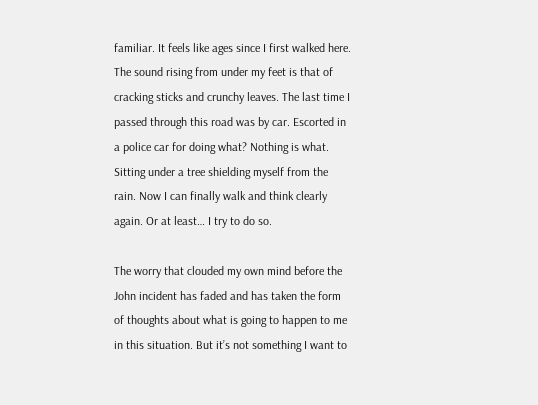familiar. It feels like ages since I first walked here. The sound rising from under my feet is that of cracking sticks and crunchy leaves. The last time I passed through this road was by car. Escorted in a police car for doing what? Nothing is what. Sitting under a tree shielding myself from the rain. Now I can finally walk and think clearly again. Or at least… I try to do so.

The worry that clouded my own mind before the John incident has faded and has taken the form of thoughts about what is going to happen to me in this situation. But it’s not something I want to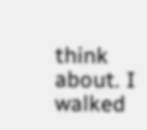think about. I walked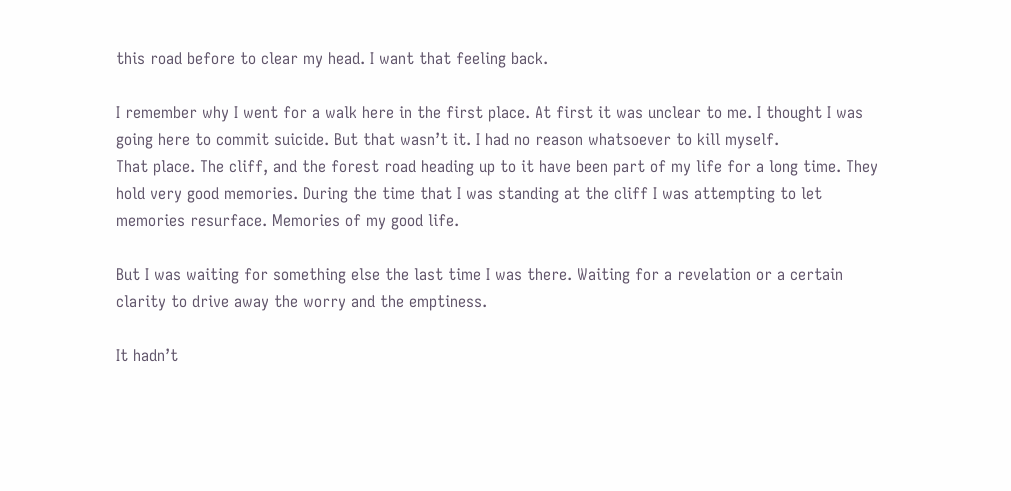this road before to clear my head. I want that feeling back.

I remember why I went for a walk here in the first place. At first it was unclear to me. I thought I was going here to commit suicide. But that wasn’t it. I had no reason whatsoever to kill myself.
That place. The cliff, and the forest road heading up to it have been part of my life for a long time. They hold very good memories. During the time that I was standing at the cliff I was attempting to let memories resurface. Memories of my good life.

But I was waiting for something else the last time I was there. Waiting for a revelation or a certain clarity to drive away the worry and the emptiness.

It hadn’t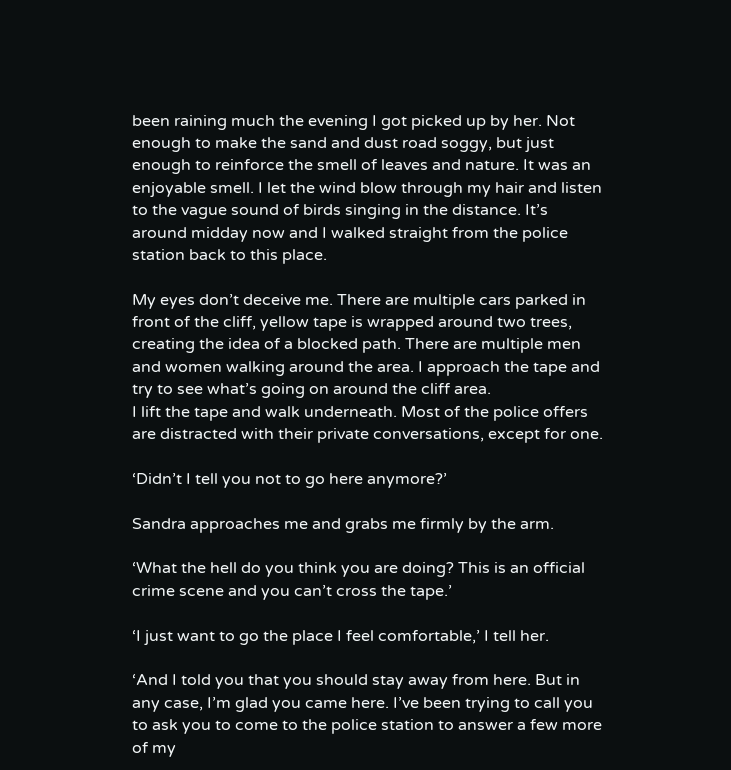been raining much the evening I got picked up by her. Not enough to make the sand and dust road soggy, but just enough to reinforce the smell of leaves and nature. It was an enjoyable smell. I let the wind blow through my hair and listen to the vague sound of birds singing in the distance. It’s around midday now and I walked straight from the police station back to this place.

My eyes don’t deceive me. There are multiple cars parked in front of the cliff, yellow tape is wrapped around two trees, creating the idea of a blocked path. There are multiple men and women walking around the area. I approach the tape and try to see what’s going on around the cliff area.
I lift the tape and walk underneath. Most of the police offers are distracted with their private conversations, except for one.

‘Didn’t I tell you not to go here anymore?’

Sandra approaches me and grabs me firmly by the arm.

‘What the hell do you think you are doing? This is an official crime scene and you can’t cross the tape.’

‘I just want to go the place I feel comfortable,’ I tell her.

‘And I told you that you should stay away from here. But in any case, I’m glad you came here. I’ve been trying to call you to ask you to come to the police station to answer a few more of my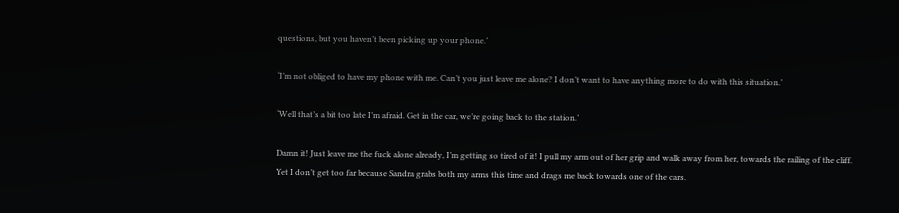questions, but you haven’t been picking up your phone.’

‘I’m not obliged to have my phone with me. Can’t you just leave me alone? I don’t want to have anything more to do with this situation.’

‘Well that’s a bit too late I’m afraid. Get in the car, we’re going back to the station.’

Damn it! Just leave me the fuck alone already, I’m getting so tired of it! I pull my arm out of her grip and walk away from her, towards the railing of the cliff. Yet I don’t get too far because Sandra grabs both my arms this time and drags me back towards one of the cars.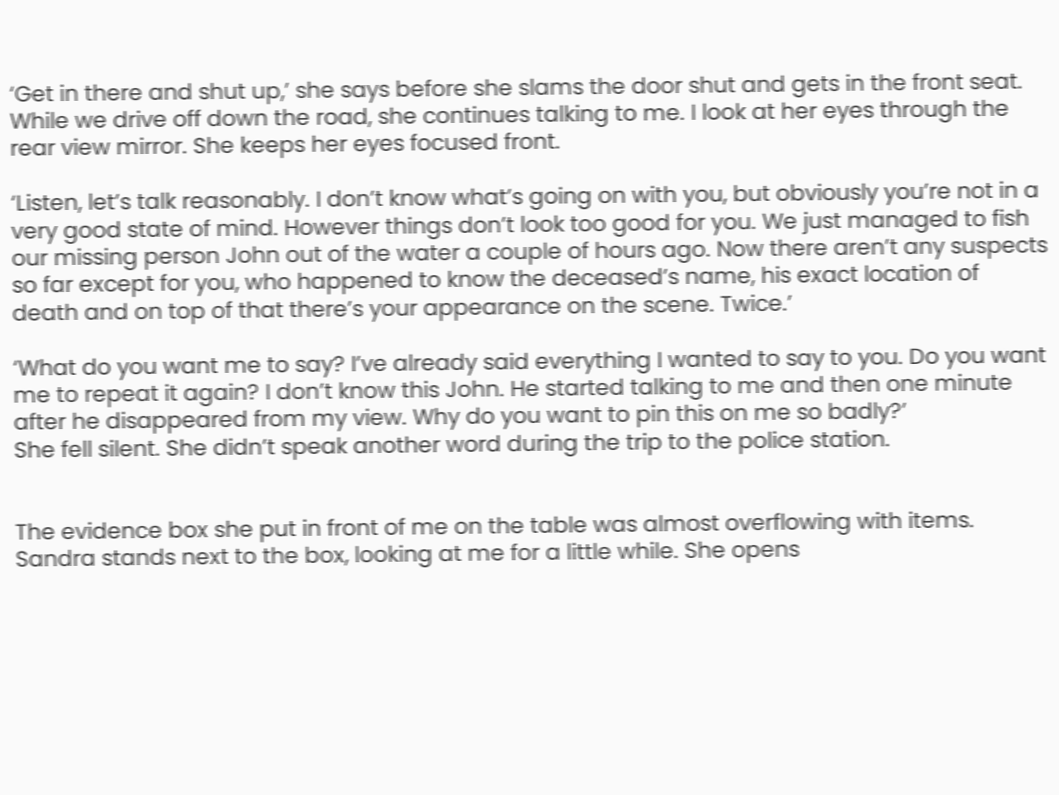‘Get in there and shut up,’ she says before she slams the door shut and gets in the front seat. While we drive off down the road, she continues talking to me. I look at her eyes through the rear view mirror. She keeps her eyes focused front.

‘Listen, let’s talk reasonably. I don’t know what’s going on with you, but obviously you’re not in a very good state of mind. However things don’t look too good for you. We just managed to fish our missing person John out of the water a couple of hours ago. Now there aren’t any suspects so far except for you, who happened to know the deceased’s name, his exact location of death and on top of that there’s your appearance on the scene. Twice.’

‘What do you want me to say? I’ve already said everything I wanted to say to you. Do you want me to repeat it again? I don’t know this John. He started talking to me and then one minute after he disappeared from my view. Why do you want to pin this on me so badly?’
She fell silent. She didn’t speak another word during the trip to the police station.


The evidence box she put in front of me on the table was almost overflowing with items. Sandra stands next to the box, looking at me for a little while. She opens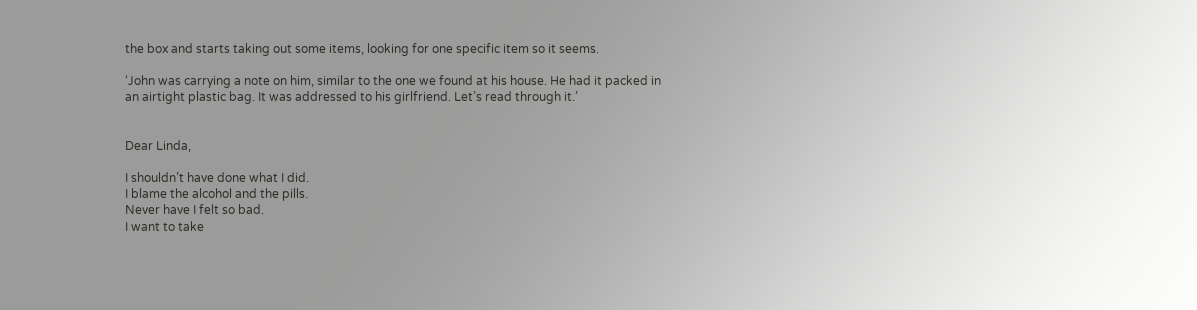the box and starts taking out some items, looking for one specific item so it seems.

‘John was carrying a note on him, similar to the one we found at his house. He had it packed in an airtight plastic bag. It was addressed to his girlfriend. Let’s read through it.’


Dear Linda,

I shouldn’t have done what I did.
I blame the alcohol and the pills.
Never have I felt so bad.
I want to take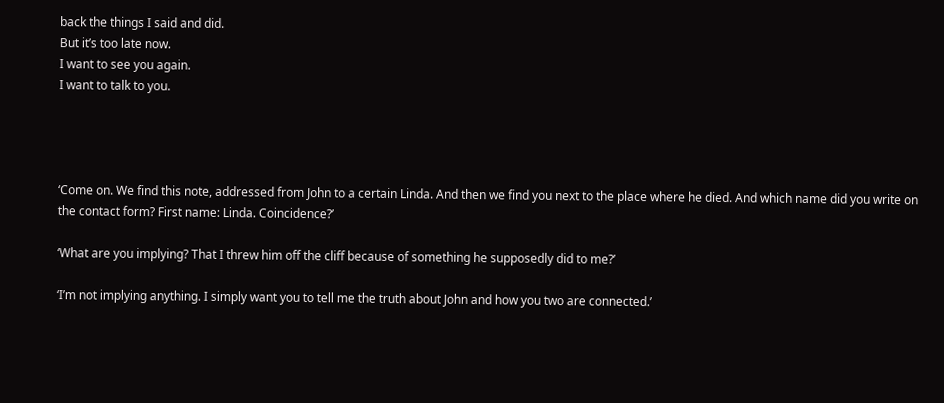back the things I said and did.
But it’s too late now.
I want to see you again.
I want to talk to you.




‘Come on. We find this note, addressed from John to a certain Linda. And then we find you next to the place where he died. And which name did you write on the contact form? First name: Linda. Coincidence?’

‘What are you implying? That I threw him off the cliff because of something he supposedly did to me?’

‘I’m not implying anything. I simply want you to tell me the truth about John and how you two are connected.’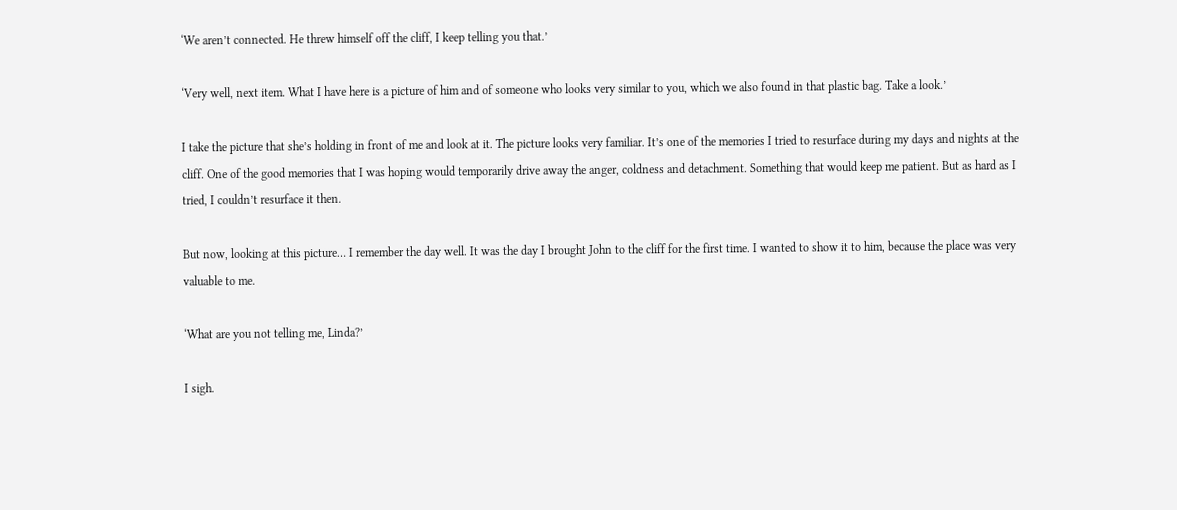‘We aren’t connected. He threw himself off the cliff, I keep telling you that.’

‘Very well, next item. What I have here is a picture of him and of someone who looks very similar to you, which we also found in that plastic bag. Take a look.’

I take the picture that she’s holding in front of me and look at it. The picture looks very familiar. It’s one of the memories I tried to resurface during my days and nights at the cliff. One of the good memories that I was hoping would temporarily drive away the anger, coldness and detachment. Something that would keep me patient. But as hard as I tried, I couldn’t resurface it then.

But now, looking at this picture… I remember the day well. It was the day I brought John to the cliff for the first time. I wanted to show it to him, because the place was very valuable to me.

‘What are you not telling me, Linda?’

I sigh.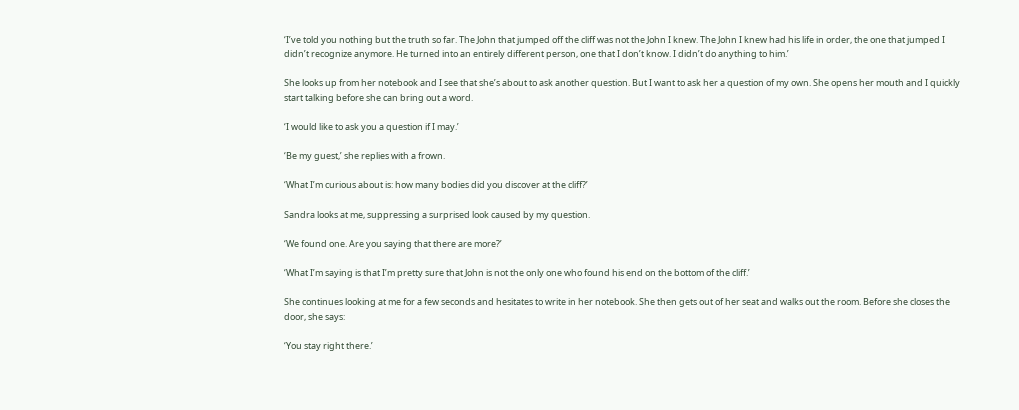‘I’ve told you nothing but the truth so far. The John that jumped off the cliff was not the John I knew. The John I knew had his life in order, the one that jumped I didn’t recognize anymore. He turned into an entirely different person, one that I don’t know. I didn’t do anything to him.’

She looks up from her notebook and I see that she’s about to ask another question. But I want to ask her a question of my own. She opens her mouth and I quickly start talking before she can bring out a word.

‘I would like to ask you a question if I may.’

‘Be my guest,’ she replies with a frown.

‘What I’m curious about is: how many bodies did you discover at the cliff?’

Sandra looks at me, suppressing a surprised look caused by my question.

‘We found one. Are you saying that there are more?’

‘What I’m saying is that I’m pretty sure that John is not the only one who found his end on the bottom of the cliff.’

She continues looking at me for a few seconds and hesitates to write in her notebook. She then gets out of her seat and walks out the room. Before she closes the door, she says:

‘You stay right there.’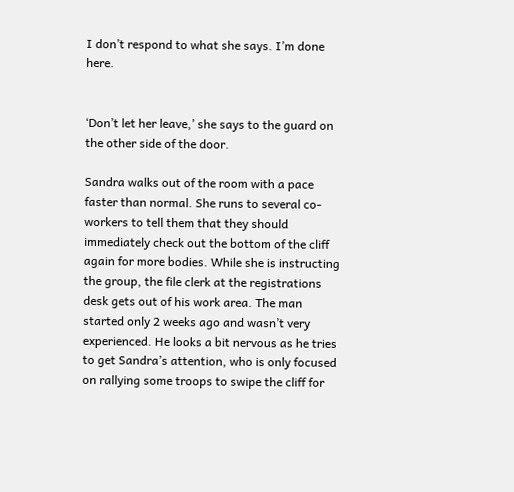I don’t respond to what she says. I’m done here.


‘Don’t let her leave,’ she says to the guard on the other side of the door.

Sandra walks out of the room with a pace faster than normal. She runs to several co-workers to tell them that they should immediately check out the bottom of the cliff again for more bodies. While she is instructing the group, the file clerk at the registrations desk gets out of his work area. The man started only 2 weeks ago and wasn’t very experienced. He looks a bit nervous as he tries to get Sandra’s attention, who is only focused on rallying some troops to swipe the cliff for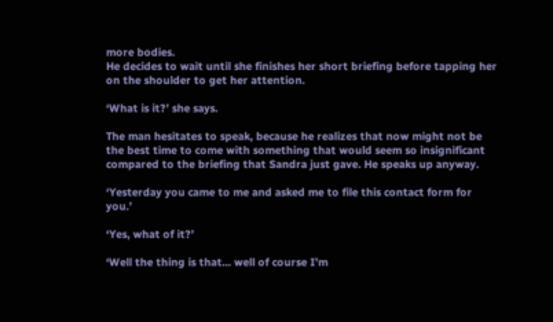more bodies.
He decides to wait until she finishes her short briefing before tapping her on the shoulder to get her attention.

‘What is it?’ she says.

The man hesitates to speak, because he realizes that now might not be the best time to come with something that would seem so insignificant compared to the briefing that Sandra just gave. He speaks up anyway.

‘Yesterday you came to me and asked me to file this contact form for you.’

‘Yes, what of it?’

‘Well the thing is that… well of course I’m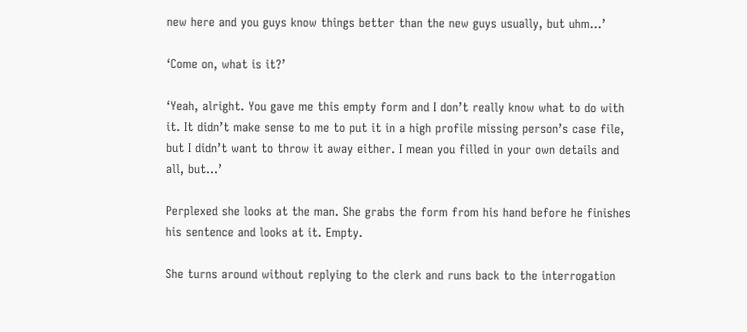new here and you guys know things better than the new guys usually, but uhm…’

‘Come on, what is it?’

‘Yeah, alright. You gave me this empty form and I don’t really know what to do with it. It didn’t make sense to me to put it in a high profile missing person’s case file, but I didn’t want to throw it away either. I mean you filled in your own details and all, but…’

Perplexed she looks at the man. She grabs the form from his hand before he finishes his sentence and looks at it. Empty.

She turns around without replying to the clerk and runs back to the interrogation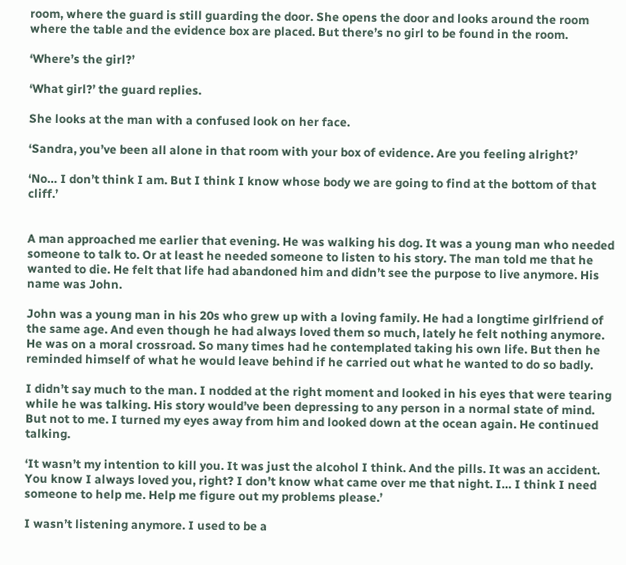room, where the guard is still guarding the door. She opens the door and looks around the room where the table and the evidence box are placed. But there’s no girl to be found in the room.

‘Where’s the girl?’

‘What girl?’ the guard replies.

She looks at the man with a confused look on her face.

‘Sandra, you’ve been all alone in that room with your box of evidence. Are you feeling alright?’

‘No… I don’t think I am. But I think I know whose body we are going to find at the bottom of that cliff.’


A man approached me earlier that evening. He was walking his dog. It was a young man who needed someone to talk to. Or at least he needed someone to listen to his story. The man told me that he wanted to die. He felt that life had abandoned him and didn’t see the purpose to live anymore. His name was John.

John was a young man in his 20s who grew up with a loving family. He had a longtime girlfriend of the same age. And even though he had always loved them so much, lately he felt nothing anymore. He was on a moral crossroad. So many times had he contemplated taking his own life. But then he reminded himself of what he would leave behind if he carried out what he wanted to do so badly.

I didn’t say much to the man. I nodded at the right moment and looked in his eyes that were tearing while he was talking. His story would’ve been depressing to any person in a normal state of mind. But not to me. I turned my eyes away from him and looked down at the ocean again. He continued talking.

‘It wasn’t my intention to kill you. It was just the alcohol I think. And the pills. It was an accident. You know I always loved you, right? I don’t know what came over me that night. I… I think I need someone to help me. Help me figure out my problems please.’

I wasn’t listening anymore. I used to be a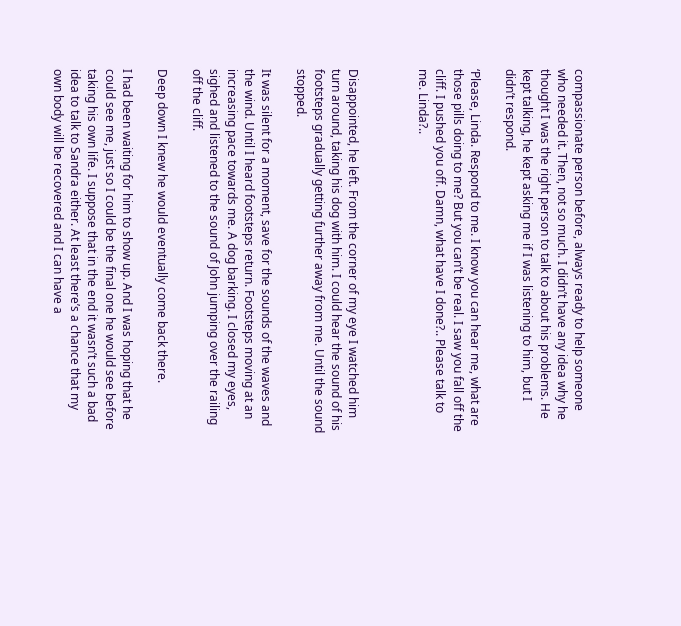compassionate person before, always ready to help someone who needed it. Then, not so much. I didn’t have any idea why he thought I was the right person to talk to about his problems. He kept talking, he kept asking me if I was listening to him, but I didn’t respond.

‘Please, Linda. Respond to me. I know you can hear me, what are those pills doing to me? But you can’t be real. I saw you fall off the cliff. I pushed you off. Damn, what have I done?.. Please talk to me. Linda?..



Disappointed, he left. From the corner of my eye I watched him turn around, taking his dog with him. I could hear the sound of his footsteps gradually getting further away from me. Until the sound stopped.

It was silent for a moment, save for the sounds of the waves and the wind. Until I heard footsteps return. Footsteps moving at an increasing pace towards me. A dog barking. I closed my eyes, sighed and listened to the sound of John jumping over the railing off the cliff.

Deep down I knew he would eventually come back there.

I had been waiting for him to show up. And I was hoping that he could see me, just so I could be the final one he would see before taking his own life. I suppose that in the end it wasn’t such a bad idea to talk to Sandra either. At least there’s a chance that my own body will be recovered and I can have a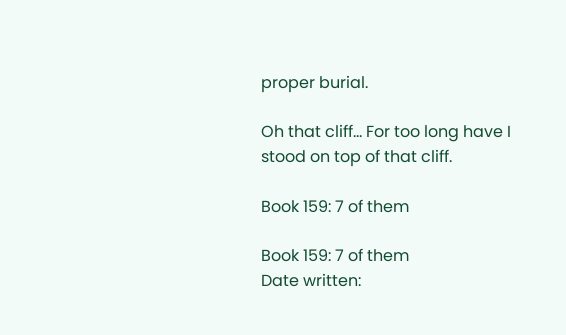proper burial.

Oh that cliff… For too long have I stood on top of that cliff.

Book 159: 7 of them

Book 159: 7 of them
Date written: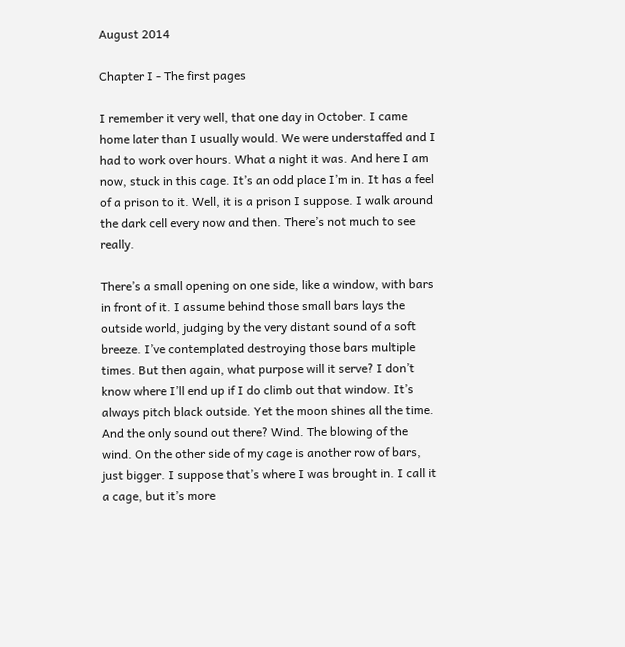August 2014

Chapter I - The first pages

I remember it very well, that one day in October. I came home later than I usually would. We were understaffed and I had to work over hours. What a night it was. And here I am now, stuck in this cage. It’s an odd place I’m in. It has a feel of a prison to it. Well, it is a prison I suppose. I walk around the dark cell every now and then. There’s not much to see really.

There’s a small opening on one side, like a window, with bars in front of it. I assume behind those small bars lays the outside world, judging by the very distant sound of a soft breeze. I’ve contemplated destroying those bars multiple times. But then again, what purpose will it serve? I don’t know where I’ll end up if I do climb out that window. It’s always pitch black outside. Yet the moon shines all the time. And the only sound out there? Wind. The blowing of the wind. On the other side of my cage is another row of bars, just bigger. I suppose that’s where I was brought in. I call it a cage, but it’s more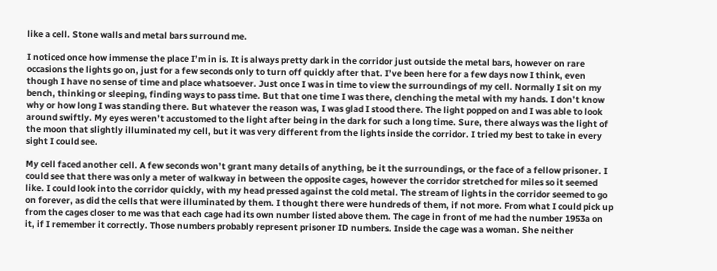like a cell. Stone walls and metal bars surround me.

I noticed once how immense the place I’m in is. It is always pretty dark in the corridor just outside the metal bars, however on rare occasions the lights go on, just for a few seconds only to turn off quickly after that. I’ve been here for a few days now I think, even though I have no sense of time and place whatsoever. Just once I was in time to view the surroundings of my cell. Normally I sit on my bench, thinking or sleeping, finding ways to pass time. But that one time I was there, clenching the metal with my hands. I don’t know why or how long I was standing there. But whatever the reason was, I was glad I stood there. The light popped on and I was able to look around swiftly. My eyes weren’t accustomed to the light after being in the dark for such a long time. Sure, there always was the light of the moon that slightly illuminated my cell, but it was very different from the lights inside the corridor. I tried my best to take in every sight I could see.

My cell faced another cell. A few seconds won’t grant many details of anything, be it the surroundings, or the face of a fellow prisoner. I could see that there was only a meter of walkway in between the opposite cages, however the corridor stretched for miles so it seemed like. I could look into the corridor quickly, with my head pressed against the cold metal. The stream of lights in the corridor seemed to go on forever, as did the cells that were illuminated by them. I thought there were hundreds of them, if not more. From what I could pick up from the cages closer to me was that each cage had its own number listed above them. The cage in front of me had the number 1953a on it, if I remember it correctly. Those numbers probably represent prisoner ID numbers. Inside the cage was a woman. She neither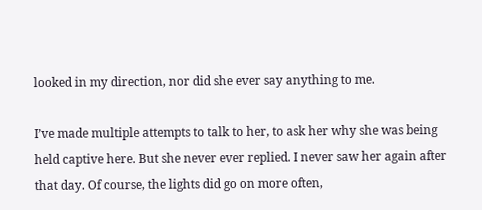looked in my direction, nor did she ever say anything to me.

I’ve made multiple attempts to talk to her, to ask her why she was being held captive here. But she never ever replied. I never saw her again after that day. Of course, the lights did go on more often,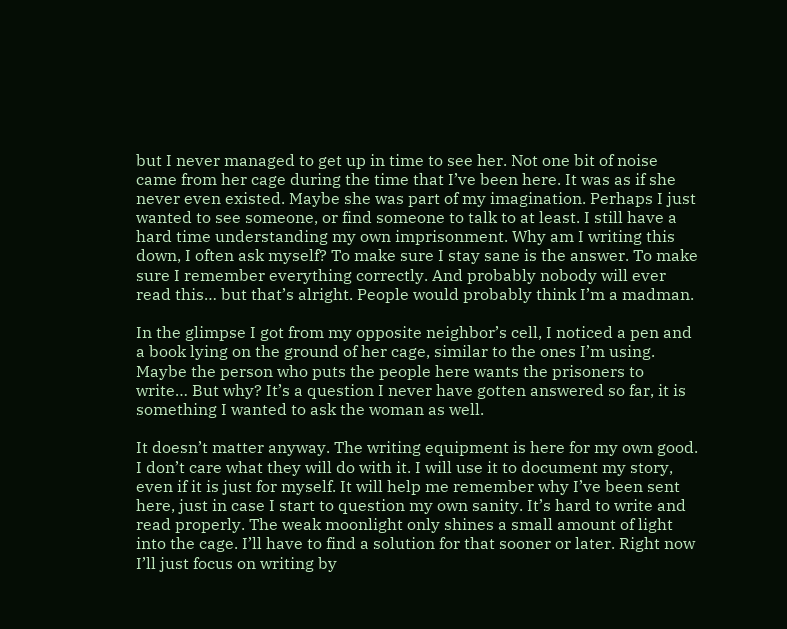but I never managed to get up in time to see her. Not one bit of noise came from her cage during the time that I’ve been here. It was as if she never even existed. Maybe she was part of my imagination. Perhaps I just wanted to see someone, or find someone to talk to at least. I still have a hard time understanding my own imprisonment. Why am I writing this down, I often ask myself? To make sure I stay sane is the answer. To make sure I remember everything correctly. And probably nobody will ever read this… but that’s alright. People would probably think I’m a madman.

In the glimpse I got from my opposite neighbor’s cell, I noticed a pen and a book lying on the ground of her cage, similar to the ones I’m using. Maybe the person who puts the people here wants the prisoners to write… But why? It’s a question I never have gotten answered so far, it is something I wanted to ask the woman as well.

It doesn’t matter anyway. The writing equipment is here for my own good. I don’t care what they will do with it. I will use it to document my story, even if it is just for myself. It will help me remember why I’ve been sent here, just in case I start to question my own sanity. It’s hard to write and read properly. The weak moonlight only shines a small amount of light into the cage. I’ll have to find a solution for that sooner or later. Right now I’ll just focus on writing by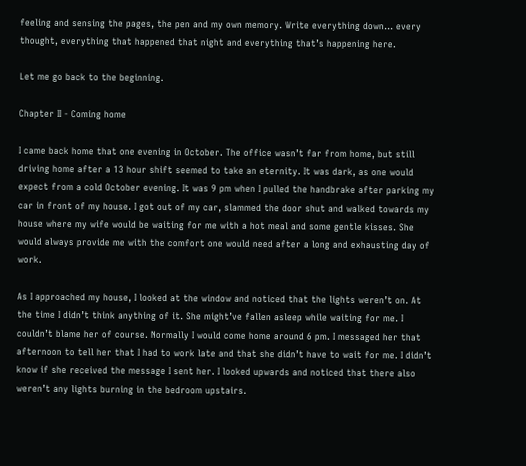feeling and sensing the pages, the pen and my own memory. Write everything down… every thought, everything that happened that night and everything that’s happening here.

Let me go back to the beginning.

Chapter II - Coming home

I came back home that one evening in October. The office wasn’t far from home, but still driving home after a 13 hour shift seemed to take an eternity. It was dark, as one would expect from a cold October evening. It was 9 pm when I pulled the handbrake after parking my car in front of my house. I got out of my car, slammed the door shut and walked towards my house where my wife would be waiting for me with a hot meal and some gentle kisses. She would always provide me with the comfort one would need after a long and exhausting day of work.

As I approached my house, I looked at the window and noticed that the lights weren’t on. At the time I didn’t think anything of it. She might’ve fallen asleep while waiting for me. I couldn’t blame her of course. Normally I would come home around 6 pm. I messaged her that afternoon to tell her that I had to work late and that she didn’t have to wait for me. I didn’t know if she received the message I sent her. I looked upwards and noticed that there also weren’t any lights burning in the bedroom upstairs.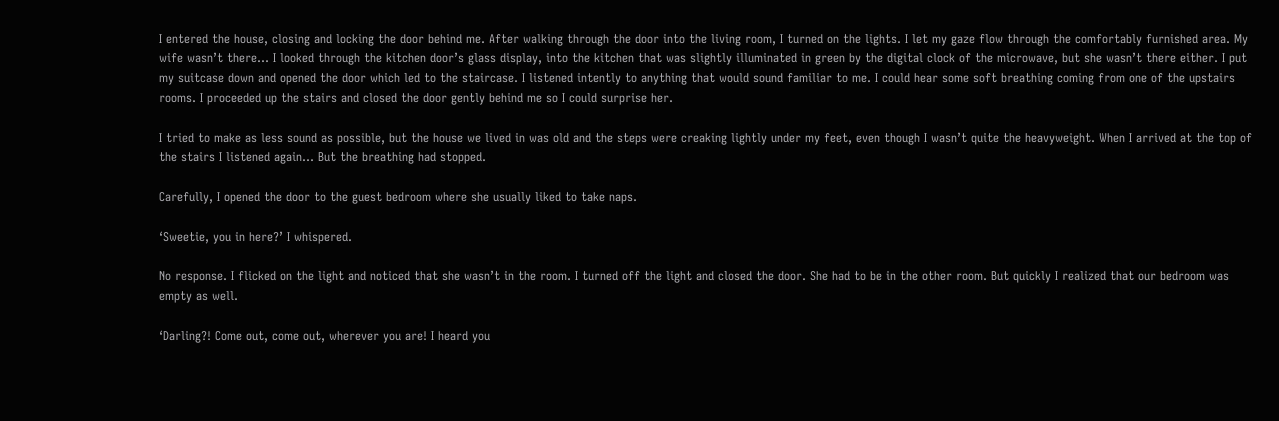I entered the house, closing and locking the door behind me. After walking through the door into the living room, I turned on the lights. I let my gaze flow through the comfortably furnished area. My wife wasn’t there… I looked through the kitchen door’s glass display, into the kitchen that was slightly illuminated in green by the digital clock of the microwave, but she wasn’t there either. I put my suitcase down and opened the door which led to the staircase. I listened intently to anything that would sound familiar to me. I could hear some soft breathing coming from one of the upstairs rooms. I proceeded up the stairs and closed the door gently behind me so I could surprise her.

I tried to make as less sound as possible, but the house we lived in was old and the steps were creaking lightly under my feet, even though I wasn’t quite the heavyweight. When I arrived at the top of the stairs I listened again… But the breathing had stopped.

Carefully, I opened the door to the guest bedroom where she usually liked to take naps.

‘Sweetie, you in here?’ I whispered.

No response. I flicked on the light and noticed that she wasn’t in the room. I turned off the light and closed the door. She had to be in the other room. But quickly I realized that our bedroom was empty as well.

‘Darling?! Come out, come out, wherever you are! I heard you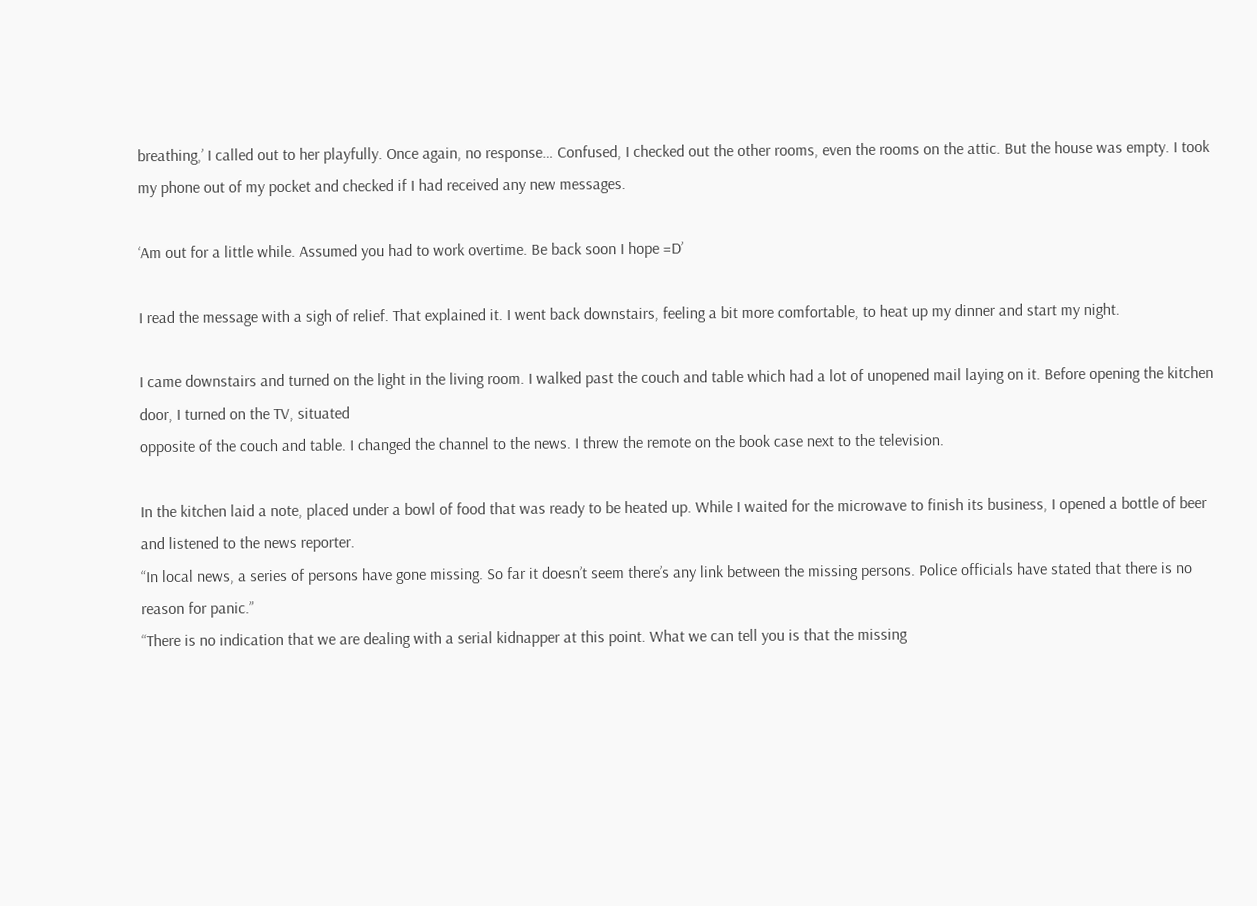breathing,’ I called out to her playfully. Once again, no response… Confused, I checked out the other rooms, even the rooms on the attic. But the house was empty. I took my phone out of my pocket and checked if I had received any new messages.

‘Am out for a little while. Assumed you had to work overtime. Be back soon I hope =D’

I read the message with a sigh of relief. That explained it. I went back downstairs, feeling a bit more comfortable, to heat up my dinner and start my night.

I came downstairs and turned on the light in the living room. I walked past the couch and table which had a lot of unopened mail laying on it. Before opening the kitchen door, I turned on the TV, situated
opposite of the couch and table. I changed the channel to the news. I threw the remote on the book case next to the television.

In the kitchen laid a note, placed under a bowl of food that was ready to be heated up. While I waited for the microwave to finish its business, I opened a bottle of beer and listened to the news reporter.
“In local news, a series of persons have gone missing. So far it doesn’t seem there’s any link between the missing persons. Police officials have stated that there is no reason for panic.”
“There is no indication that we are dealing with a serial kidnapper at this point. What we can tell you is that the missing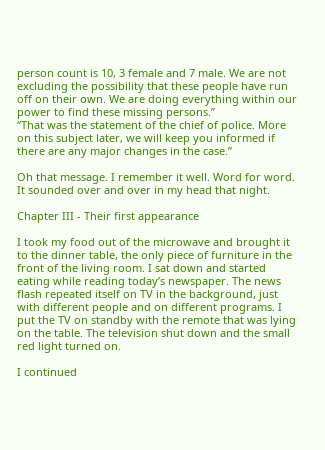person count is 10, 3 female and 7 male. We are not excluding the possibility that these people have run off on their own. We are doing everything within our power to find these missing persons.”
“That was the statement of the chief of police. More on this subject later, we will keep you informed if there are any major changes in the case.”

Oh that message. I remember it well. Word for word. It sounded over and over in my head that night.

Chapter III - Their first appearance

I took my food out of the microwave and brought it to the dinner table, the only piece of furniture in the front of the living room. I sat down and started eating while reading today’s newspaper. The news flash repeated itself on TV in the background, just with different people and on different programs. I put the TV on standby with the remote that was lying on the table. The television shut down and the small red light turned on.

I continued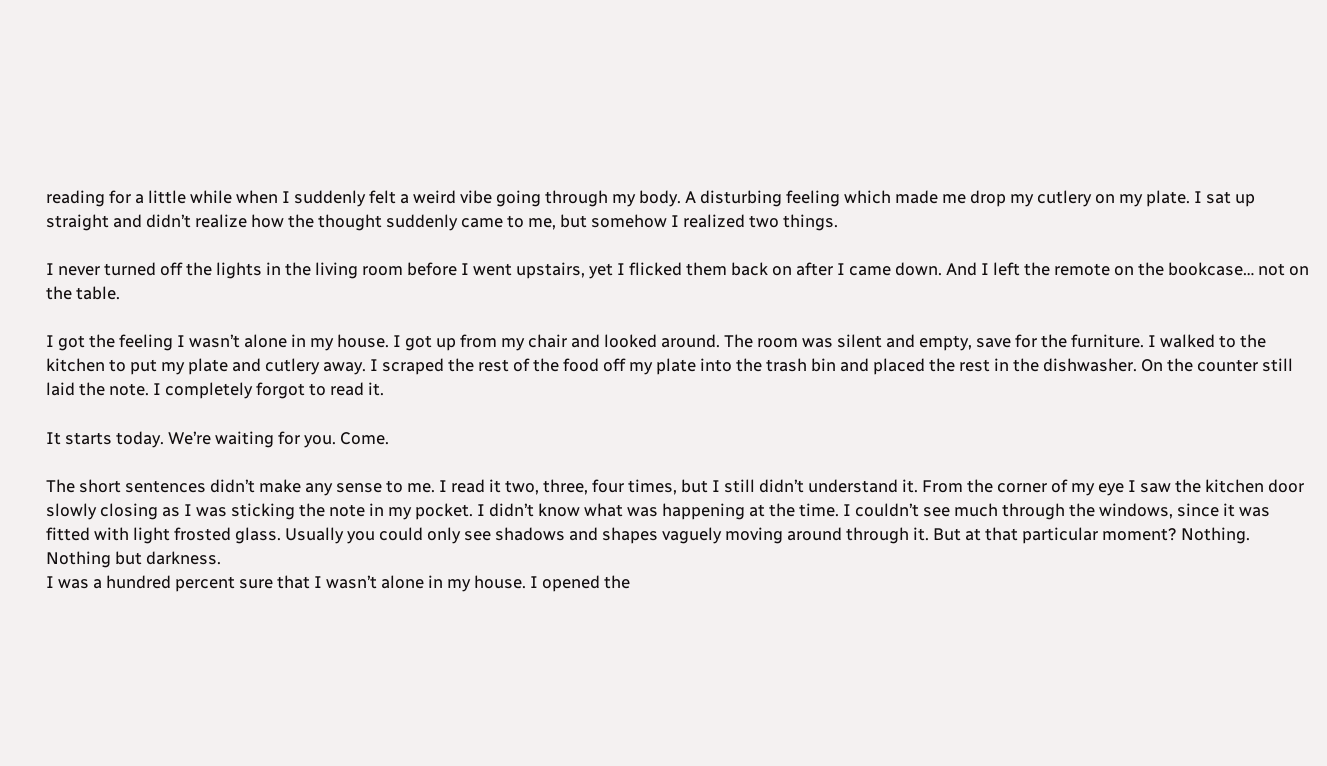reading for a little while when I suddenly felt a weird vibe going through my body. A disturbing feeling which made me drop my cutlery on my plate. I sat up straight and didn’t realize how the thought suddenly came to me, but somehow I realized two things.

I never turned off the lights in the living room before I went upstairs, yet I flicked them back on after I came down. And I left the remote on the bookcase… not on the table.

I got the feeling I wasn’t alone in my house. I got up from my chair and looked around. The room was silent and empty, save for the furniture. I walked to the kitchen to put my plate and cutlery away. I scraped the rest of the food off my plate into the trash bin and placed the rest in the dishwasher. On the counter still laid the note. I completely forgot to read it.

It starts today. We’re waiting for you. Come.

The short sentences didn’t make any sense to me. I read it two, three, four times, but I still didn’t understand it. From the corner of my eye I saw the kitchen door slowly closing as I was sticking the note in my pocket. I didn’t know what was happening at the time. I couldn’t see much through the windows, since it was fitted with light frosted glass. Usually you could only see shadows and shapes vaguely moving around through it. But at that particular moment? Nothing. Nothing but darkness.
I was a hundred percent sure that I wasn’t alone in my house. I opened the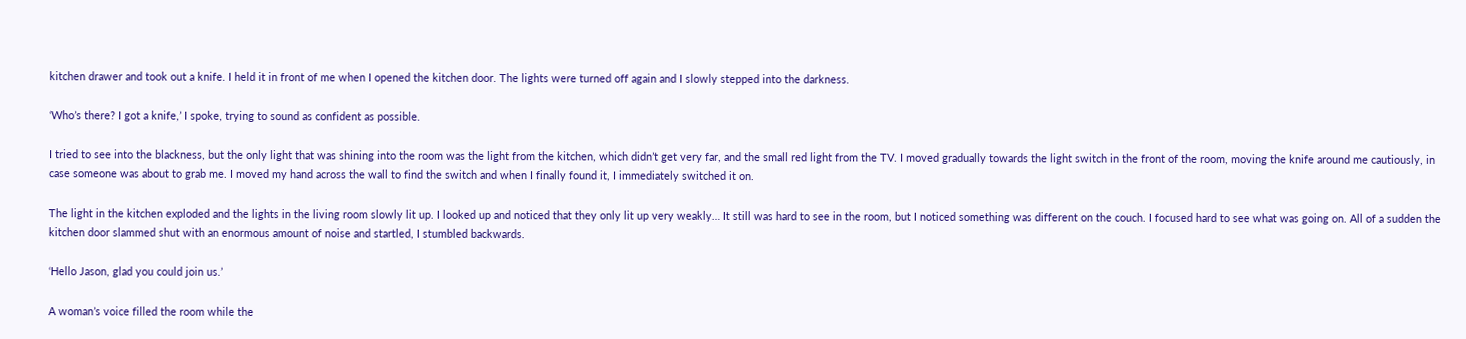kitchen drawer and took out a knife. I held it in front of me when I opened the kitchen door. The lights were turned off again and I slowly stepped into the darkness.

‘Who’s there? I got a knife,’ I spoke, trying to sound as confident as possible.

I tried to see into the blackness, but the only light that was shining into the room was the light from the kitchen, which didn’t get very far, and the small red light from the TV. I moved gradually towards the light switch in the front of the room, moving the knife around me cautiously, in case someone was about to grab me. I moved my hand across the wall to find the switch and when I finally found it, I immediately switched it on.

The light in the kitchen exploded and the lights in the living room slowly lit up. I looked up and noticed that they only lit up very weakly… It still was hard to see in the room, but I noticed something was different on the couch. I focused hard to see what was going on. All of a sudden the kitchen door slammed shut with an enormous amount of noise and startled, I stumbled backwards.

‘Hello Jason, glad you could join us.’

A woman’s voice filled the room while the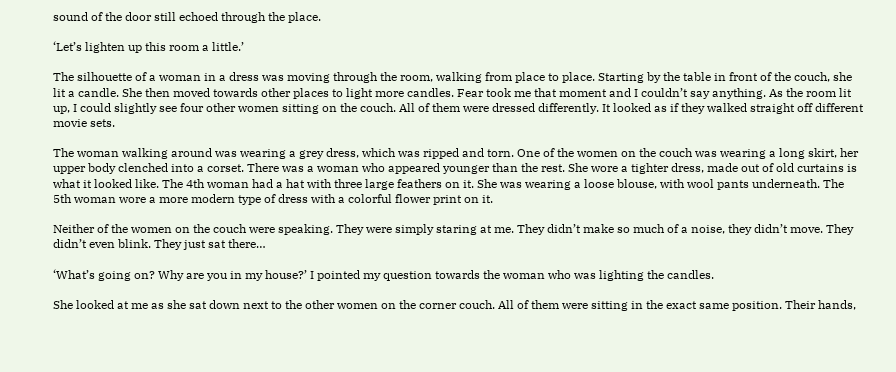sound of the door still echoed through the place.

‘Let’s lighten up this room a little.’

The silhouette of a woman in a dress was moving through the room, walking from place to place. Starting by the table in front of the couch, she lit a candle. She then moved towards other places to light more candles. Fear took me that moment and I couldn’t say anything. As the room lit up, I could slightly see four other women sitting on the couch. All of them were dressed differently. It looked as if they walked straight off different movie sets.

The woman walking around was wearing a grey dress, which was ripped and torn. One of the women on the couch was wearing a long skirt, her upper body clenched into a corset. There was a woman who appeared younger than the rest. She wore a tighter dress, made out of old curtains is what it looked like. The 4th woman had a hat with three large feathers on it. She was wearing a loose blouse, with wool pants underneath. The 5th woman wore a more modern type of dress with a colorful flower print on it.

Neither of the women on the couch were speaking. They were simply staring at me. They didn’t make so much of a noise, they didn’t move. They didn’t even blink. They just sat there…

‘What’s going on? Why are you in my house?’ I pointed my question towards the woman who was lighting the candles.

She looked at me as she sat down next to the other women on the corner couch. All of them were sitting in the exact same position. Their hands,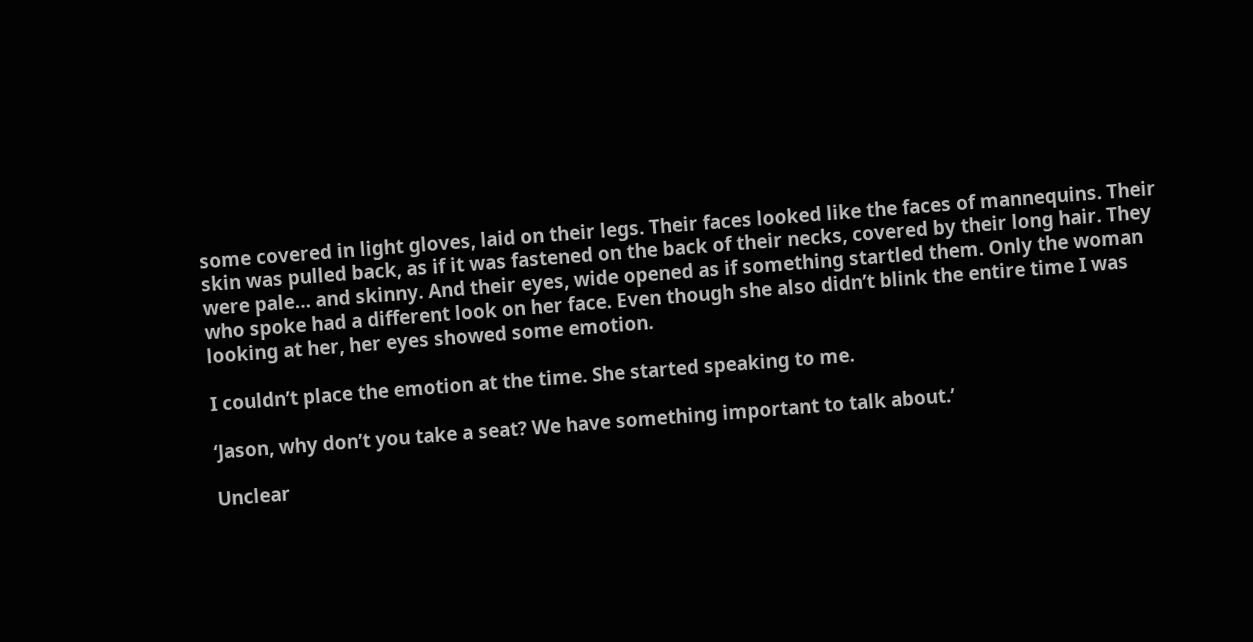some covered in light gloves, laid on their legs. Their faces looked like the faces of mannequins. Their skin was pulled back, as if it was fastened on the back of their necks, covered by their long hair. They were pale… and skinny. And their eyes, wide opened as if something startled them. Only the woman who spoke had a different look on her face. Even though she also didn’t blink the entire time I was looking at her, her eyes showed some emotion.

I couldn’t place the emotion at the time. She started speaking to me.

‘Jason, why don’t you take a seat? We have something important to talk about.’

Unclear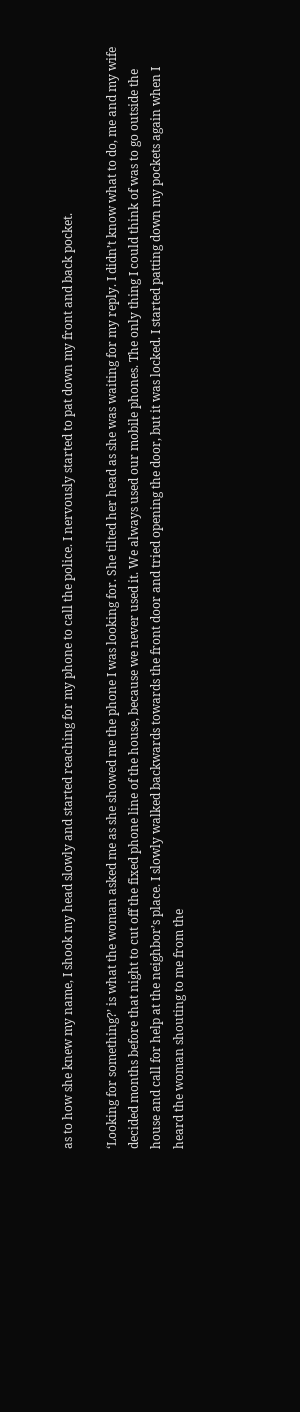as to how she knew my name, I shook my head slowly and started reaching for my phone to call the police. I nervously started to pat down my front and back pocket.

‘Looking for something?’ is what the woman asked me as she showed me the phone I was looking for. She tilted her head as she was waiting for my reply. I didn’t know what to do, me and my wife decided months before that night to cut off the fixed phone line of the house, because we never used it. We always used our mobile phones. The only thing I could think of was to go outside the house and call for help at the neighbor’s place. I slowly walked backwards towards the front door and tried opening the door, but it was locked. I started patting down my pockets again when I heard the woman shouting to me from the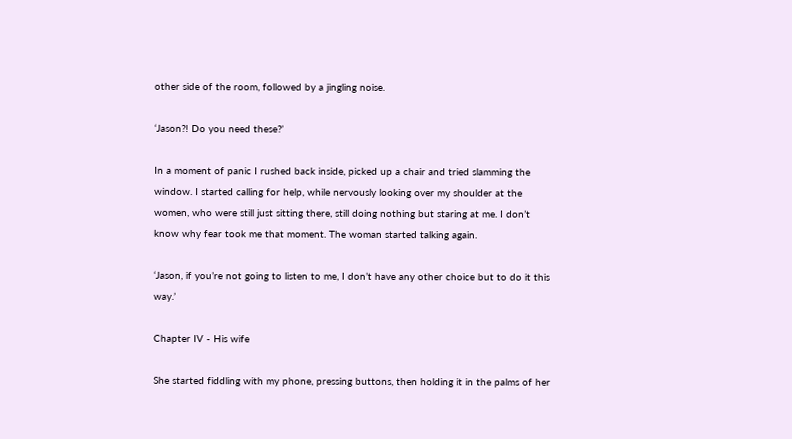other side of the room, followed by a jingling noise.

‘Jason?! Do you need these?’

In a moment of panic I rushed back inside, picked up a chair and tried slamming the window. I started calling for help, while nervously looking over my shoulder at the women, who were still just sitting there, still doing nothing but staring at me. I don’t know why fear took me that moment. The woman started talking again.

‘Jason, if you’re not going to listen to me, I don’t have any other choice but to do it this way.’

Chapter IV - His wife

She started fiddling with my phone, pressing buttons, then holding it in the palms of her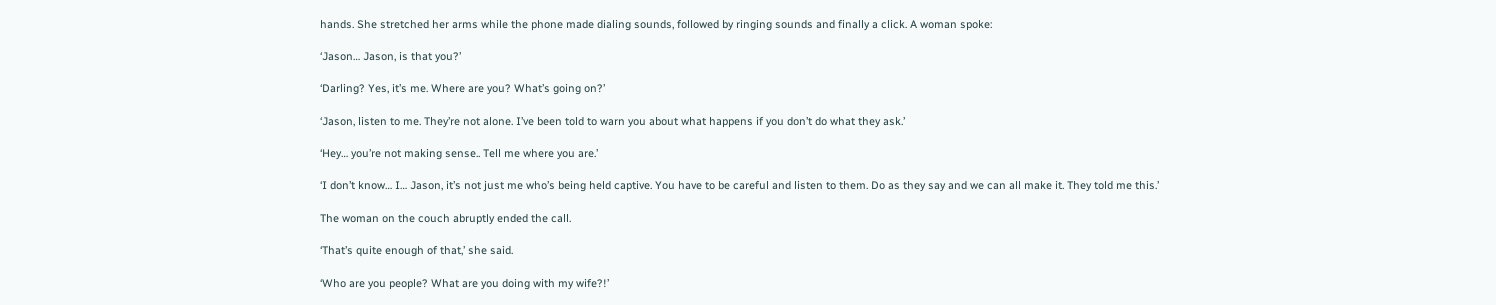hands. She stretched her arms while the phone made dialing sounds, followed by ringing sounds and finally a click. A woman spoke:

‘Jason… Jason, is that you?’

‘Darling? Yes, it’s me. Where are you? What’s going on?’

‘Jason, listen to me. They’re not alone. I’ve been told to warn you about what happens if you don’t do what they ask.’

‘Hey… you’re not making sense.. Tell me where you are.’

‘I don’t know… I… Jason, it’s not just me who’s being held captive. You have to be careful and listen to them. Do as they say and we can all make it. They told me this.’

The woman on the couch abruptly ended the call.

‘That’s quite enough of that,’ she said.

‘Who are you people? What are you doing with my wife?!’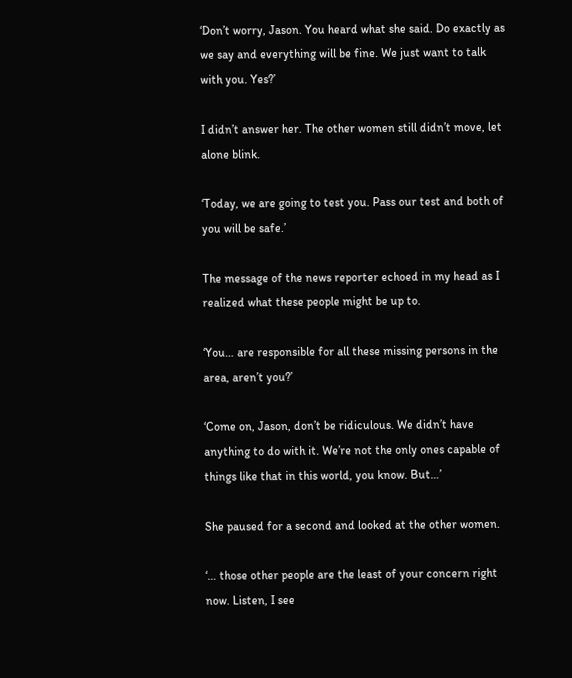‘Don’t worry, Jason. You heard what she said. Do exactly as we say and everything will be fine. We just want to talk with you. Yes?’

I didn’t answer her. The other women still didn’t move, let alone blink.

‘Today, we are going to test you. Pass our test and both of you will be safe.’

The message of the news reporter echoed in my head as I realized what these people might be up to.

‘You… are responsible for all these missing persons in the area, aren’t you?’

‘Come on, Jason, don’t be ridiculous. We didn’t have anything to do with it. We’re not the only ones capable of things like that in this world, you know. But…’

She paused for a second and looked at the other women.

‘… those other people are the least of your concern right now. Listen, I see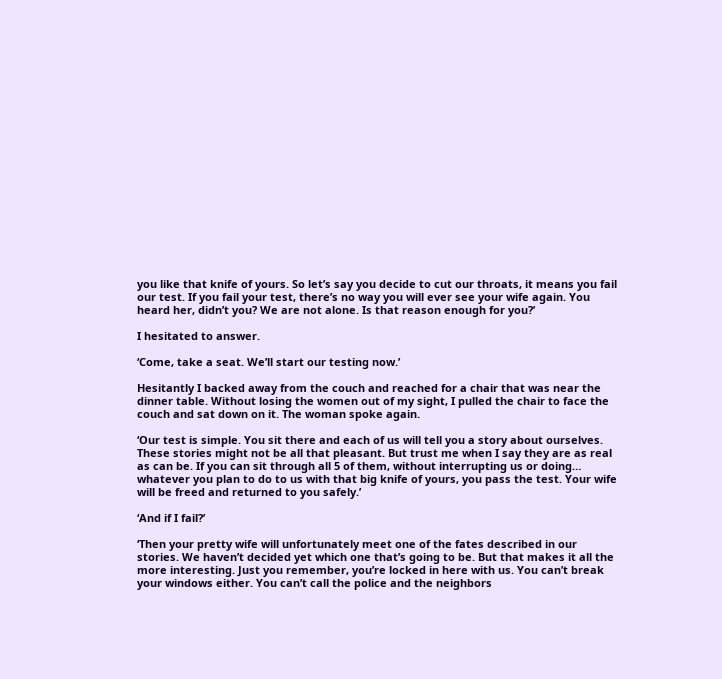you like that knife of yours. So let’s say you decide to cut our throats, it means you fail our test. If you fail your test, there’s no way you will ever see your wife again. You heard her, didn’t you? We are not alone. Is that reason enough for you?’

I hesitated to answer.

‘Come, take a seat. We’ll start our testing now.’

Hesitantly I backed away from the couch and reached for a chair that was near the dinner table. Without losing the women out of my sight, I pulled the chair to face the couch and sat down on it. The woman spoke again.

‘Our test is simple. You sit there and each of us will tell you a story about ourselves. These stories might not be all that pleasant. But trust me when I say they are as real as can be. If you can sit through all 5 of them, without interrupting us or doing… whatever you plan to do to us with that big knife of yours, you pass the test. Your wife will be freed and returned to you safely.’

‘And if I fail?’

‘Then your pretty wife will unfortunately meet one of the fates described in our stories. We haven’t decided yet which one that’s going to be. But that makes it all the more interesting. Just you remember, you’re locked in here with us. You can’t break your windows either. You can’t call the police and the neighbors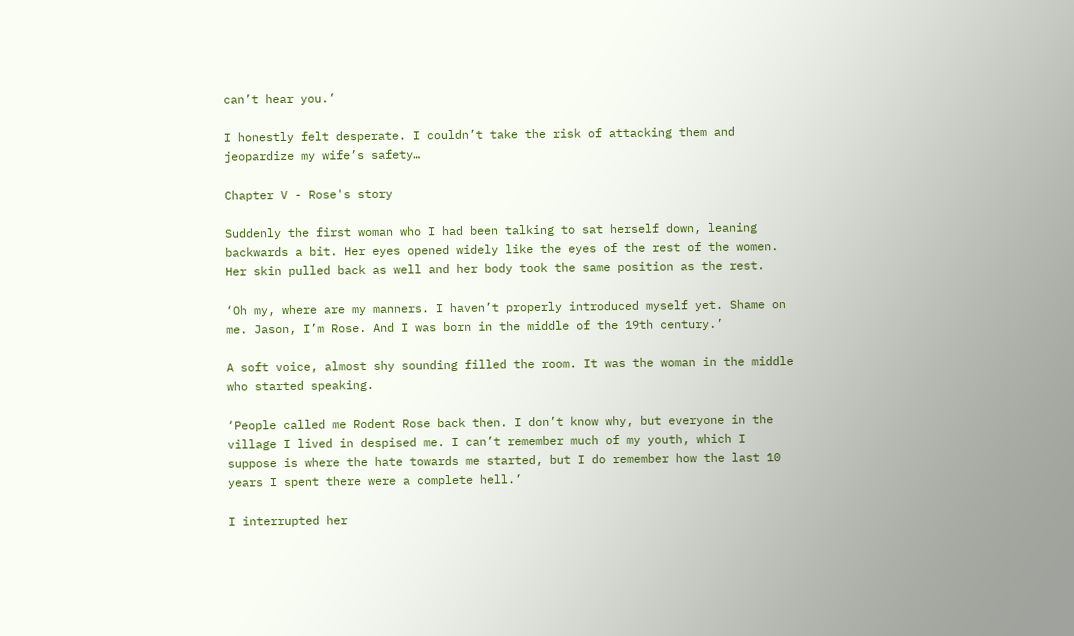can’t hear you.’

I honestly felt desperate. I couldn’t take the risk of attacking them and jeopardize my wife’s safety…

Chapter V - Rose's story

Suddenly the first woman who I had been talking to sat herself down, leaning backwards a bit. Her eyes opened widely like the eyes of the rest of the women. Her skin pulled back as well and her body took the same position as the rest.

‘Oh my, where are my manners. I haven’t properly introduced myself yet. Shame on me. Jason, I’m Rose. And I was born in the middle of the 19th century.’

A soft voice, almost shy sounding filled the room. It was the woman in the middle who started speaking.

‘People called me Rodent Rose back then. I don’t know why, but everyone in the village I lived in despised me. I can’t remember much of my youth, which I suppose is where the hate towards me started, but I do remember how the last 10 years I spent there were a complete hell.’

I interrupted her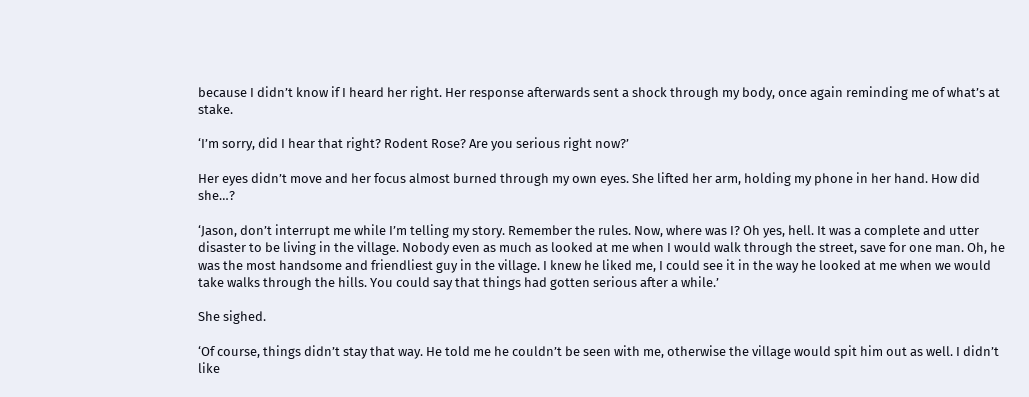because I didn’t know if I heard her right. Her response afterwards sent a shock through my body, once again reminding me of what’s at stake.

‘I’m sorry, did I hear that right? Rodent Rose? Are you serious right now?’

Her eyes didn’t move and her focus almost burned through my own eyes. She lifted her arm, holding my phone in her hand. How did she…?

‘Jason, don’t interrupt me while I’m telling my story. Remember the rules. Now, where was I? Oh yes, hell. It was a complete and utter disaster to be living in the village. Nobody even as much as looked at me when I would walk through the street, save for one man. Oh, he was the most handsome and friendliest guy in the village. I knew he liked me, I could see it in the way he looked at me when we would take walks through the hills. You could say that things had gotten serious after a while.’

She sighed.

‘Of course, things didn’t stay that way. He told me he couldn’t be seen with me, otherwise the village would spit him out as well. I didn’t like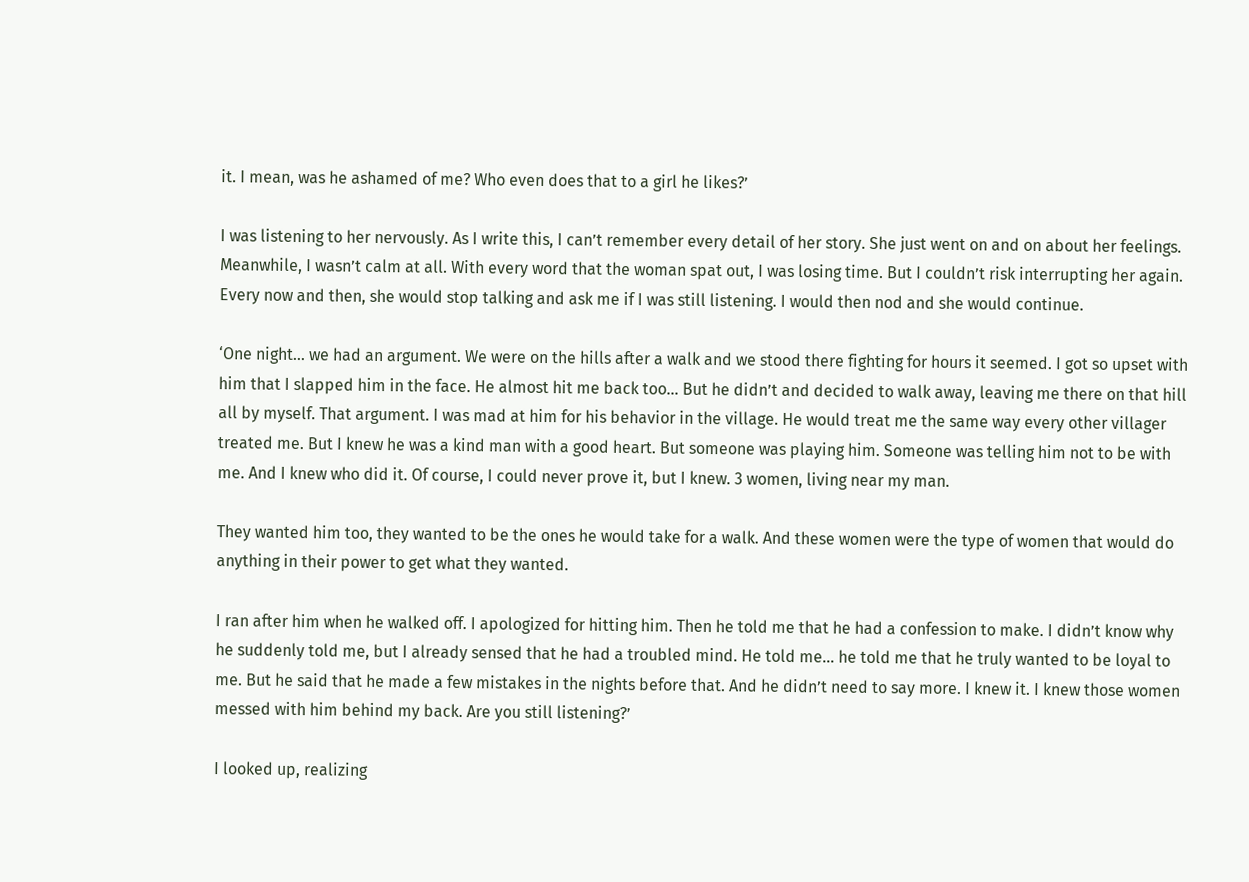it. I mean, was he ashamed of me? Who even does that to a girl he likes?’

I was listening to her nervously. As I write this, I can’t remember every detail of her story. She just went on and on about her feelings. Meanwhile, I wasn’t calm at all. With every word that the woman spat out, I was losing time. But I couldn’t risk interrupting her again. Every now and then, she would stop talking and ask me if I was still listening. I would then nod and she would continue.

‘One night… we had an argument. We were on the hills after a walk and we stood there fighting for hours it seemed. I got so upset with him that I slapped him in the face. He almost hit me back too… But he didn’t and decided to walk away, leaving me there on that hill all by myself. That argument. I was mad at him for his behavior in the village. He would treat me the same way every other villager treated me. But I knew he was a kind man with a good heart. But someone was playing him. Someone was telling him not to be with me. And I knew who did it. Of course, I could never prove it, but I knew. 3 women, living near my man.

They wanted him too, they wanted to be the ones he would take for a walk. And these women were the type of women that would do anything in their power to get what they wanted.

I ran after him when he walked off. I apologized for hitting him. Then he told me that he had a confession to make. I didn’t know why he suddenly told me, but I already sensed that he had a troubled mind. He told me… he told me that he truly wanted to be loyal to me. But he said that he made a few mistakes in the nights before that. And he didn’t need to say more. I knew it. I knew those women messed with him behind my back. Are you still listening?’

I looked up, realizing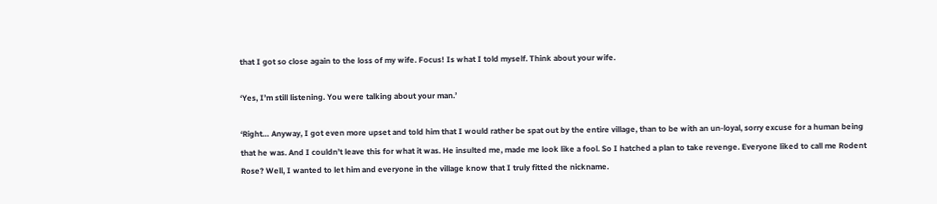that I got so close again to the loss of my wife. Focus! Is what I told myself. Think about your wife.

‘Yes, I’m still listening. You were talking about your man.’

‘Right… Anyway, I got even more upset and told him that I would rather be spat out by the entire village, than to be with an un-loyal, sorry excuse for a human being that he was. And I couldn’t leave this for what it was. He insulted me, made me look like a fool. So I hatched a plan to take revenge. Everyone liked to call me Rodent Rose? Well, I wanted to let him and everyone in the village know that I truly fitted the nickname.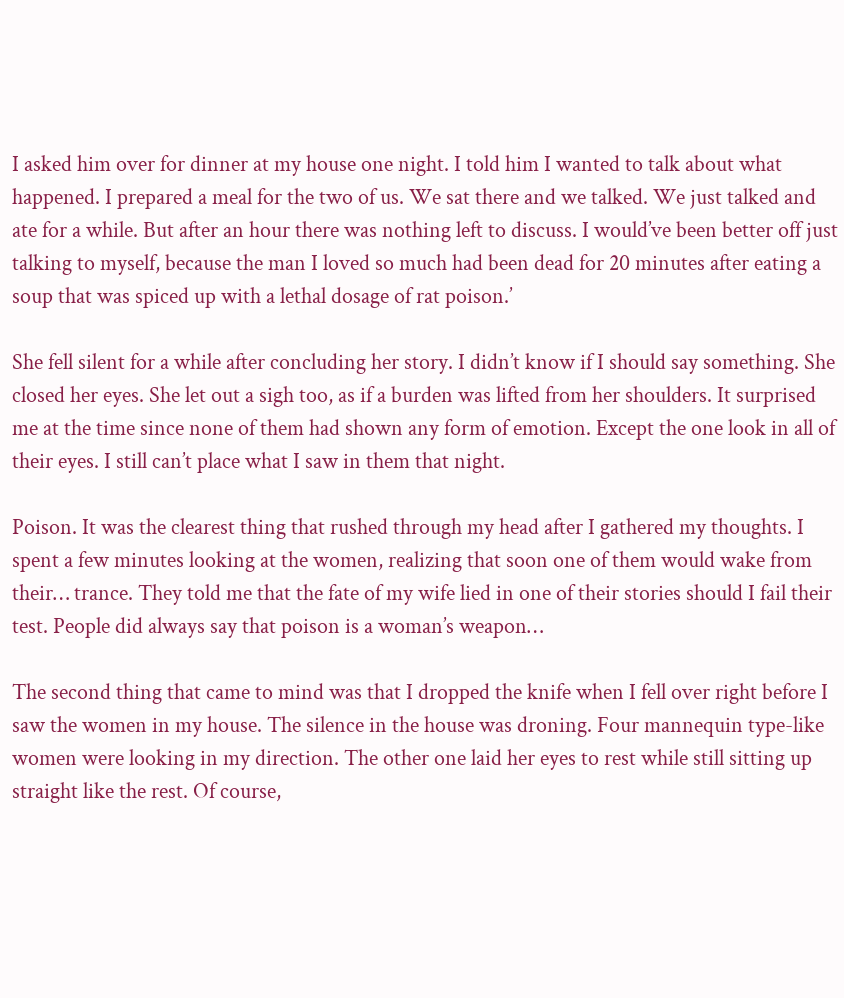I asked him over for dinner at my house one night. I told him I wanted to talk about what happened. I prepared a meal for the two of us. We sat there and we talked. We just talked and ate for a while. But after an hour there was nothing left to discuss. I would’ve been better off just talking to myself, because the man I loved so much had been dead for 20 minutes after eating a soup that was spiced up with a lethal dosage of rat poison.’

She fell silent for a while after concluding her story. I didn’t know if I should say something. She closed her eyes. She let out a sigh too, as if a burden was lifted from her shoulders. It surprised me at the time since none of them had shown any form of emotion. Except the one look in all of their eyes. I still can’t place what I saw in them that night.

Poison. It was the clearest thing that rushed through my head after I gathered my thoughts. I spent a few minutes looking at the women, realizing that soon one of them would wake from their… trance. They told me that the fate of my wife lied in one of their stories should I fail their test. People did always say that poison is a woman’s weapon…

The second thing that came to mind was that I dropped the knife when I fell over right before I saw the women in my house. The silence in the house was droning. Four mannequin type-like women were looking in my direction. The other one laid her eyes to rest while still sitting up straight like the rest. Of course,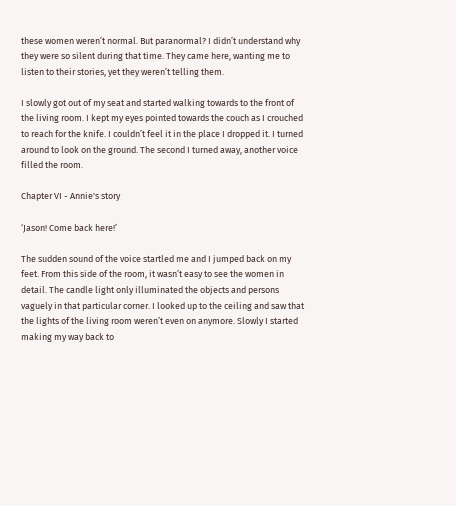these women weren’t normal. But paranormal? I didn’t understand why they were so silent during that time. They came here, wanting me to listen to their stories, yet they weren’t telling them.

I slowly got out of my seat and started walking towards to the front of the living room. I kept my eyes pointed towards the couch as I crouched to reach for the knife. I couldn’t feel it in the place I dropped it. I turned around to look on the ground. The second I turned away, another voice filled the room.

Chapter VI - Annie's story

‘Jason! Come back here!’

The sudden sound of the voice startled me and I jumped back on my feet. From this side of the room, it wasn’t easy to see the women in detail. The candle light only illuminated the objects and persons vaguely in that particular corner. I looked up to the ceiling and saw that the lights of the living room weren’t even on anymore. Slowly I started making my way back to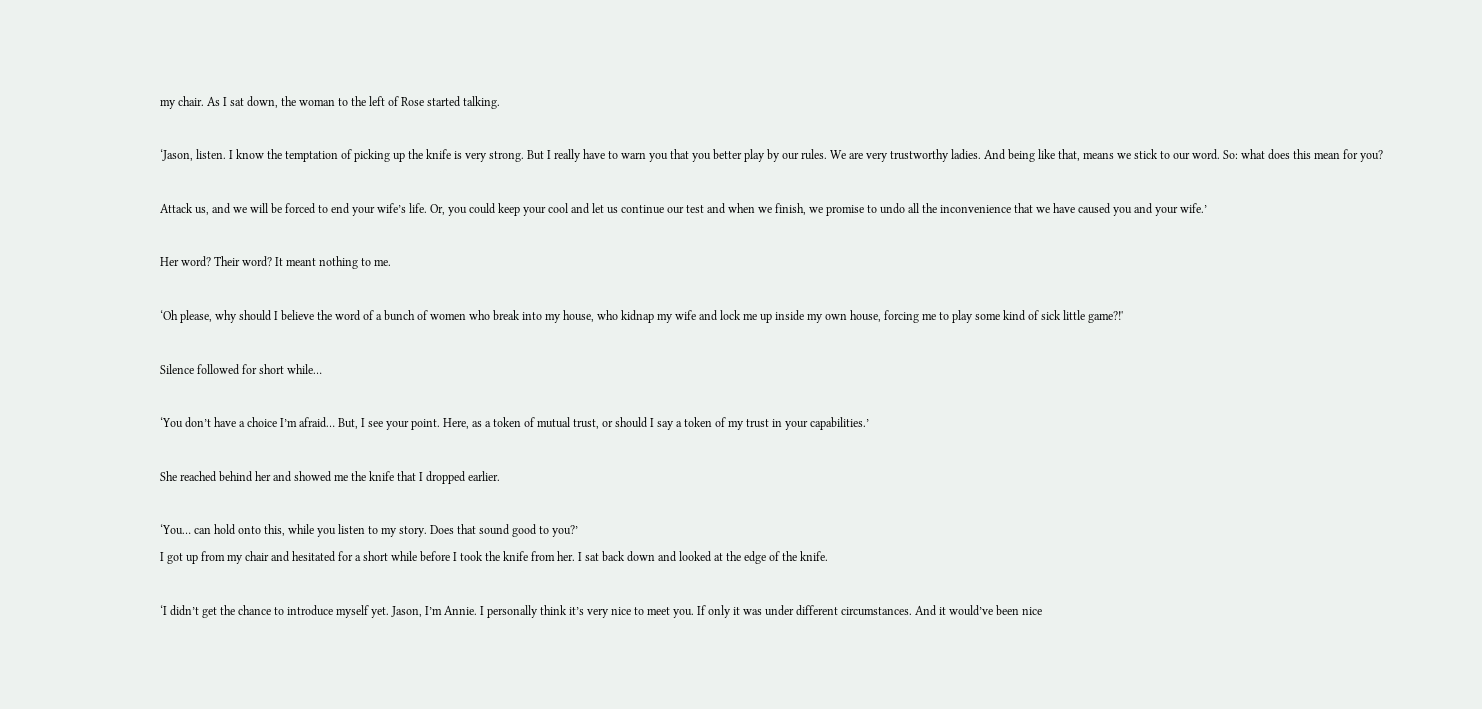my chair. As I sat down, the woman to the left of Rose started talking.

‘Jason, listen. I know the temptation of picking up the knife is very strong. But I really have to warn you that you better play by our rules. We are very trustworthy ladies. And being like that, means we stick to our word. So: what does this mean for you?

Attack us, and we will be forced to end your wife’s life. Or, you could keep your cool and let us continue our test and when we finish, we promise to undo all the inconvenience that we have caused you and your wife.’

Her word? Their word? It meant nothing to me.

‘Oh please, why should I believe the word of a bunch of women who break into my house, who kidnap my wife and lock me up inside my own house, forcing me to play some kind of sick little game?!'

Silence followed for short while…

‘You don’t have a choice I’m afraid… But, I see your point. Here, as a token of mutual trust, or should I say a token of my trust in your capabilities.’

She reached behind her and showed me the knife that I dropped earlier.

‘You… can hold onto this, while you listen to my story. Does that sound good to you?’
I got up from my chair and hesitated for a short while before I took the knife from her. I sat back down and looked at the edge of the knife.

‘I didn’t get the chance to introduce myself yet. Jason, I’m Annie. I personally think it’s very nice to meet you. If only it was under different circumstances. And it would’ve been nice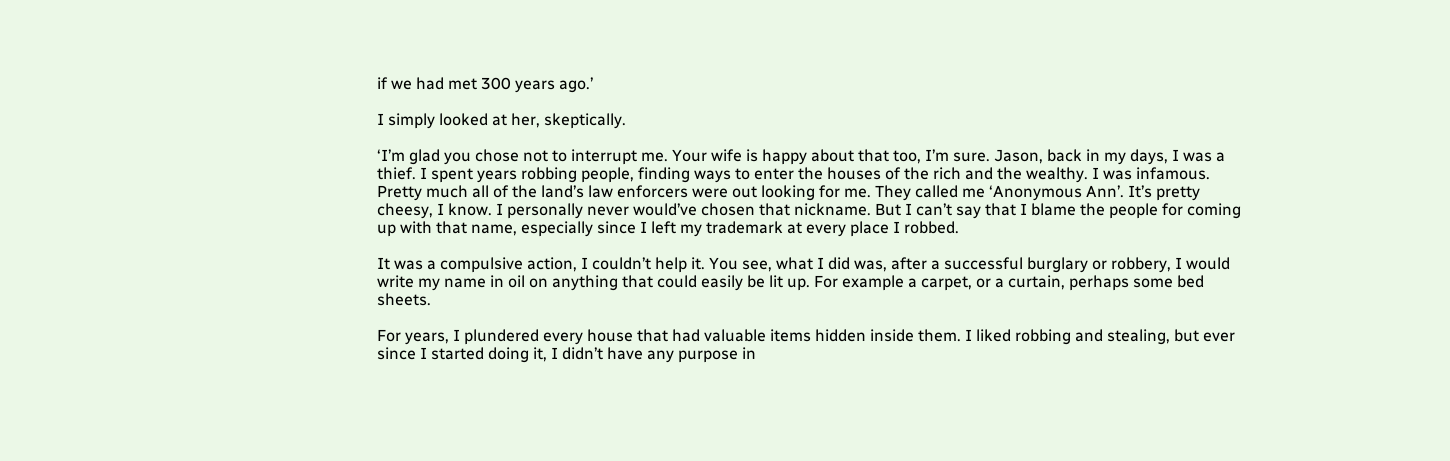if we had met 300 years ago.’

I simply looked at her, skeptically.

‘I’m glad you chose not to interrupt me. Your wife is happy about that too, I’m sure. Jason, back in my days, I was a thief. I spent years robbing people, finding ways to enter the houses of the rich and the wealthy. I was infamous. Pretty much all of the land’s law enforcers were out looking for me. They called me ‘Anonymous Ann’. It’s pretty cheesy, I know. I personally never would’ve chosen that nickname. But I can’t say that I blame the people for coming up with that name, especially since I left my trademark at every place I robbed.

It was a compulsive action, I couldn’t help it. You see, what I did was, after a successful burglary or robbery, I would write my name in oil on anything that could easily be lit up. For example a carpet, or a curtain, perhaps some bed sheets.

For years, I plundered every house that had valuable items hidden inside them. I liked robbing and stealing, but ever since I started doing it, I didn’t have any purpose in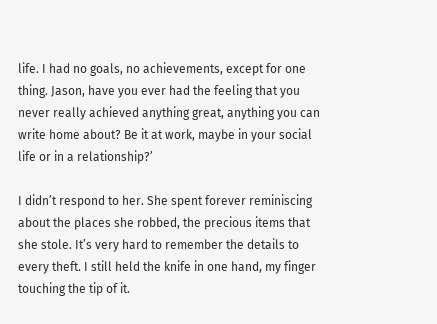life. I had no goals, no achievements, except for one thing. Jason, have you ever had the feeling that you never really achieved anything great, anything you can write home about? Be it at work, maybe in your social life or in a relationship?’

I didn’t respond to her. She spent forever reminiscing about the places she robbed, the precious items that she stole. It’s very hard to remember the details to every theft. I still held the knife in one hand, my finger touching the tip of it.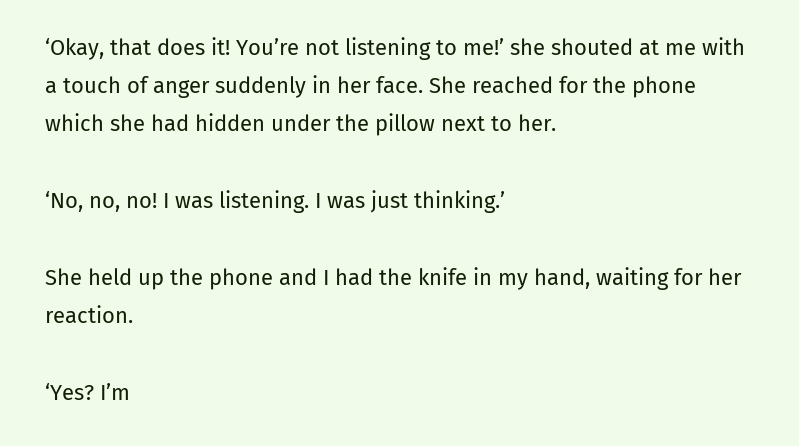‘Okay, that does it! You’re not listening to me!’ she shouted at me with a touch of anger suddenly in her face. She reached for the phone which she had hidden under the pillow next to her.

‘No, no, no! I was listening. I was just thinking.’

She held up the phone and I had the knife in my hand, waiting for her reaction.

‘Yes? I’m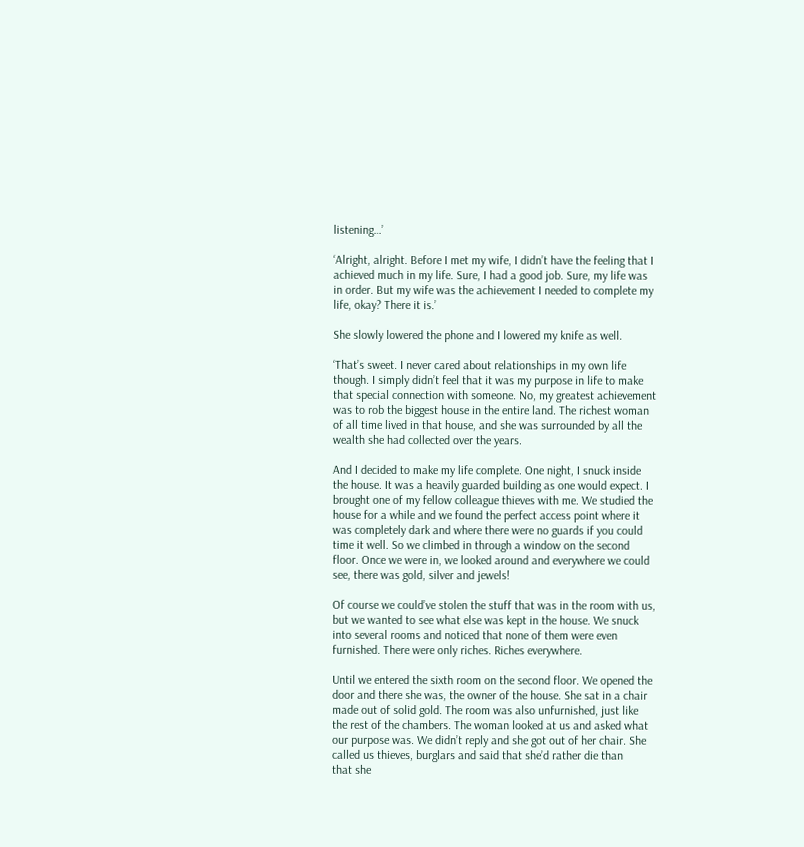listening…’

‘Alright, alright. Before I met my wife, I didn’t have the feeling that I achieved much in my life. Sure, I had a good job. Sure, my life was in order. But my wife was the achievement I needed to complete my life, okay? There it is.’

She slowly lowered the phone and I lowered my knife as well.

‘That’s sweet. I never cared about relationships in my own life though. I simply didn’t feel that it was my purpose in life to make that special connection with someone. No, my greatest achievement was to rob the biggest house in the entire land. The richest woman of all time lived in that house, and she was surrounded by all the wealth she had collected over the years.

And I decided to make my life complete. One night, I snuck inside the house. It was a heavily guarded building as one would expect. I brought one of my fellow colleague thieves with me. We studied the house for a while and we found the perfect access point where it was completely dark and where there were no guards if you could time it well. So we climbed in through a window on the second floor. Once we were in, we looked around and everywhere we could see, there was gold, silver and jewels!

Of course we could’ve stolen the stuff that was in the room with us, but we wanted to see what else was kept in the house. We snuck into several rooms and noticed that none of them were even furnished. There were only riches. Riches everywhere.

Until we entered the sixth room on the second floor. We opened the door and there she was, the owner of the house. She sat in a chair made out of solid gold. The room was also unfurnished, just like the rest of the chambers. The woman looked at us and asked what our purpose was. We didn’t reply and she got out of her chair. She called us thieves, burglars and said that she’d rather die than
that she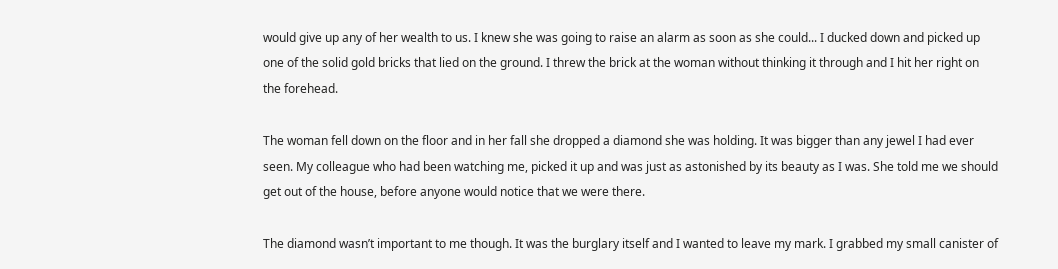would give up any of her wealth to us. I knew she was going to raise an alarm as soon as she could... I ducked down and picked up one of the solid gold bricks that lied on the ground. I threw the brick at the woman without thinking it through and I hit her right on the forehead.

The woman fell down on the floor and in her fall she dropped a diamond she was holding. It was bigger than any jewel I had ever seen. My colleague who had been watching me, picked it up and was just as astonished by its beauty as I was. She told me we should get out of the house, before anyone would notice that we were there.

The diamond wasn’t important to me though. It was the burglary itself and I wanted to leave my mark. I grabbed my small canister of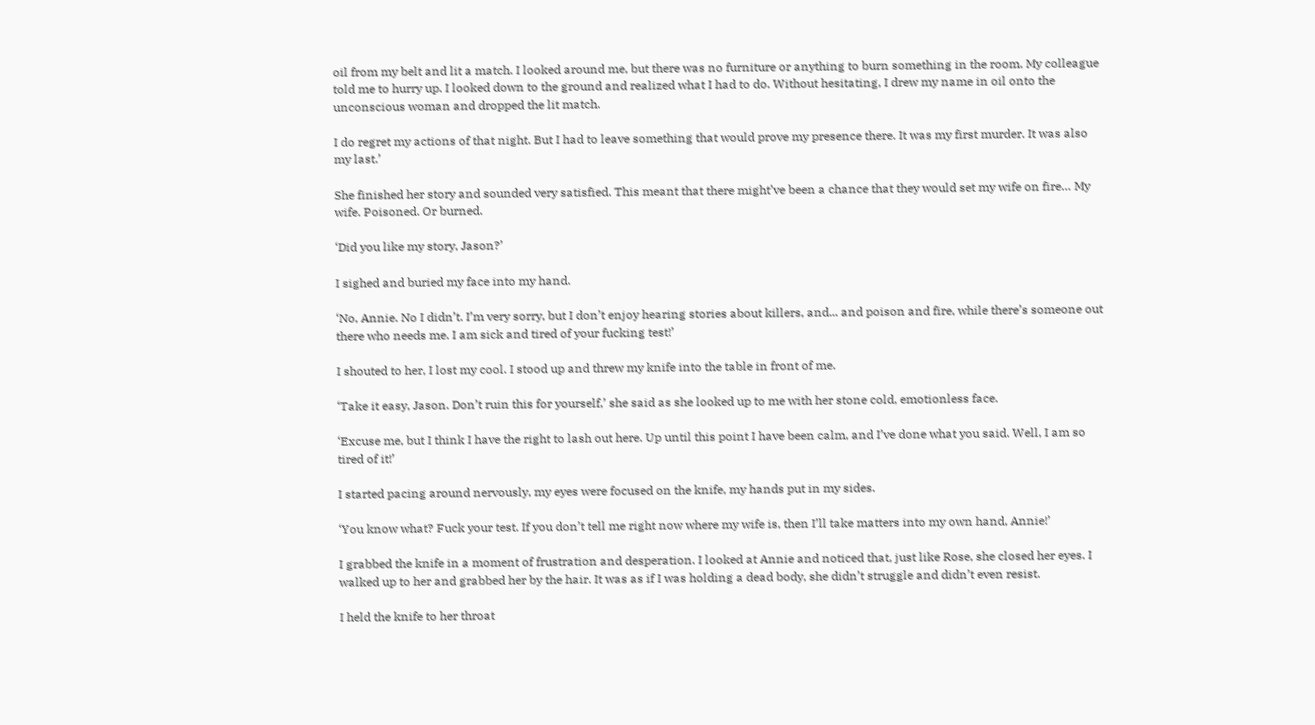oil from my belt and lit a match. I looked around me, but there was no furniture or anything to burn something in the room. My colleague told me to hurry up. I looked down to the ground and realized what I had to do. Without hesitating, I drew my name in oil onto the unconscious woman and dropped the lit match.

I do regret my actions of that night. But I had to leave something that would prove my presence there. It was my first murder. It was also my last.’

She finished her story and sounded very satisfied. This meant that there might’ve been a chance that they would set my wife on fire… My wife. Poisoned. Or burned.

‘Did you like my story, Jason?’

I sighed and buried my face into my hand.

‘No, Annie. No I didn’t. I’m very sorry, but I don’t enjoy hearing stories about killers, and... and poison and fire, while there’s someone out there who needs me. I am sick and tired of your fucking test!’

I shouted to her, I lost my cool. I stood up and threw my knife into the table in front of me.

‘Take it easy, Jason. Don’t ruin this for yourself,’ she said as she looked up to me with her stone cold, emotionless face.

‘Excuse me, but I think I have the right to lash out here. Up until this point I have been calm, and I’ve done what you said. Well, I am so tired of it!’

I started pacing around nervously, my eyes were focused on the knife, my hands put in my sides.

‘You know what? Fuck your test. If you don’t tell me right now where my wife is, then I’ll take matters into my own hand, Annie!’

I grabbed the knife in a moment of frustration and desperation. I looked at Annie and noticed that, just like Rose, she closed her eyes. I walked up to her and grabbed her by the hair. It was as if I was holding a dead body, she didn’t struggle and didn’t even resist.

I held the knife to her throat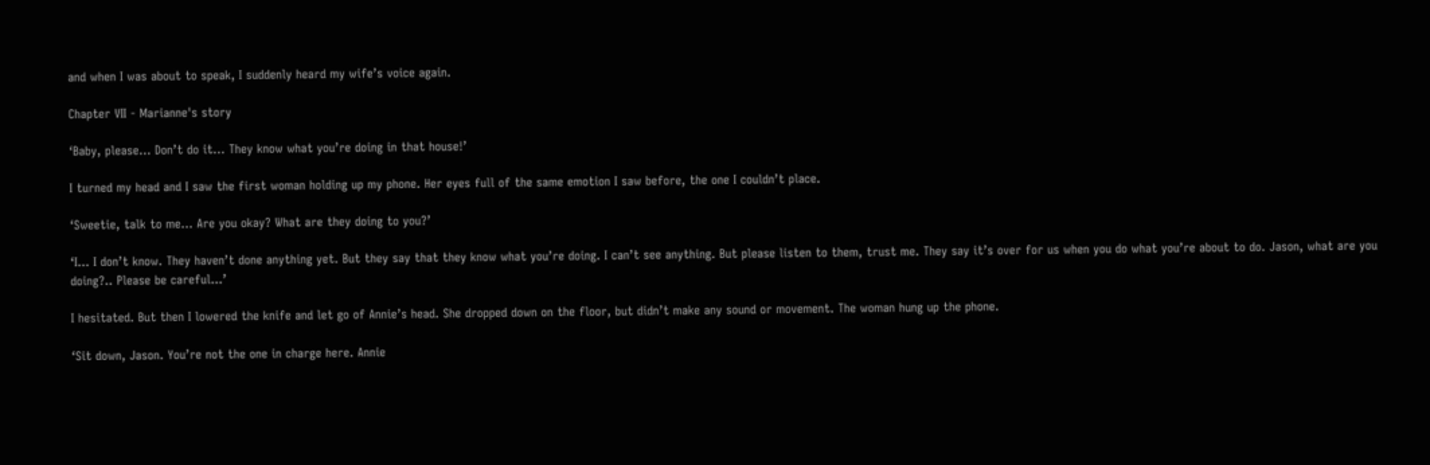and when I was about to speak, I suddenly heard my wife’s voice again.

Chapter VII - Marianne's story

‘Baby, please… Don’t do it… They know what you’re doing in that house!’

I turned my head and I saw the first woman holding up my phone. Her eyes full of the same emotion I saw before, the one I couldn’t place.

‘Sweetie, talk to me… Are you okay? What are they doing to you?’

‘I… I don’t know. They haven’t done anything yet. But they say that they know what you’re doing. I can’t see anything. But please listen to them, trust me. They say it’s over for us when you do what you’re about to do. Jason, what are you doing?.. Please be careful…’

I hesitated. But then I lowered the knife and let go of Annie’s head. She dropped down on the floor, but didn’t make any sound or movement. The woman hung up the phone.

‘Sit down, Jason. You’re not the one in charge here. Annie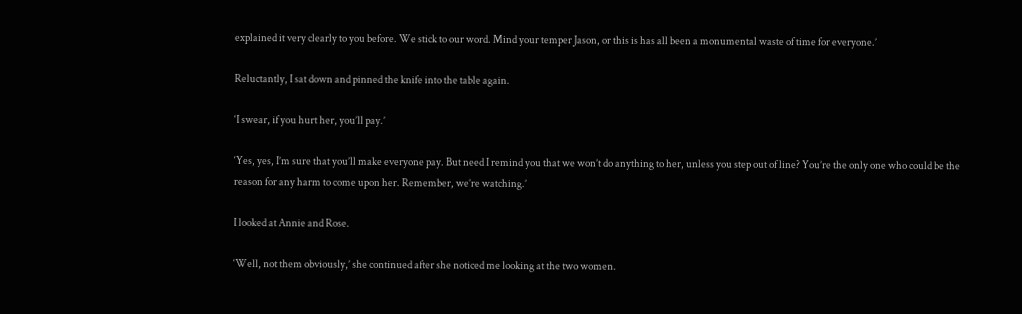explained it very clearly to you before. We stick to our word. Mind your temper Jason, or this is has all been a monumental waste of time for everyone.’

Reluctantly, I sat down and pinned the knife into the table again.

‘I swear, if you hurt her, you’ll pay.’

‘Yes, yes, I’m sure that you’ll make everyone pay. But need I remind you that we won’t do anything to her, unless you step out of line? You’re the only one who could be the reason for any harm to come upon her. Remember, we’re watching.’

I looked at Annie and Rose.

‘Well, not them obviously,’ she continued after she noticed me looking at the two women.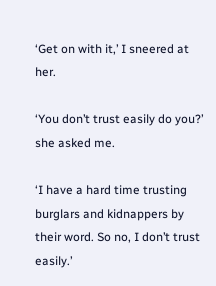‘Get on with it,’ I sneered at her.

‘You don’t trust easily do you?’ she asked me.

‘I have a hard time trusting burglars and kidnappers by their word. So no, I don’t trust easily.’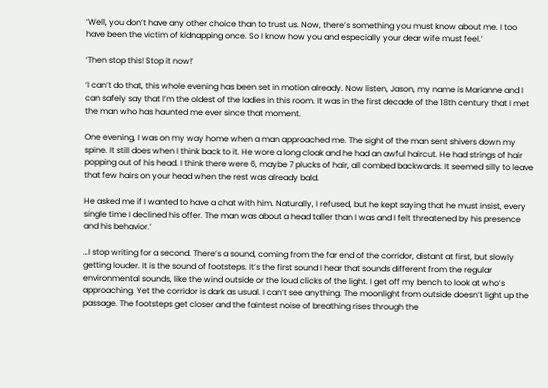‘Well, you don’t have any other choice than to trust us. Now, there’s something you must know about me. I too have been the victim of kidnapping once. So I know how you and especially your dear wife must feel.’

‘Then stop this! Stop it now!’

‘I can’t do that, this whole evening has been set in motion already. Now listen, Jason, my name is Marianne and I can safely say that I’m the oldest of the ladies in this room. It was in the first decade of the 18th century that I met the man who has haunted me ever since that moment.

One evening, I was on my way home when a man approached me. The sight of the man sent shivers down my spine. It still does when I think back to it. He wore a long cloak and he had an awful haircut. He had strings of hair popping out of his head. I think there were 6, maybe 7 plucks of hair, all combed backwards. It seemed silly to leave that few hairs on your head when the rest was already bald.

He asked me if I wanted to have a chat with him. Naturally, I refused, but he kept saying that he must insist, every single time I declined his offer. The man was about a head taller than I was and I felt threatened by his presence and his behavior.’

…I stop writing for a second. There’s a sound, coming from the far end of the corridor, distant at first, but slowly getting louder. It is the sound of footsteps. It’s the first sound I hear that sounds different from the regular environmental sounds, like the wind outside or the loud clicks of the light. I get off my bench to look at who’s approaching. Yet the corridor is dark as usual. I can’t see anything. The moonlight from outside doesn’t light up the passage. The footsteps get closer and the faintest noise of breathing rises through the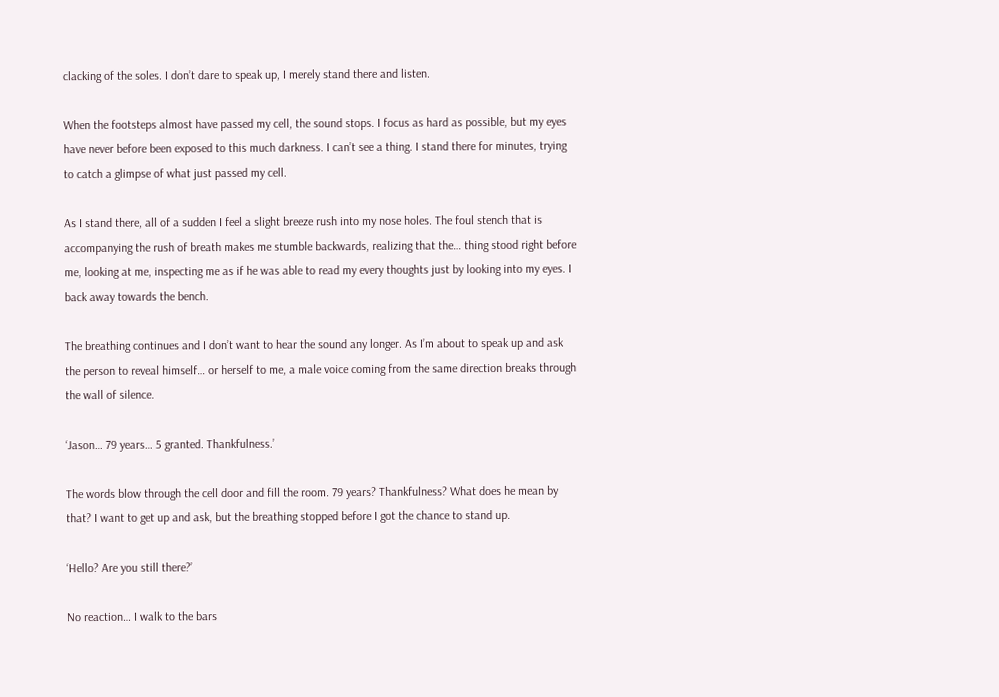clacking of the soles. I don’t dare to speak up, I merely stand there and listen.

When the footsteps almost have passed my cell, the sound stops. I focus as hard as possible, but my eyes have never before been exposed to this much darkness. I can’t see a thing. I stand there for minutes, trying to catch a glimpse of what just passed my cell.

As I stand there, all of a sudden I feel a slight breeze rush into my nose holes. The foul stench that is accompanying the rush of breath makes me stumble backwards, realizing that the… thing stood right before me, looking at me, inspecting me as if he was able to read my every thoughts just by looking into my eyes. I back away towards the bench.

The breathing continues and I don’t want to hear the sound any longer. As I’m about to speak up and ask the person to reveal himself… or herself to me, a male voice coming from the same direction breaks through the wall of silence.

‘Jason… 79 years… 5 granted. Thankfulness.’

The words blow through the cell door and fill the room. 79 years? Thankfulness? What does he mean by that? I want to get up and ask, but the breathing stopped before I got the chance to stand up.

‘Hello? Are you still there?’

No reaction… I walk to the bars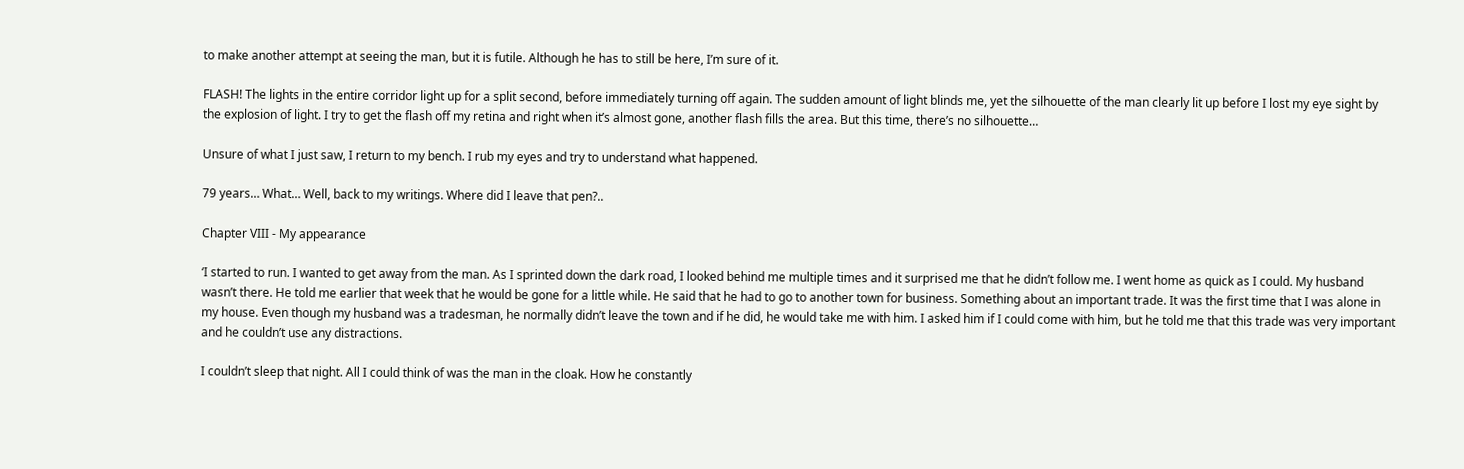to make another attempt at seeing the man, but it is futile. Although he has to still be here, I’m sure of it.

FLASH! The lights in the entire corridor light up for a split second, before immediately turning off again. The sudden amount of light blinds me, yet the silhouette of the man clearly lit up before I lost my eye sight by the explosion of light. I try to get the flash off my retina and right when it’s almost gone, another flash fills the area. But this time, there’s no silhouette…

Unsure of what I just saw, I return to my bench. I rub my eyes and try to understand what happened.

79 years… What… Well, back to my writings. Where did I leave that pen?..

Chapter VIII - My appearance

‘I started to run. I wanted to get away from the man. As I sprinted down the dark road, I looked behind me multiple times and it surprised me that he didn’t follow me. I went home as quick as I could. My husband wasn’t there. He told me earlier that week that he would be gone for a little while. He said that he had to go to another town for business. Something about an important trade. It was the first time that I was alone in my house. Even though my husband was a tradesman, he normally didn’t leave the town and if he did, he would take me with him. I asked him if I could come with him, but he told me that this trade was very important and he couldn’t use any distractions.

I couldn’t sleep that night. All I could think of was the man in the cloak. How he constantly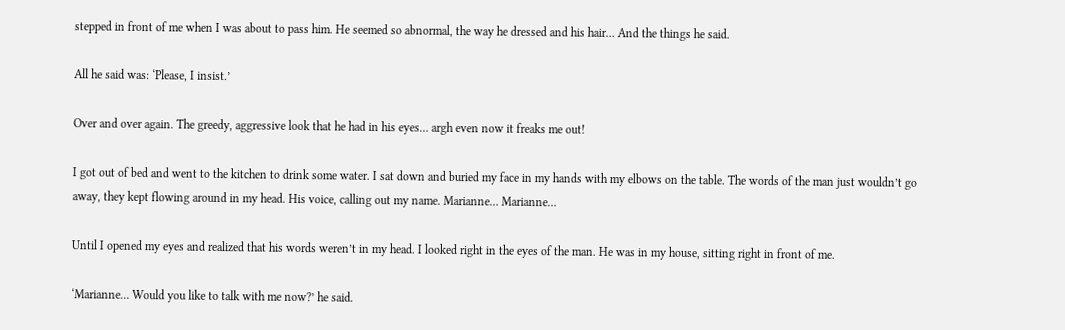stepped in front of me when I was about to pass him. He seemed so abnormal, the way he dressed and his hair… And the things he said.

All he said was: ‘Please, I insist.’

Over and over again. The greedy, aggressive look that he had in his eyes… argh even now it freaks me out!

I got out of bed and went to the kitchen to drink some water. I sat down and buried my face in my hands with my elbows on the table. The words of the man just wouldn’t go away, they kept flowing around in my head. His voice, calling out my name. Marianne… Marianne…

Until I opened my eyes and realized that his words weren’t in my head. I looked right in the eyes of the man. He was in my house, sitting right in front of me.

‘Marianne… Would you like to talk with me now?’ he said.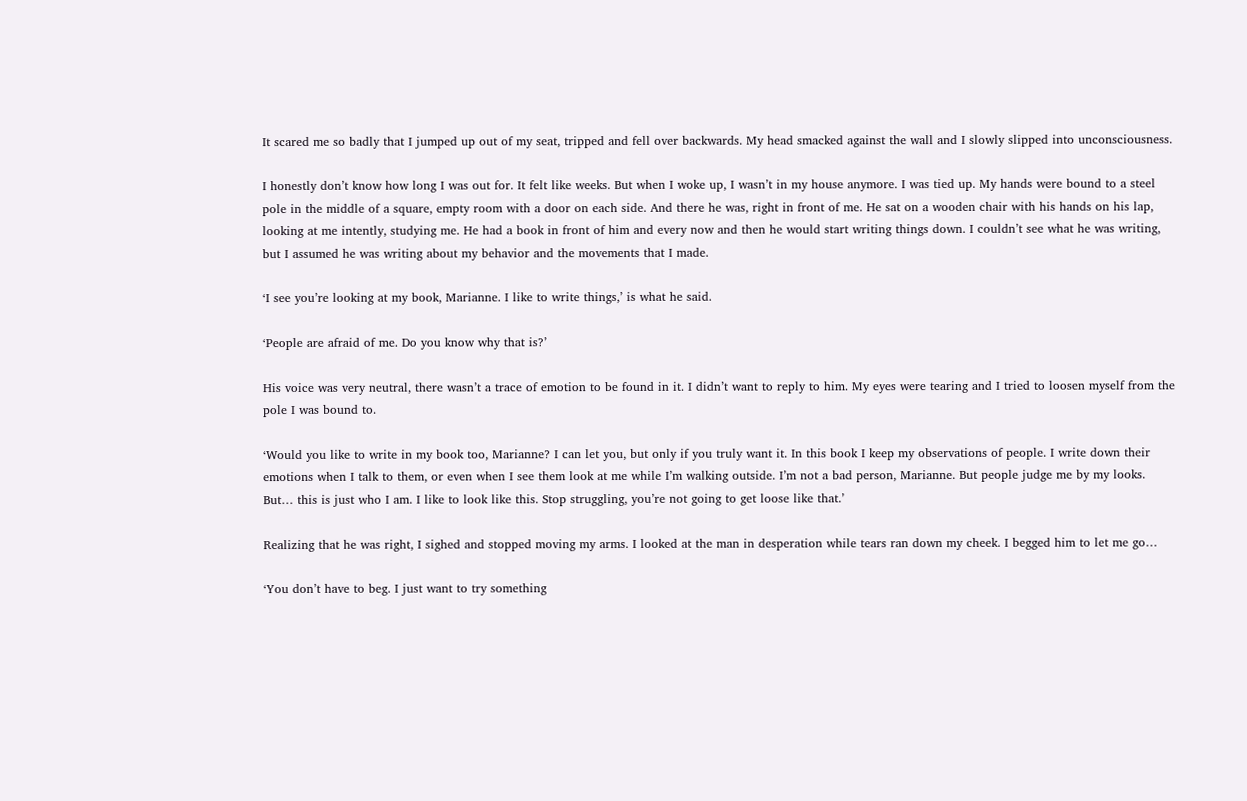It scared me so badly that I jumped up out of my seat, tripped and fell over backwards. My head smacked against the wall and I slowly slipped into unconsciousness.

I honestly don’t know how long I was out for. It felt like weeks. But when I woke up, I wasn’t in my house anymore. I was tied up. My hands were bound to a steel pole in the middle of a square, empty room with a door on each side. And there he was, right in front of me. He sat on a wooden chair with his hands on his lap, looking at me intently, studying me. He had a book in front of him and every now and then he would start writing things down. I couldn’t see what he was writing, but I assumed he was writing about my behavior and the movements that I made.

‘I see you’re looking at my book, Marianne. I like to write things,’ is what he said.

‘People are afraid of me. Do you know why that is?’

His voice was very neutral, there wasn’t a trace of emotion to be found in it. I didn’t want to reply to him. My eyes were tearing and I tried to loosen myself from the pole I was bound to.

‘Would you like to write in my book too, Marianne? I can let you, but only if you truly want it. In this book I keep my observations of people. I write down their emotions when I talk to them, or even when I see them look at me while I’m walking outside. I’m not a bad person, Marianne. But people judge me by my looks. But… this is just who I am. I like to look like this. Stop struggling, you’re not going to get loose like that.’

Realizing that he was right, I sighed and stopped moving my arms. I looked at the man in desperation while tears ran down my cheek. I begged him to let me go…

‘You don’t have to beg. I just want to try something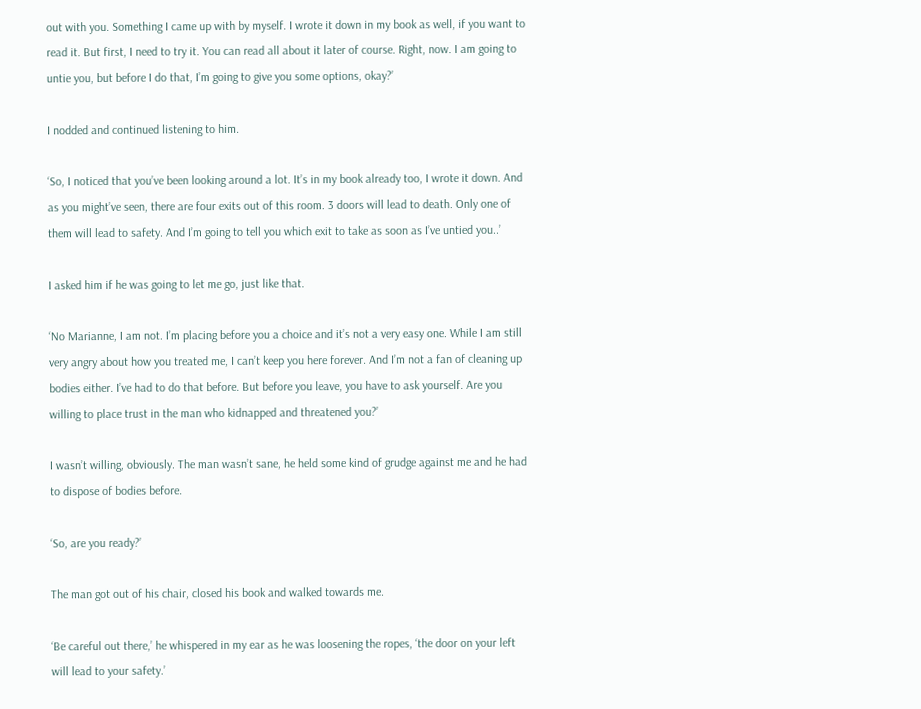out with you. Something I came up with by myself. I wrote it down in my book as well, if you want to read it. But first, I need to try it. You can read all about it later of course. Right, now. I am going to untie you, but before I do that, I’m going to give you some options, okay?’

I nodded and continued listening to him.

‘So, I noticed that you’ve been looking around a lot. It’s in my book already too, I wrote it down. And as you might’ve seen, there are four exits out of this room. 3 doors will lead to death. Only one of them will lead to safety. And I’m going to tell you which exit to take as soon as I’ve untied you..’

I asked him if he was going to let me go, just like that.

‘No Marianne, I am not. I’m placing before you a choice and it’s not a very easy one. While I am still very angry about how you treated me, I can’t keep you here forever. And I’m not a fan of cleaning up bodies either. I’ve had to do that before. But before you leave, you have to ask yourself. Are you willing to place trust in the man who kidnapped and threatened you?’

I wasn’t willing, obviously. The man wasn’t sane, he held some kind of grudge against me and he had to dispose of bodies before.

‘So, are you ready?’

The man got out of his chair, closed his book and walked towards me.

‘Be careful out there,’ he whispered in my ear as he was loosening the ropes, ‘the door on your left will lead to your safety.’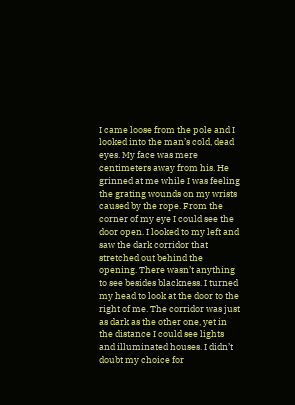I came loose from the pole and I looked into the man’s cold, dead eyes. My face was mere centimeters away from his. He grinned at me while I was feeling the grating wounds on my wrists caused by the rope. From the corner of my eye I could see the door open. I looked to my left and saw the dark corridor that stretched out behind the opening. There wasn’t anything to see besides blackness. I turned my head to look at the door to the right of me. The corridor was just as dark as the other one, yet in the distance I could see lights and illuminated houses. I didn’t doubt my choice for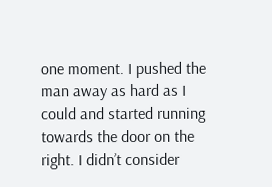one moment. I pushed the man away as hard as I could and started running towards the door on the right. I didn’t consider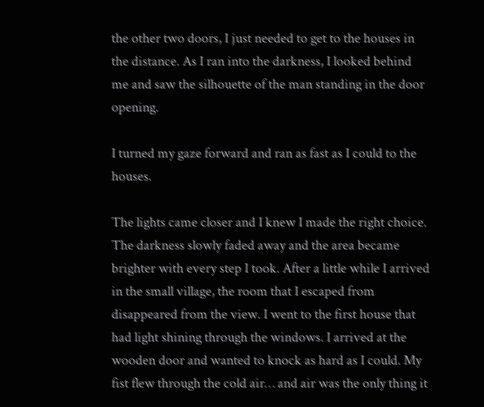the other two doors, I just needed to get to the houses in the distance. As I ran into the darkness, I looked behind me and saw the silhouette of the man standing in the door opening.

I turned my gaze forward and ran as fast as I could to the houses.

The lights came closer and I knew I made the right choice. The darkness slowly faded away and the area became brighter with every step I took. After a little while I arrived in the small village, the room that I escaped from disappeared from the view. I went to the first house that had light shining through the windows. I arrived at the wooden door and wanted to knock as hard as I could. My fist flew through the cold air… and air was the only thing it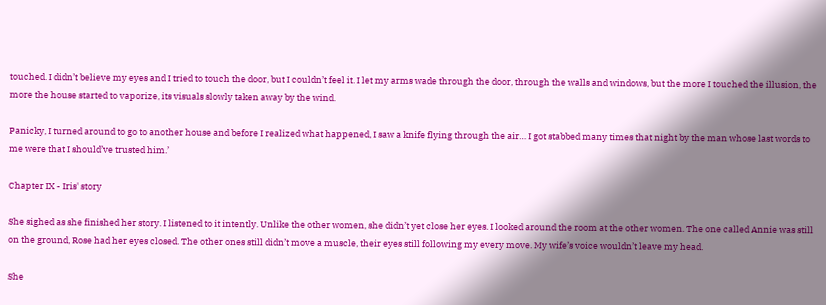touched. I didn’t believe my eyes and I tried to touch the door, but I couldn’t feel it. I let my arms wade through the door, through the walls and windows, but the more I touched the illusion, the more the house started to vaporize, its visuals slowly taken away by the wind.

Panicky, I turned around to go to another house and before I realized what happened, I saw a knife flying through the air… I got stabbed many times that night by the man whose last words to me were that I should’ve trusted him.’

Chapter IX - Iris' story

She sighed as she finished her story. I listened to it intently. Unlike the other women, she didn’t yet close her eyes. I looked around the room at the other women. The one called Annie was still on the ground, Rose had her eyes closed. The other ones still didn’t move a muscle, their eyes still following my every move. My wife’s voice wouldn’t leave my head.

She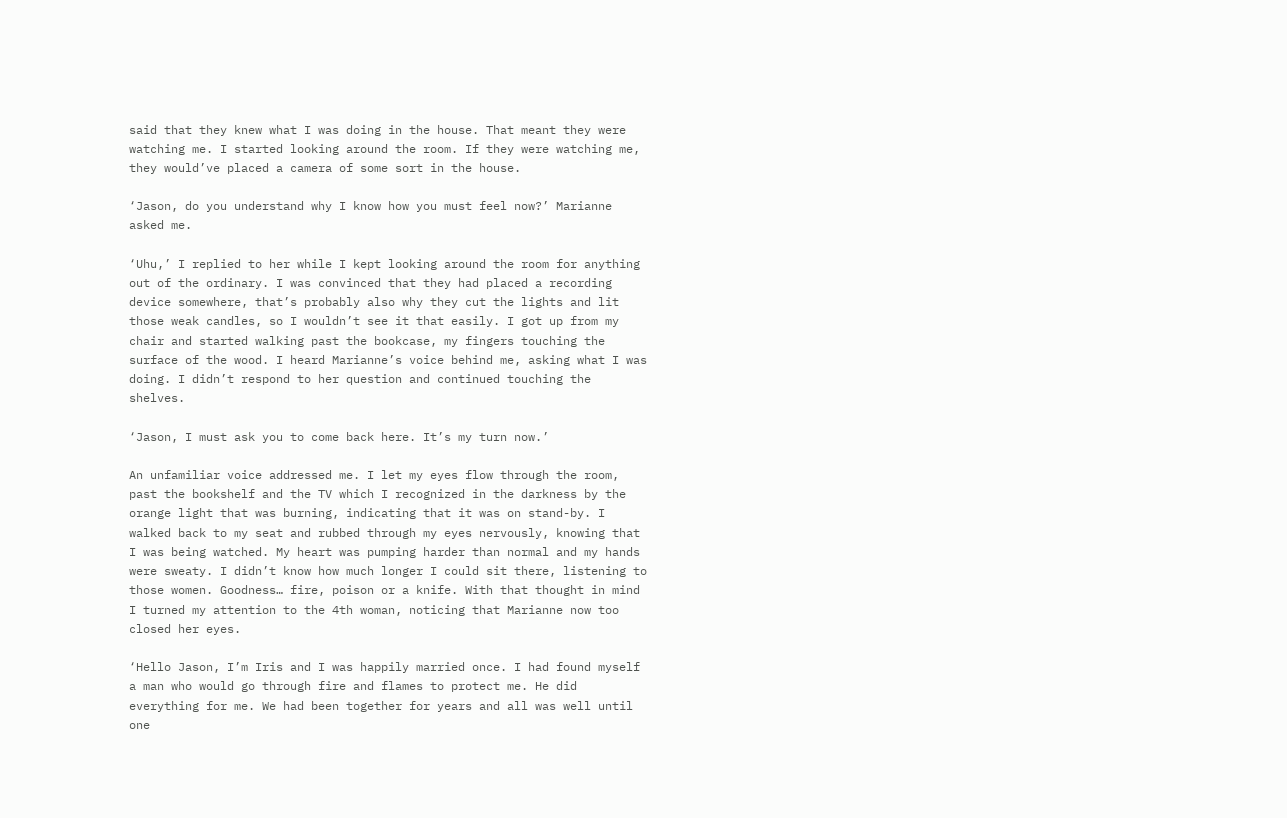said that they knew what I was doing in the house. That meant they were watching me. I started looking around the room. If they were watching me, they would’ve placed a camera of some sort in the house.

‘Jason, do you understand why I know how you must feel now?’ Marianne asked me.

‘Uhu,’ I replied to her while I kept looking around the room for anything out of the ordinary. I was convinced that they had placed a recording device somewhere, that’s probably also why they cut the lights and lit those weak candles, so I wouldn’t see it that easily. I got up from my chair and started walking past the bookcase, my fingers touching the surface of the wood. I heard Marianne’s voice behind me, asking what I was doing. I didn’t respond to her question and continued touching the shelves.

‘Jason, I must ask you to come back here. It’s my turn now.’

An unfamiliar voice addressed me. I let my eyes flow through the room, past the bookshelf and the TV which I recognized in the darkness by the orange light that was burning, indicating that it was on stand-by. I walked back to my seat and rubbed through my eyes nervously, knowing that I was being watched. My heart was pumping harder than normal and my hands were sweaty. I didn’t know how much longer I could sit there, listening to those women. Goodness… fire, poison or a knife. With that thought in mind I turned my attention to the 4th woman, noticing that Marianne now too closed her eyes.

‘Hello Jason, I’m Iris and I was happily married once. I had found myself a man who would go through fire and flames to protect me. He did everything for me. We had been together for years and all was well until one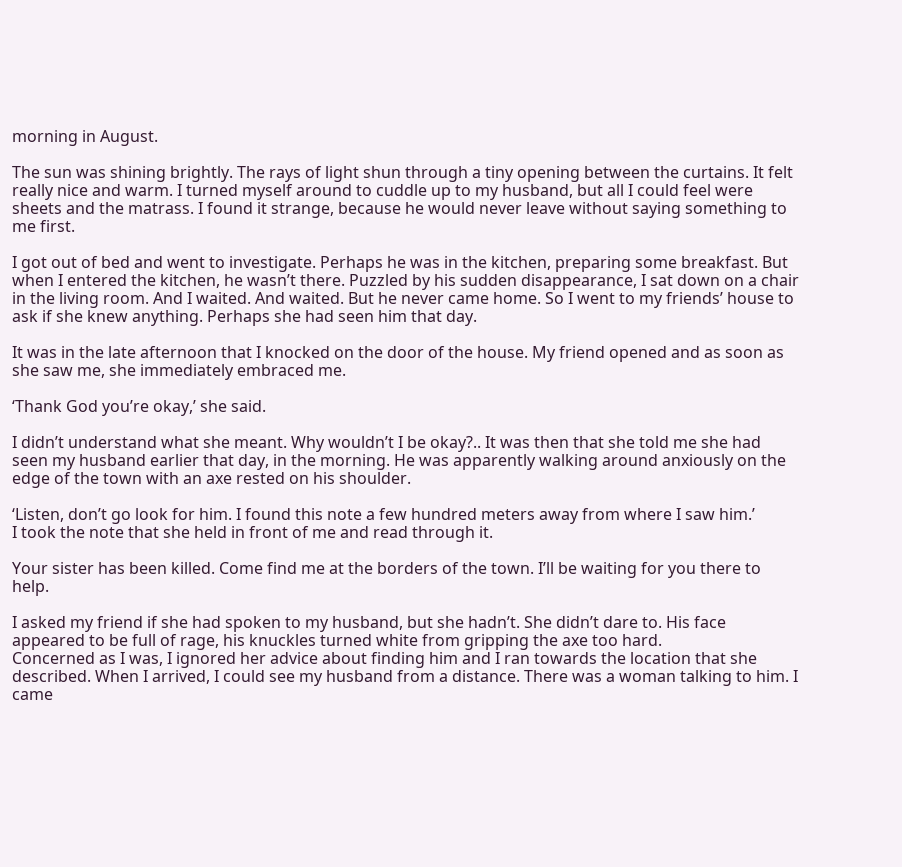morning in August.

The sun was shining brightly. The rays of light shun through a tiny opening between the curtains. It felt really nice and warm. I turned myself around to cuddle up to my husband, but all I could feel were sheets and the matrass. I found it strange, because he would never leave without saying something to me first.

I got out of bed and went to investigate. Perhaps he was in the kitchen, preparing some breakfast. But when I entered the kitchen, he wasn’t there. Puzzled by his sudden disappearance, I sat down on a chair in the living room. And I waited. And waited. But he never came home. So I went to my friends’ house to ask if she knew anything. Perhaps she had seen him that day.

It was in the late afternoon that I knocked on the door of the house. My friend opened and as soon as she saw me, she immediately embraced me.

‘Thank God you’re okay,’ she said.

I didn’t understand what she meant. Why wouldn’t I be okay?.. It was then that she told me she had seen my husband earlier that day, in the morning. He was apparently walking around anxiously on the edge of the town with an axe rested on his shoulder.

‘Listen, don’t go look for him. I found this note a few hundred meters away from where I saw him.’
I took the note that she held in front of me and read through it.

Your sister has been killed. Come find me at the borders of the town. I’ll be waiting for you there to help.

I asked my friend if she had spoken to my husband, but she hadn’t. She didn’t dare to. His face appeared to be full of rage, his knuckles turned white from gripping the axe too hard.
Concerned as I was, I ignored her advice about finding him and I ran towards the location that she described. When I arrived, I could see my husband from a distance. There was a woman talking to him. I came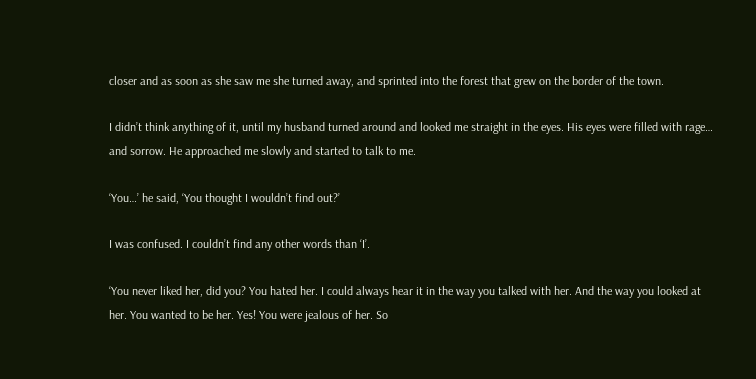closer and as soon as she saw me she turned away, and sprinted into the forest that grew on the border of the town.

I didn’t think anything of it, until my husband turned around and looked me straight in the eyes. His eyes were filled with rage… and sorrow. He approached me slowly and started to talk to me.

‘You…’ he said, ‘You thought I wouldn’t find out?’

I was confused. I couldn’t find any other words than ‘I’.

‘You never liked her, did you? You hated her. I could always hear it in the way you talked with her. And the way you looked at her. You wanted to be her. Yes! You were jealous of her. So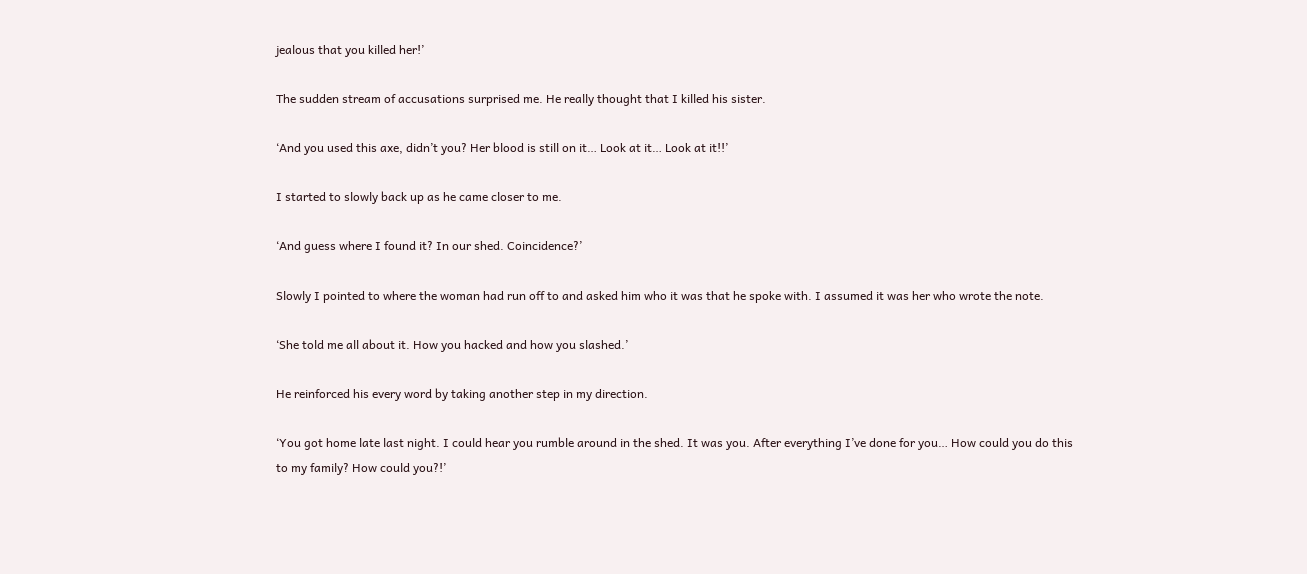jealous that you killed her!’

The sudden stream of accusations surprised me. He really thought that I killed his sister.

‘And you used this axe, didn’t you? Her blood is still on it… Look at it… Look at it!!’

I started to slowly back up as he came closer to me.

‘And guess where I found it? In our shed. Coincidence?’

Slowly I pointed to where the woman had run off to and asked him who it was that he spoke with. I assumed it was her who wrote the note.

‘She told me all about it. How you hacked and how you slashed.’

He reinforced his every word by taking another step in my direction.

‘You got home late last night. I could hear you rumble around in the shed. It was you. After everything I’ve done for you… How could you do this to my family? How could you?!’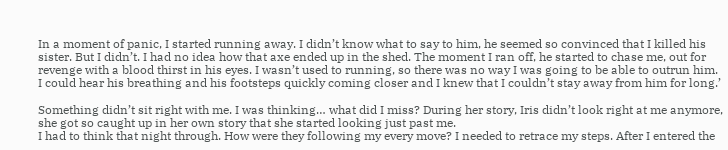In a moment of panic, I started running away. I didn’t know what to say to him, he seemed so convinced that I killed his sister. But I didn’t. I had no idea how that axe ended up in the shed. The moment I ran off, he started to chase me, out for revenge with a blood thirst in his eyes. I wasn’t used to running, so there was no way I was going to be able to outrun him. I could hear his breathing and his footsteps quickly coming closer and I knew that I couldn’t stay away from him for long.’

Something didn’t sit right with me. I was thinking… what did I miss? During her story, Iris didn’t look right at me anymore, she got so caught up in her own story that she started looking just past me.
I had to think that night through. How were they following my every move? I needed to retrace my steps. After I entered the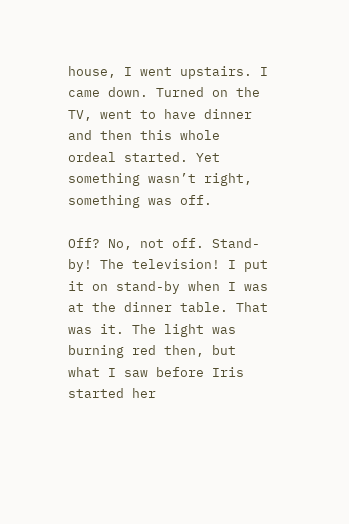house, I went upstairs. I came down. Turned on the TV, went to have dinner and then this whole ordeal started. Yet something wasn’t right, something was off.

Off? No, not off. Stand-by! The television! I put it on stand-by when I was at the dinner table. That was it. The light was burning red then, but what I saw before Iris started her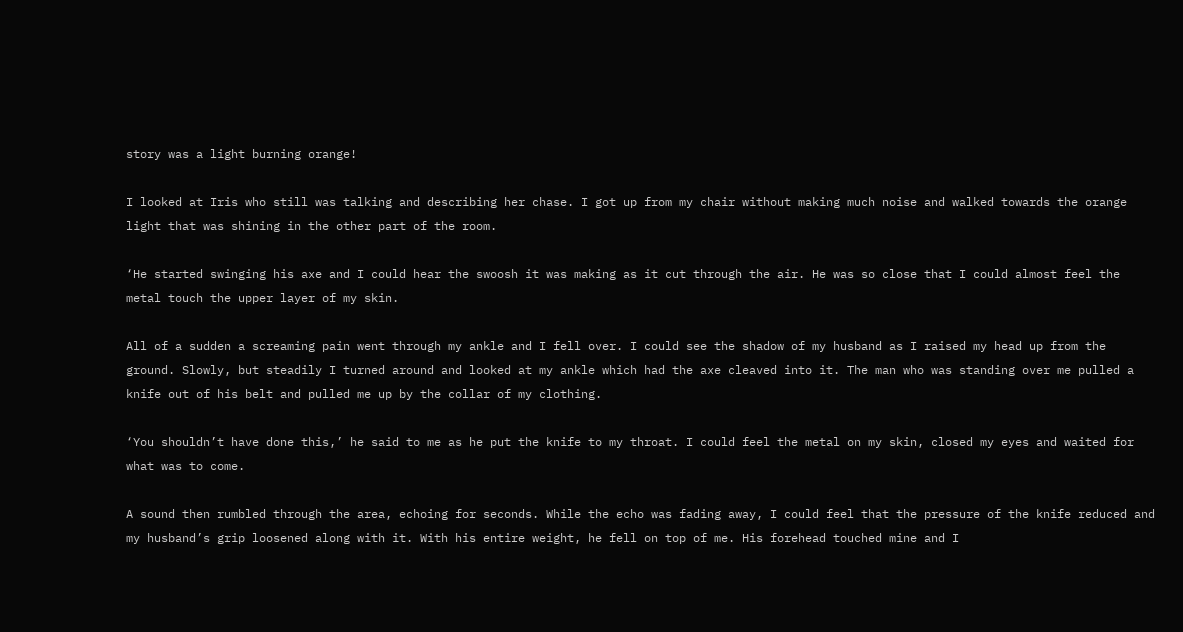story was a light burning orange!

I looked at Iris who still was talking and describing her chase. I got up from my chair without making much noise and walked towards the orange light that was shining in the other part of the room.

‘He started swinging his axe and I could hear the swoosh it was making as it cut through the air. He was so close that I could almost feel the metal touch the upper layer of my skin.

All of a sudden a screaming pain went through my ankle and I fell over. I could see the shadow of my husband as I raised my head up from the ground. Slowly, but steadily I turned around and looked at my ankle which had the axe cleaved into it. The man who was standing over me pulled a knife out of his belt and pulled me up by the collar of my clothing.

‘You shouldn’t have done this,’ he said to me as he put the knife to my throat. I could feel the metal on my skin, closed my eyes and waited for what was to come.

A sound then rumbled through the area, echoing for seconds. While the echo was fading away, I could feel that the pressure of the knife reduced and my husband’s grip loosened along with it. With his entire weight, he fell on top of me. His forehead touched mine and I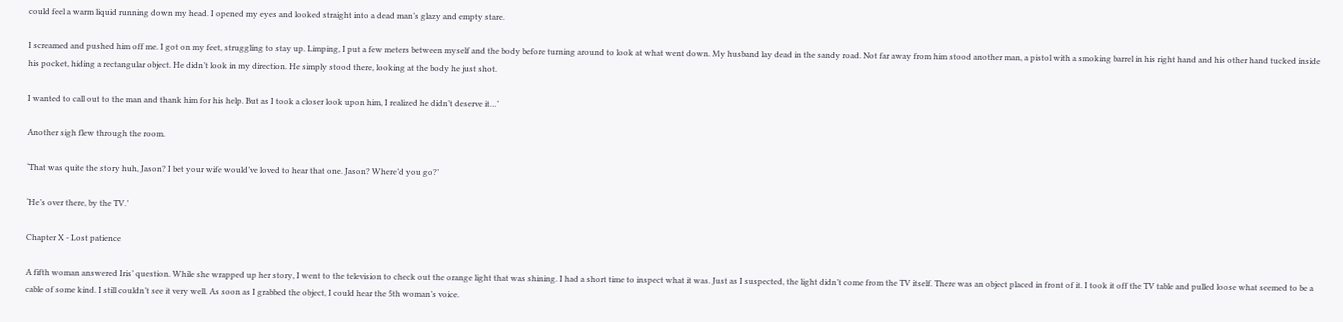could feel a warm liquid running down my head. I opened my eyes and looked straight into a dead man’s glazy and empty stare.

I screamed and pushed him off me. I got on my feet, struggling to stay up. Limping, I put a few meters between myself and the body before turning around to look at what went down. My husband lay dead in the sandy road. Not far away from him stood another man, a pistol with a smoking barrel in his right hand and his other hand tucked inside his pocket, hiding a rectangular object. He didn’t look in my direction. He simply stood there, looking at the body he just shot.

I wanted to call out to the man and thank him for his help. But as I took a closer look upon him, I realized he didn’t deserve it…’

Another sigh flew through the room.

‘That was quite the story huh, Jason? I bet your wife would’ve loved to hear that one. Jason? Where’d you go?’

‘He’s over there, by the TV.’

Chapter X - Lost patience

A fifth woman answered Iris’ question. While she wrapped up her story, I went to the television to check out the orange light that was shining. I had a short time to inspect what it was. Just as I suspected, the light didn’t come from the TV itself. There was an object placed in front of it. I took it off the TV table and pulled loose what seemed to be a cable of some kind. I still couldn’t see it very well. As soon as I grabbed the object, I could hear the 5th woman’s voice.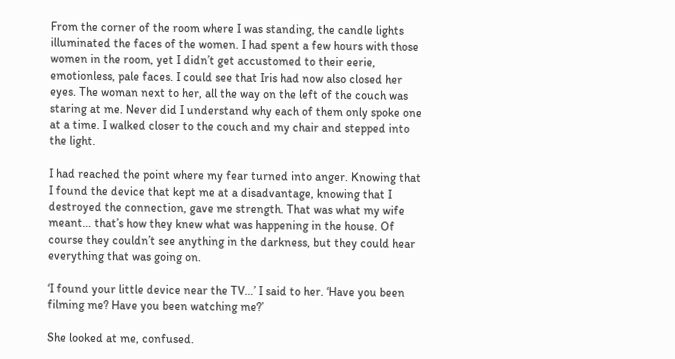From the corner of the room where I was standing, the candle lights illuminated the faces of the women. I had spent a few hours with those women in the room, yet I didn’t get accustomed to their eerie, emotionless, pale faces. I could see that Iris had now also closed her eyes. The woman next to her, all the way on the left of the couch was staring at me. Never did I understand why each of them only spoke one at a time. I walked closer to the couch and my chair and stepped into the light.

I had reached the point where my fear turned into anger. Knowing that I found the device that kept me at a disadvantage, knowing that I destroyed the connection, gave me strength. That was what my wife meant… that’s how they knew what was happening in the house. Of course they couldn’t see anything in the darkness, but they could hear everything that was going on.

‘I found your little device near the TV…’ I said to her. ‘Have you been filming me? Have you been watching me?’

She looked at me, confused.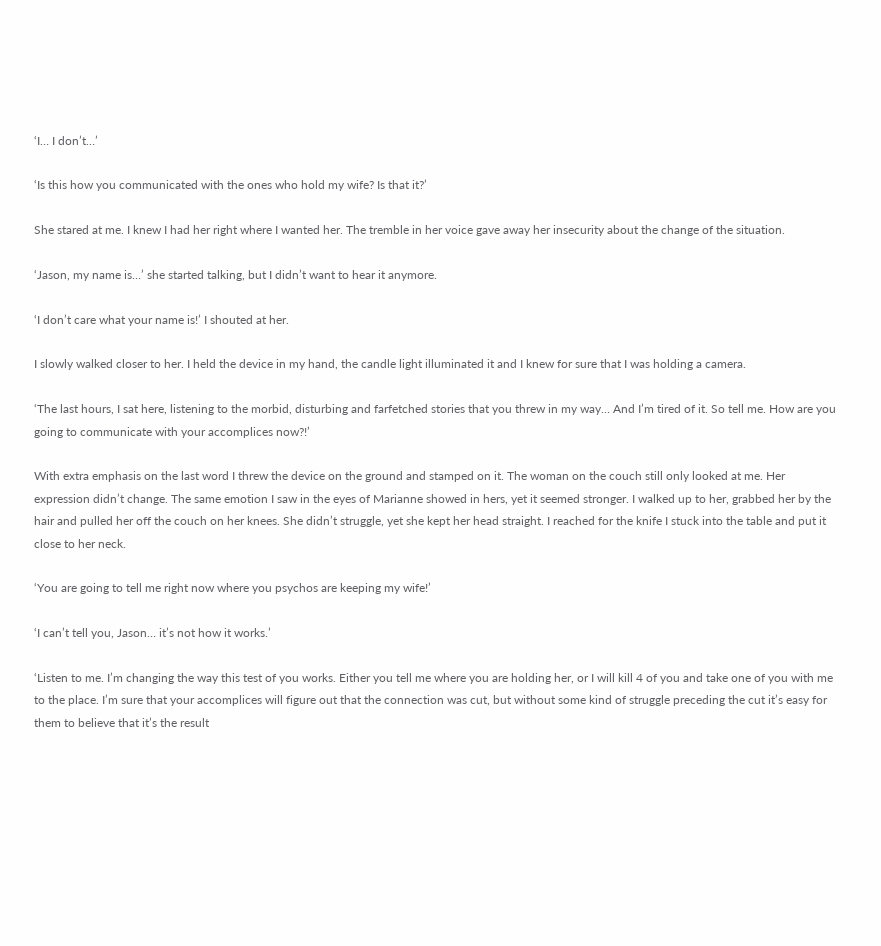‘I… I don’t…’

‘Is this how you communicated with the ones who hold my wife? Is that it?’

She stared at me. I knew I had her right where I wanted her. The tremble in her voice gave away her insecurity about the change of the situation.

‘Jason, my name is…’ she started talking, but I didn’t want to hear it anymore.

‘I don’t care what your name is!’ I shouted at her.

I slowly walked closer to her. I held the device in my hand, the candle light illuminated it and I knew for sure that I was holding a camera.

‘The last hours, I sat here, listening to the morbid, disturbing and farfetched stories that you threw in my way… And I’m tired of it. So tell me. How are you going to communicate with your accomplices now?!’

With extra emphasis on the last word I threw the device on the ground and stamped on it. The woman on the couch still only looked at me. Her expression didn’t change. The same emotion I saw in the eyes of Marianne showed in hers, yet it seemed stronger. I walked up to her, grabbed her by the hair and pulled her off the couch on her knees. She didn’t struggle, yet she kept her head straight. I reached for the knife I stuck into the table and put it close to her neck.

‘You are going to tell me right now where you psychos are keeping my wife!’

‘I can’t tell you, Jason… it’s not how it works.’

‘Listen to me. I’m changing the way this test of you works. Either you tell me where you are holding her, or I will kill 4 of you and take one of you with me to the place. I’m sure that your accomplices will figure out that the connection was cut, but without some kind of struggle preceding the cut it’s easy for them to believe that it’s the result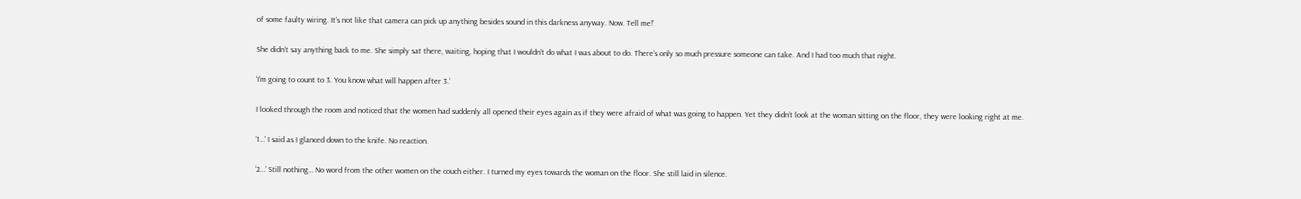of some faulty wiring. It’s not like that camera can pick up anything besides sound in this darkness anyway. Now. Tell me!’

She didn’t say anything back to me. She simply sat there, waiting, hoping that I wouldn’t do what I was about to do. There’s only so much pressure someone can take. And I had too much that night.

‘I’m going to count to 3. You know what will happen after 3.’

I looked through the room and noticed that the women had suddenly all opened their eyes again as if they were afraid of what was going to happen. Yet they didn’t look at the woman sitting on the floor, they were looking right at me.

‘1…’ I said as I glanced down to the knife. No reaction.

‘2…’ Still nothing… No word from the other women on the couch either. I turned my eyes towards the woman on the floor. She still laid in silence.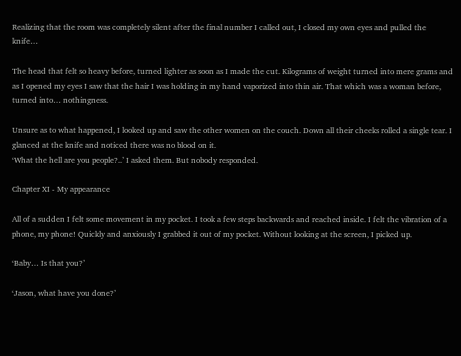Realizing that the room was completely silent after the final number I called out, I closed my own eyes and pulled the knife…

The head that felt so heavy before, turned lighter as soon as I made the cut. Kilograms of weight turned into mere grams and as I opened my eyes I saw that the hair I was holding in my hand vaporized into thin air. That which was a woman before, turned into… nothingness.

Unsure as to what happened, I looked up and saw the other women on the couch. Down all their cheeks rolled a single tear. I glanced at the knife and noticed there was no blood on it.
‘What the hell are you people?..’ I asked them. But nobody responded.

Chapter XI - My appearance

All of a sudden I felt some movement in my pocket. I took a few steps backwards and reached inside. I felt the vibration of a phone, my phone! Quickly and anxiously I grabbed it out of my pocket. Without looking at the screen, I picked up.

‘Baby… Is that you?’

‘Jason, what have you done?’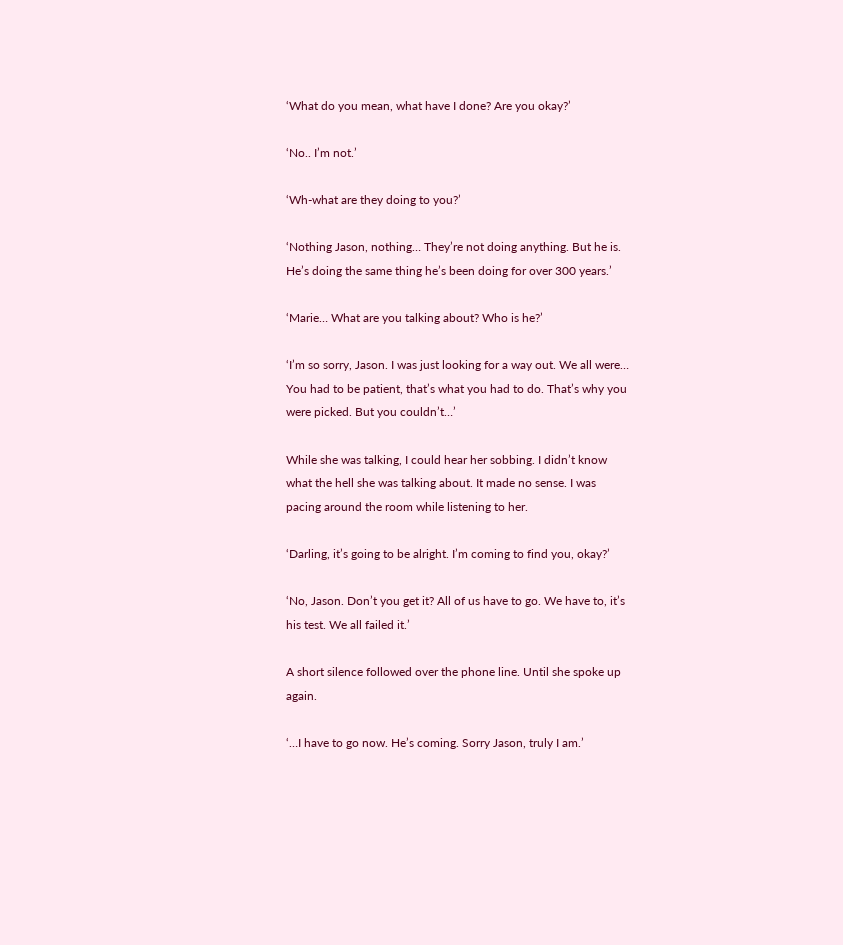‘What do you mean, what have I done? Are you okay?’

‘No.. I’m not.’

‘Wh-what are they doing to you?’

‘Nothing Jason, nothing… They’re not doing anything. But he is. He’s doing the same thing he’s been doing for over 300 years.’

‘Marie… What are you talking about? Who is he?’

‘I’m so sorry, Jason. I was just looking for a way out. We all were… You had to be patient, that’s what you had to do. That’s why you were picked. But you couldn’t…’

While she was talking, I could hear her sobbing. I didn’t know what the hell she was talking about. It made no sense. I was pacing around the room while listening to her.

‘Darling, it’s going to be alright. I’m coming to find you, okay?’

‘No, Jason. Don’t you get it? All of us have to go. We have to, it’s his test. We all failed it.’

A short silence followed over the phone line. Until she spoke up again.

‘…I have to go now. He’s coming. Sorry Jason, truly I am.’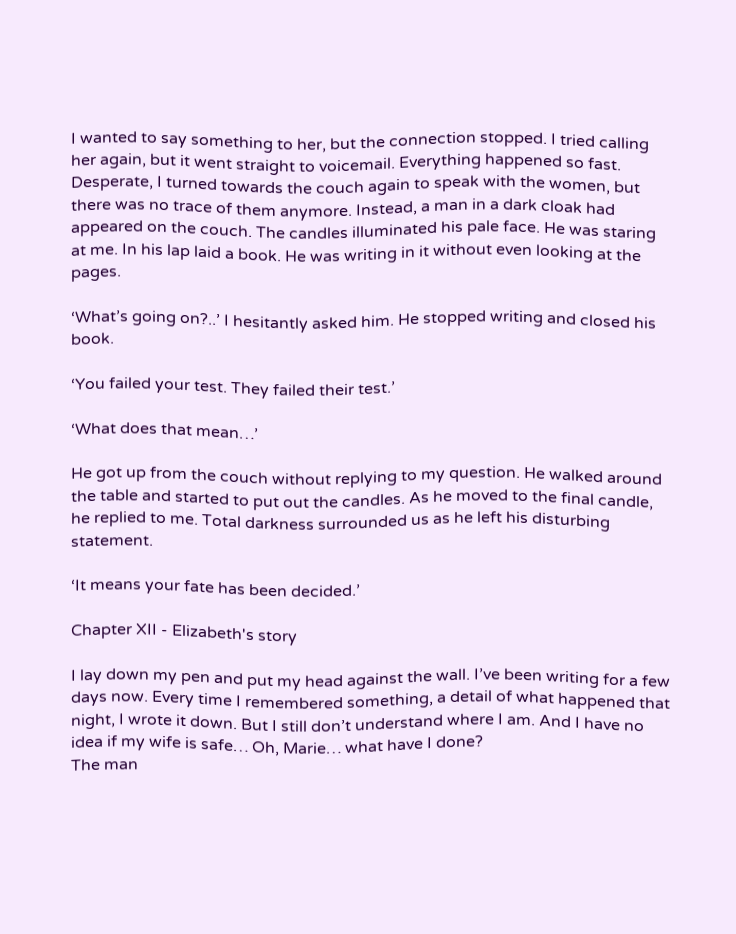I wanted to say something to her, but the connection stopped. I tried calling her again, but it went straight to voicemail. Everything happened so fast. Desperate, I turned towards the couch again to speak with the women, but there was no trace of them anymore. Instead, a man in a dark cloak had appeared on the couch. The candles illuminated his pale face. He was staring at me. In his lap laid a book. He was writing in it without even looking at the pages.

‘What’s going on?..’ I hesitantly asked him. He stopped writing and closed his book.

‘You failed your test. They failed their test.’

‘What does that mean…’

He got up from the couch without replying to my question. He walked around the table and started to put out the candles. As he moved to the final candle, he replied to me. Total darkness surrounded us as he left his disturbing statement.

‘It means your fate has been decided.’

Chapter XII - Elizabeth's story

I lay down my pen and put my head against the wall. I’ve been writing for a few days now. Every time I remembered something, a detail of what happened that night, I wrote it down. But I still don’t understand where I am. And I have no idea if my wife is safe… Oh, Marie… what have I done?
The man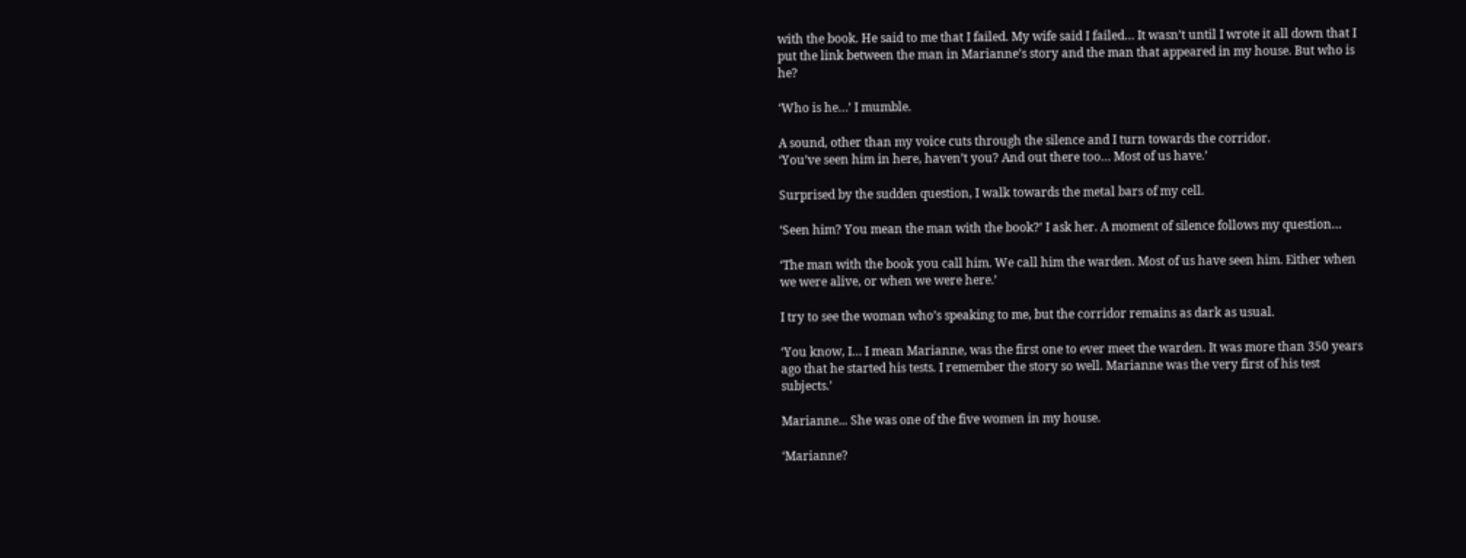with the book. He said to me that I failed. My wife said I failed… It wasn’t until I wrote it all down that I put the link between the man in Marianne’s story and the man that appeared in my house. But who is he?

‘Who is he…’ I mumble.

A sound, other than my voice cuts through the silence and I turn towards the corridor.
‘You’ve seen him in here, haven’t you? And out there too… Most of us have.’

Surprised by the sudden question, I walk towards the metal bars of my cell.

‘Seen him? You mean the man with the book?’ I ask her. A moment of silence follows my question…

‘The man with the book you call him. We call him the warden. Most of us have seen him. Either when we were alive, or when we were here.’

I try to see the woman who’s speaking to me, but the corridor remains as dark as usual.

‘You know, I… I mean Marianne, was the first one to ever meet the warden. It was more than 350 years ago that he started his tests. I remember the story so well. Marianne was the very first of his test subjects.’

Marianne... She was one of the five women in my house.

‘Marianne?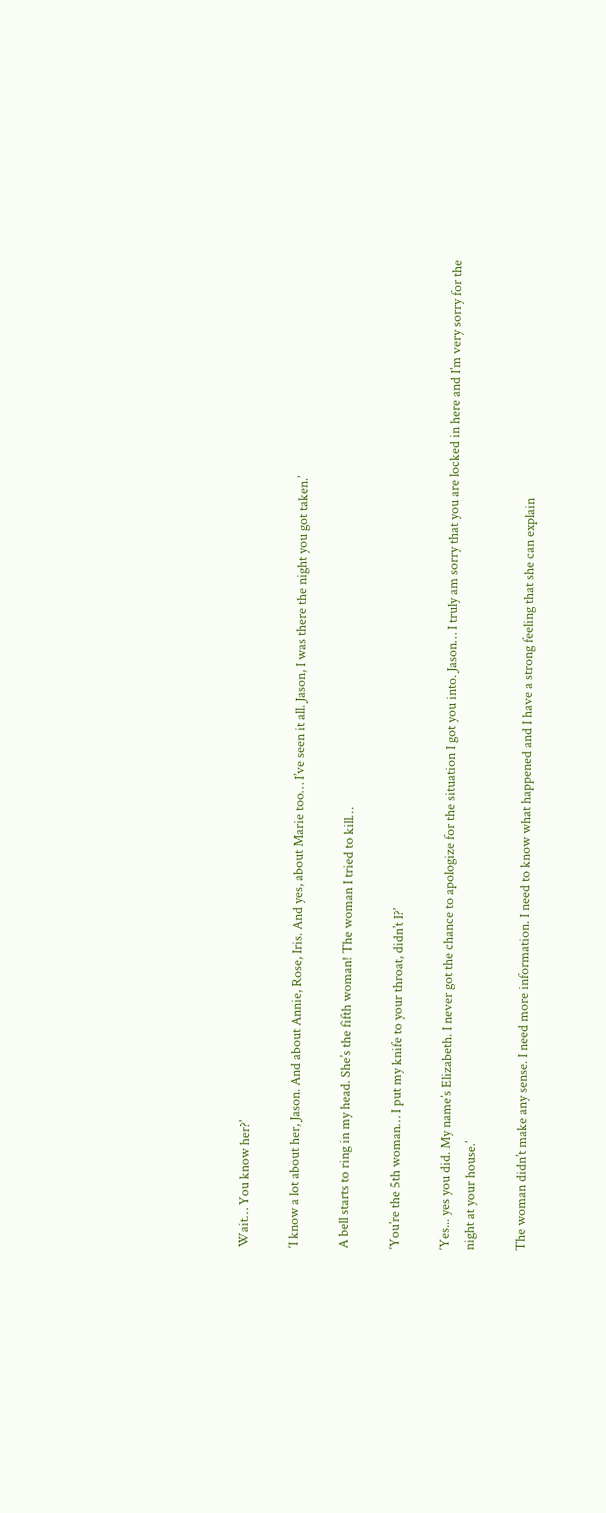Wait… You know her?’

‘I know a lot about her, Jason. And about Annie, Rose, Iris. And yes, about Marie too… I’ve seen it all. Jason, I was there the night you got taken.’

A bell starts to ring in my head. She’s the fifth woman! The woman I tried to kill…

‘You’re the 5th woman… I put my knife to your throat, didn’t I?’

‘Yes... yes you did. My name’s Elizabeth. I never got the chance to apologize for the situation I got you into. Jason… I truly am sorry that you are locked in here and I’m very sorry for the night at your house.’

The woman didn’t make any sense. I need more information. I need to know what happened and I have a strong feeling that she can explain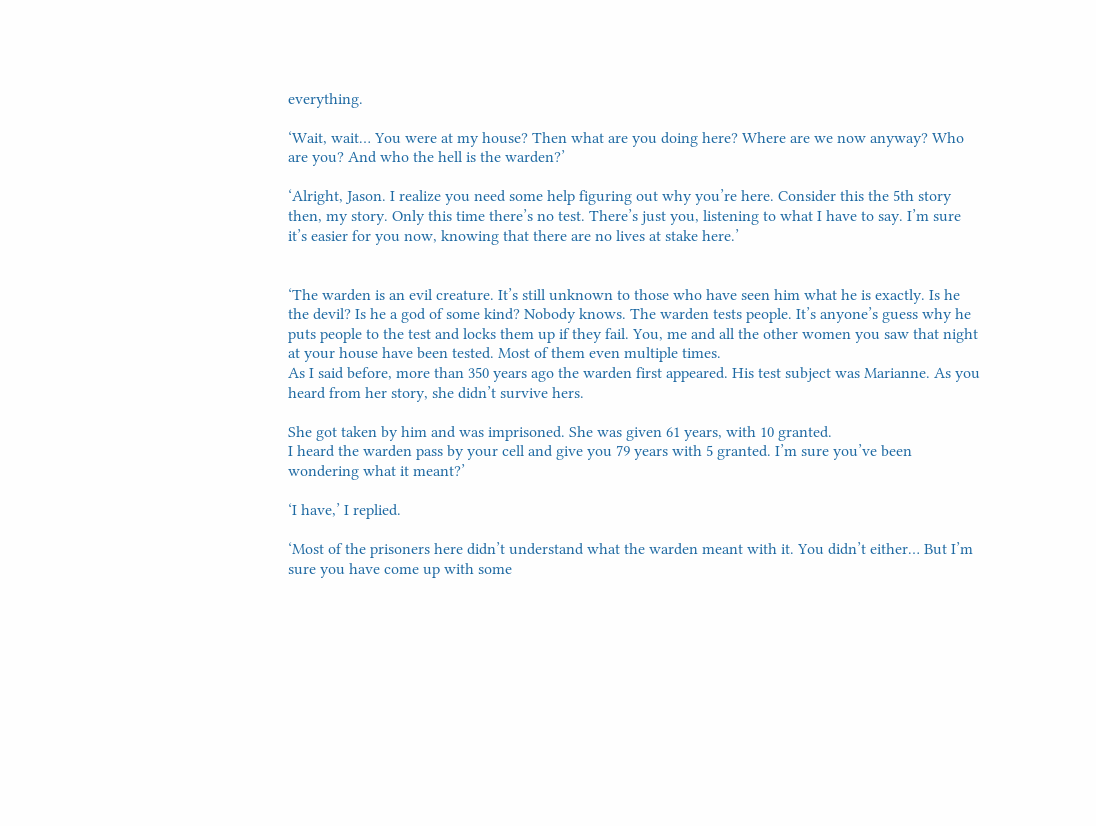everything.

‘Wait, wait… You were at my house? Then what are you doing here? Where are we now anyway? Who are you? And who the hell is the warden?’

‘Alright, Jason. I realize you need some help figuring out why you’re here. Consider this the 5th story then, my story. Only this time there’s no test. There’s just you, listening to what I have to say. I’m sure it’s easier for you now, knowing that there are no lives at stake here.’


‘The warden is an evil creature. It’s still unknown to those who have seen him what he is exactly. Is he the devil? Is he a god of some kind? Nobody knows. The warden tests people. It’s anyone’s guess why he puts people to the test and locks them up if they fail. You, me and all the other women you saw that night at your house have been tested. Most of them even multiple times.
As I said before, more than 350 years ago the warden first appeared. His test subject was Marianne. As you heard from her story, she didn’t survive hers.

She got taken by him and was imprisoned. She was given 61 years, with 10 granted.
I heard the warden pass by your cell and give you 79 years with 5 granted. I’m sure you’ve been wondering what it meant?’

‘I have,’ I replied.

‘Most of the prisoners here didn’t understand what the warden meant with it. You didn’t either… But I’m sure you have come up with some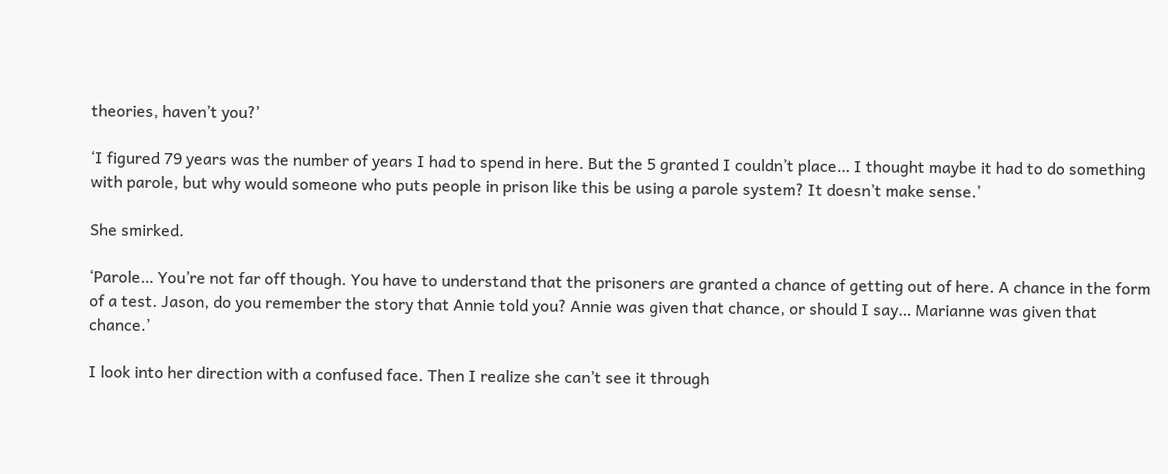theories, haven’t you?’

‘I figured 79 years was the number of years I had to spend in here. But the 5 granted I couldn’t place… I thought maybe it had to do something with parole, but why would someone who puts people in prison like this be using a parole system? It doesn’t make sense.’

She smirked.

‘Parole… You’re not far off though. You have to understand that the prisoners are granted a chance of getting out of here. A chance in the form of a test. Jason, do you remember the story that Annie told you? Annie was given that chance, or should I say… Marianne was given that chance.’

I look into her direction with a confused face. Then I realize she can’t see it through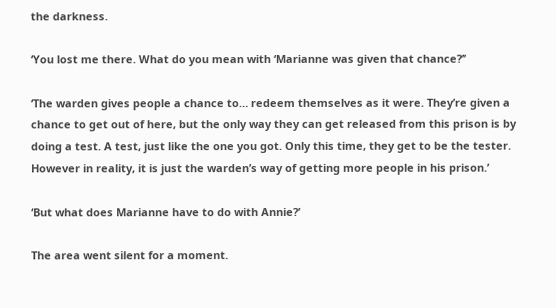the darkness.

‘You lost me there. What do you mean with ‘Marianne was given that chance?’’

‘The warden gives people a chance to… redeem themselves as it were. They’re given a chance to get out of here, but the only way they can get released from this prison is by doing a test. A test, just like the one you got. Only this time, they get to be the tester. However in reality, it is just the warden’s way of getting more people in his prison.’

‘But what does Marianne have to do with Annie?’

The area went silent for a moment.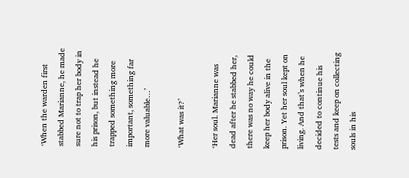‘When the warden first stabbed Marianne, he made sure not to trap her body in his prison, but instead he trapped something more important, something far more valuable…’

‘What was it?’

‘Her soul. Marianne was dead after he stabbed her, there was no way he could keep her body alive in the prison. Yet her soul kept on living. And that’s when he decided to continue his tests and keep on collecting souls in his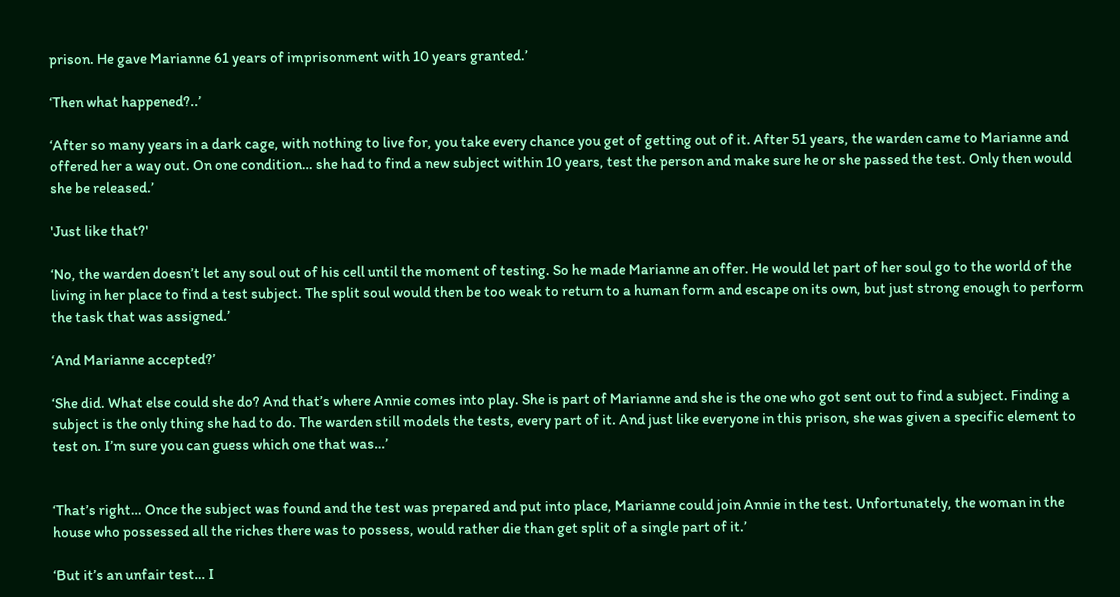prison. He gave Marianne 61 years of imprisonment with 10 years granted.’

‘Then what happened?..’

‘After so many years in a dark cage, with nothing to live for, you take every chance you get of getting out of it. After 51 years, the warden came to Marianne and offered her a way out. On one condition… she had to find a new subject within 10 years, test the person and make sure he or she passed the test. Only then would she be released.’

'Just like that?'

‘No, the warden doesn’t let any soul out of his cell until the moment of testing. So he made Marianne an offer. He would let part of her soul go to the world of the living in her place to find a test subject. The split soul would then be too weak to return to a human form and escape on its own, but just strong enough to perform the task that was assigned.’

‘And Marianne accepted?’

‘She did. What else could she do? And that’s where Annie comes into play. She is part of Marianne and she is the one who got sent out to find a subject. Finding a subject is the only thing she had to do. The warden still models the tests, every part of it. And just like everyone in this prison, she was given a specific element to test on. I’m sure you can guess which one that was…’


‘That’s right… Once the subject was found and the test was prepared and put into place, Marianne could join Annie in the test. Unfortunately, the woman in the house who possessed all the riches there was to possess, would rather die than get split of a single part of it.’

‘But it’s an unfair test… I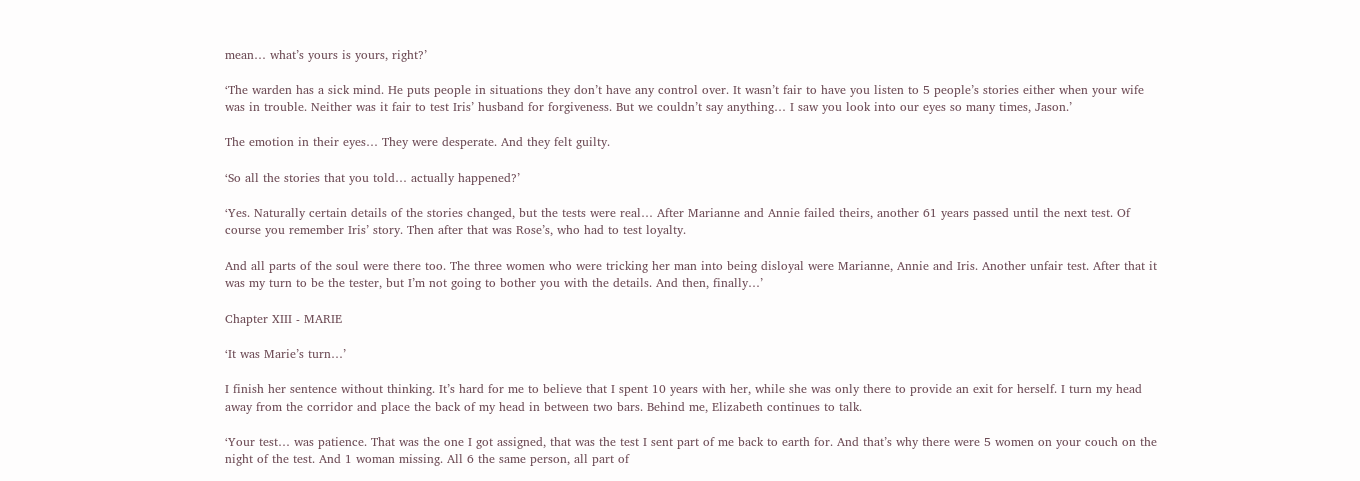mean… what’s yours is yours, right?’

‘The warden has a sick mind. He puts people in situations they don’t have any control over. It wasn’t fair to have you listen to 5 people’s stories either when your wife was in trouble. Neither was it fair to test Iris’ husband for forgiveness. But we couldn’t say anything… I saw you look into our eyes so many times, Jason.’

The emotion in their eyes… They were desperate. And they felt guilty.

‘So all the stories that you told… actually happened?’

‘Yes. Naturally certain details of the stories changed, but the tests were real… After Marianne and Annie failed theirs, another 61 years passed until the next test. Of course you remember Iris’ story. Then after that was Rose’s, who had to test loyalty.

And all parts of the soul were there too. The three women who were tricking her man into being disloyal were Marianne, Annie and Iris. Another unfair test. After that it was my turn to be the tester, but I’m not going to bother you with the details. And then, finally…’

Chapter XIII - MARIE

‘It was Marie’s turn…’

I finish her sentence without thinking. It’s hard for me to believe that I spent 10 years with her, while she was only there to provide an exit for herself. I turn my head away from the corridor and place the back of my head in between two bars. Behind me, Elizabeth continues to talk.

‘Your test… was patience. That was the one I got assigned, that was the test I sent part of me back to earth for. And that’s why there were 5 women on your couch on the night of the test. And 1 woman missing. All 6 the same person, all part of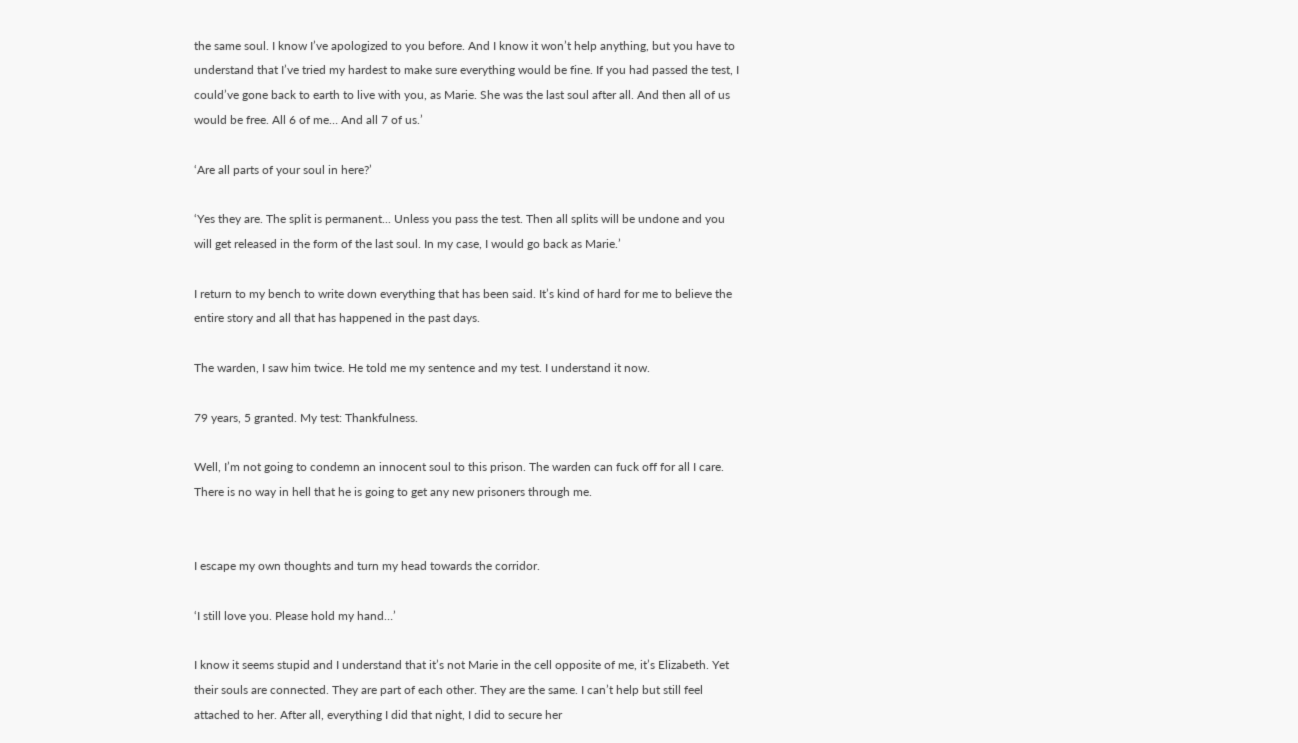the same soul. I know I’ve apologized to you before. And I know it won’t help anything, but you have to understand that I’ve tried my hardest to make sure everything would be fine. If you had passed the test, I could’ve gone back to earth to live with you, as Marie. She was the last soul after all. And then all of us would be free. All 6 of me… And all 7 of us.’

‘Are all parts of your soul in here?’

‘Yes they are. The split is permanent... Unless you pass the test. Then all splits will be undone and you will get released in the form of the last soul. In my case, I would go back as Marie.’

I return to my bench to write down everything that has been said. It’s kind of hard for me to believe the entire story and all that has happened in the past days.

The warden, I saw him twice. He told me my sentence and my test. I understand it now.

79 years, 5 granted. My test: Thankfulness.

Well, I’m not going to condemn an innocent soul to this prison. The warden can fuck off for all I care. There is no way in hell that he is going to get any new prisoners through me.


I escape my own thoughts and turn my head towards the corridor.

‘I still love you. Please hold my hand…’

I know it seems stupid and I understand that it’s not Marie in the cell opposite of me, it’s Elizabeth. Yet their souls are connected. They are part of each other. They are the same. I can’t help but still feel attached to her. After all, everything I did that night, I did to secure her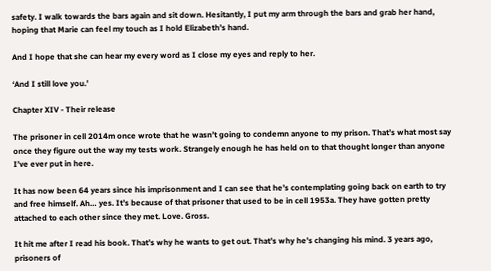safety. I walk towards the bars again and sit down. Hesitantly, I put my arm through the bars and grab her hand, hoping that Marie can feel my touch as I hold Elizabeth’s hand.

And I hope that she can hear my every word as I close my eyes and reply to her.

‘And I still love you.’

Chapter XIV - Their release

The prisoner in cell 2014m once wrote that he wasn’t going to condemn anyone to my prison. That’s what most say once they figure out the way my tests work. Strangely enough he has held on to that thought longer than anyone I’ve ever put in here.

It has now been 64 years since his imprisonment and I can see that he’s contemplating going back on earth to try and free himself. Ah… yes. It’s because of that prisoner that used to be in cell 1953a. They have gotten pretty attached to each other since they met. Love. Gross.

It hit me after I read his book. That’s why he wants to get out. That’s why he’s changing his mind. 3 years ago, prisoners of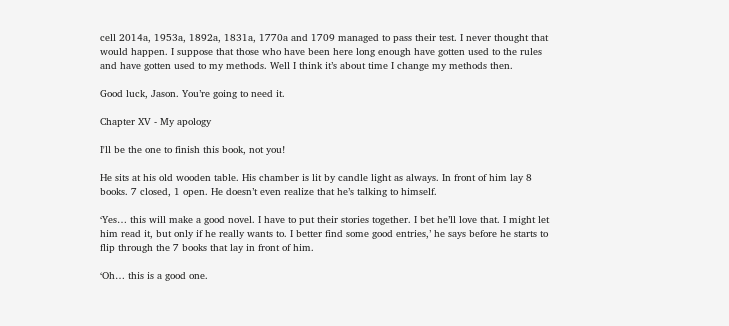cell 2014a, 1953a, 1892a, 1831a, 1770a and 1709 managed to pass their test. I never thought that would happen. I suppose that those who have been here long enough have gotten used to the rules and have gotten used to my methods. Well I think it’s about time I change my methods then.

Good luck, Jason. You’re going to need it.

Chapter XV - My apology

I'll be the one to finish this book, not you!

He sits at his old wooden table. His chamber is lit by candle light as always. In front of him lay 8 books. 7 closed, 1 open. He doesn’t even realize that he’s talking to himself.

‘Yes… this will make a good novel. I have to put their stories together. I bet he’ll love that. I might let him read it, but only if he really wants to. I better find some good entries,’ he says before he starts to flip through the 7 books that lay in front of him.

‘Oh… this is a good one.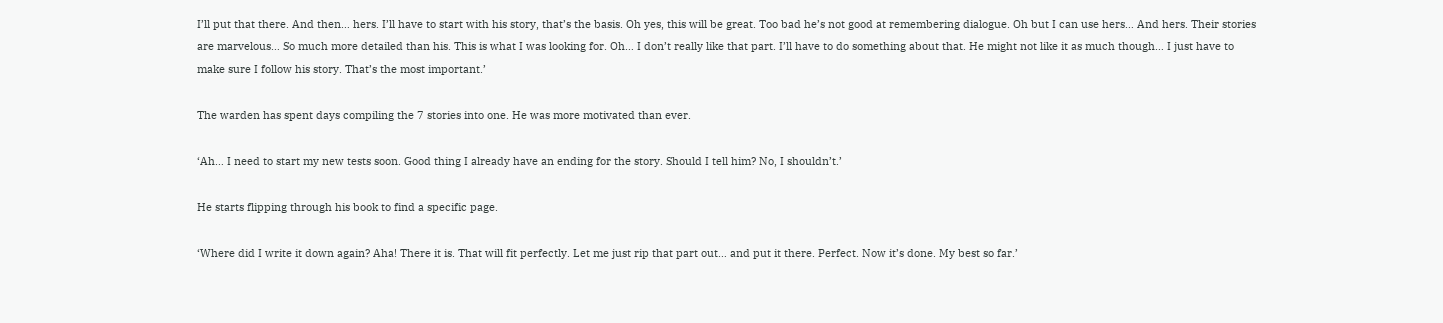I’ll put that there. And then… hers. I’ll have to start with his story, that’s the basis. Oh yes, this will be great. Too bad he’s not good at remembering dialogue. Oh but I can use hers… And hers. Their stories are marvelous… So much more detailed than his. This is what I was looking for. Oh… I don’t really like that part. I’ll have to do something about that. He might not like it as much though… I just have to make sure I follow his story. That’s the most important.’

The warden has spent days compiling the 7 stories into one. He was more motivated than ever.

‘Ah… I need to start my new tests soon. Good thing I already have an ending for the story. Should I tell him? No, I shouldn’t.’

He starts flipping through his book to find a specific page.

‘Where did I write it down again? Aha! There it is. That will fit perfectly. Let me just rip that part out… and put it there. Perfect. Now it’s done. My best so far.’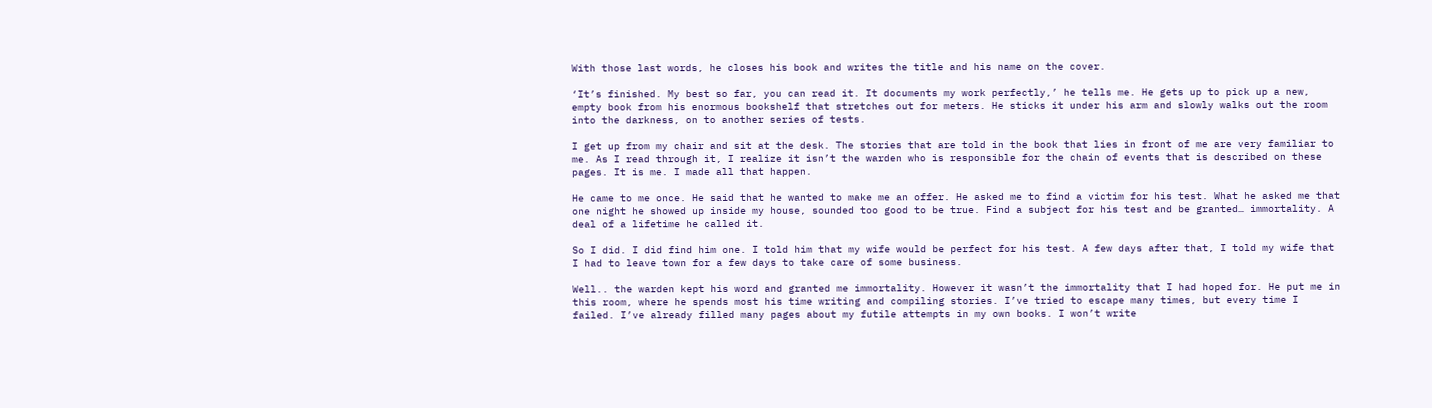With those last words, he closes his book and writes the title and his name on the cover.

‘It’s finished. My best so far, you can read it. It documents my work perfectly,’ he tells me. He gets up to pick up a new, empty book from his enormous bookshelf that stretches out for meters. He sticks it under his arm and slowly walks out the room into the darkness, on to another series of tests.

I get up from my chair and sit at the desk. The stories that are told in the book that lies in front of me are very familiar to me. As I read through it, I realize it isn’t the warden who is responsible for the chain of events that is described on these pages. It is me. I made all that happen.

He came to me once. He said that he wanted to make me an offer. He asked me to find a victim for his test. What he asked me that one night he showed up inside my house, sounded too good to be true. Find a subject for his test and be granted… immortality. A deal of a lifetime he called it.

So I did. I did find him one. I told him that my wife would be perfect for his test. A few days after that, I told my wife that I had to leave town for a few days to take care of some business.

Well.. the warden kept his word and granted me immortality. However it wasn’t the immortality that I had hoped for. He put me in this room, where he spends most his time writing and compiling stories. I’ve tried to escape many times, but every time I failed. I’ve already filled many pages about my futile attempts in my own books. I won’t write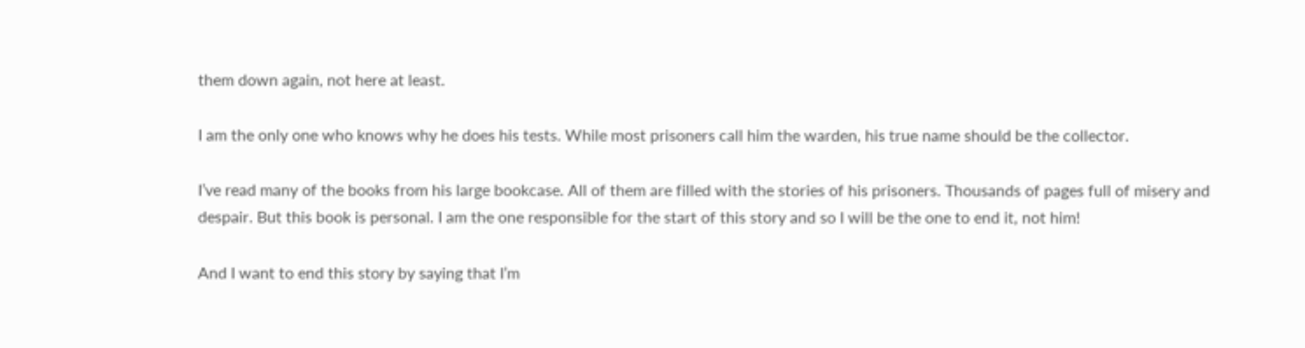them down again, not here at least.

I am the only one who knows why he does his tests. While most prisoners call him the warden, his true name should be the collector.

I’ve read many of the books from his large bookcase. All of them are filled with the stories of his prisoners. Thousands of pages full of misery and despair. But this book is personal. I am the one responsible for the start of this story and so I will be the one to end it, not him!

And I want to end this story by saying that I’m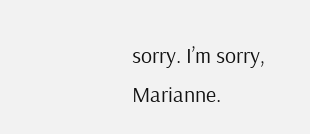sorry. I’m sorry, Marianne.